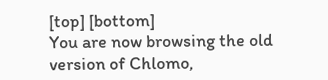[top] [bottom]
You are now browsing the old version of Chlomo,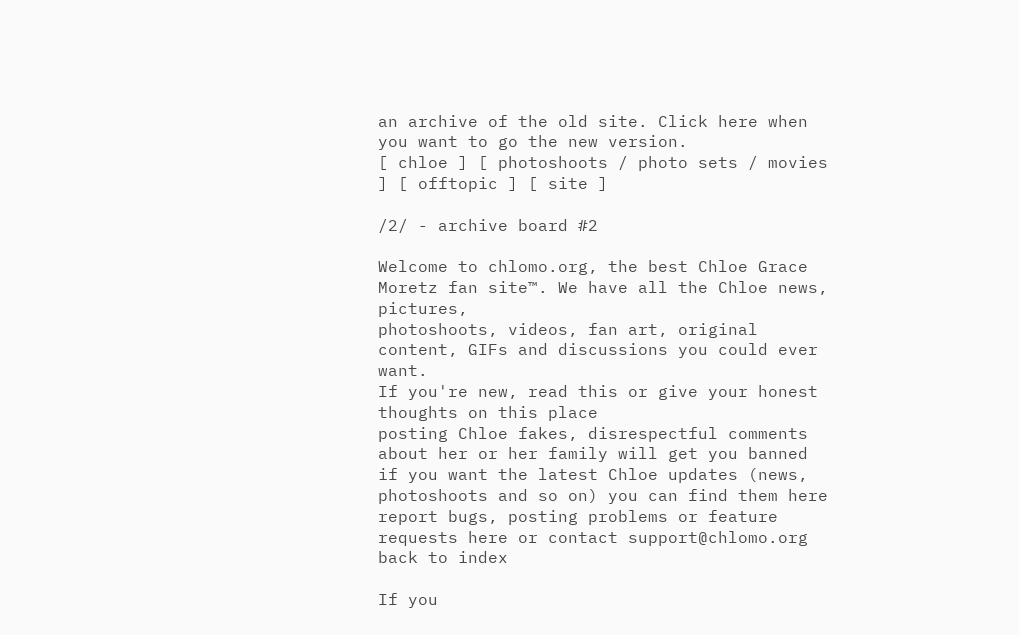an archive of the old site. Click here when you want to go the new version.
[ chloe ] [ photoshoots / photo sets / movies ] [ offtopic ] [ site ]

/2/ - archive board #2

Welcome to chlomo.org, the best Chloe Grace Moretz fan site™. We have all the Chloe news, pictures,
photoshoots, videos, fan art, original content, GIFs and discussions you could ever want.
If you're new, read this or give your honest thoughts on this place
posting Chloe fakes, disrespectful comments about her or her family will get you banned
if you want the latest Chloe updates (news, photoshoots and so on) you can find them here
report bugs, posting problems or feature requests here or contact support@chlomo.org
back to index

If you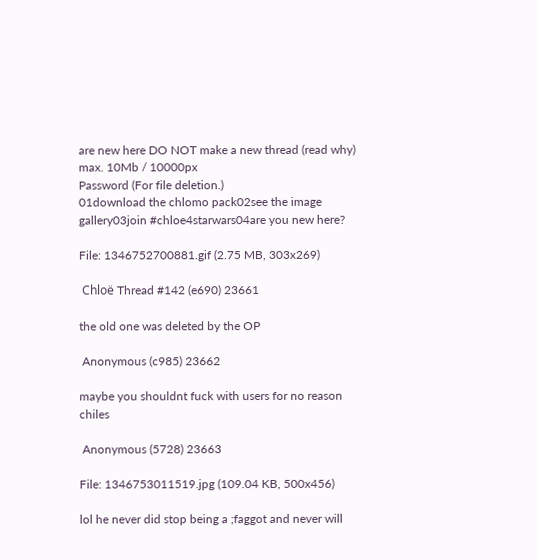are new here DO NOT make a new thread (read why)
max. 10Mb / 10000px
Password (For file deletion.)
01download the chlomo pack02see the image gallery03join #chloe4starwars04are you new here?

File: 1346752700881.gif (2.75 MB, 303x269)

 Chloë Thread #142 (e690) 23661

the old one was deleted by the OP

 Anonymous (c985) 23662

maybe you shouldnt fuck with users for no reason chiles

 Anonymous (5728) 23663

File: 1346753011519.jpg (109.04 KB, 500x456)

lol he never did stop being a ;faggot and never will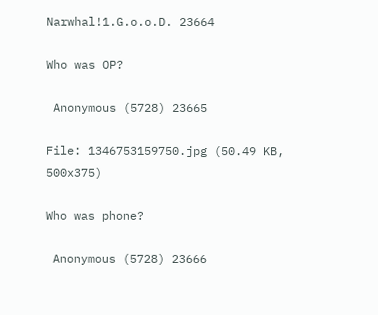Narwhal!1.G.o.o.D. 23664

Who was OP?

 Anonymous (5728) 23665

File: 1346753159750.jpg (50.49 KB, 500x375)

Who was phone?

 Anonymous (5728) 23666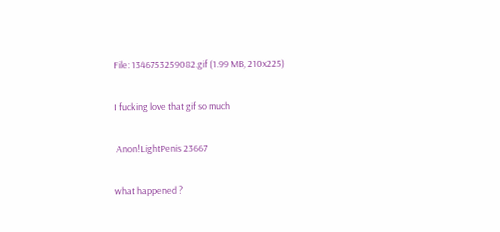File: 1346753259082.gif (1.99 MB, 210x225)

I fucking love that gif so much

 Anon!LightPenis 23667

what happened ?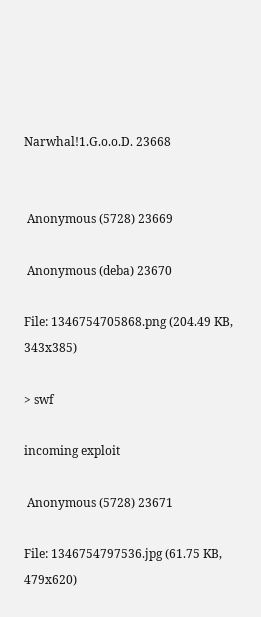Narwhal!1.G.o.o.D. 23668


 Anonymous (5728) 23669

 Anonymous (deba) 23670

File: 1346754705868.png (204.49 KB, 343x385)

> swf

incoming exploit

 Anonymous (5728) 23671

File: 1346754797536.jpg (61.75 KB, 479x620)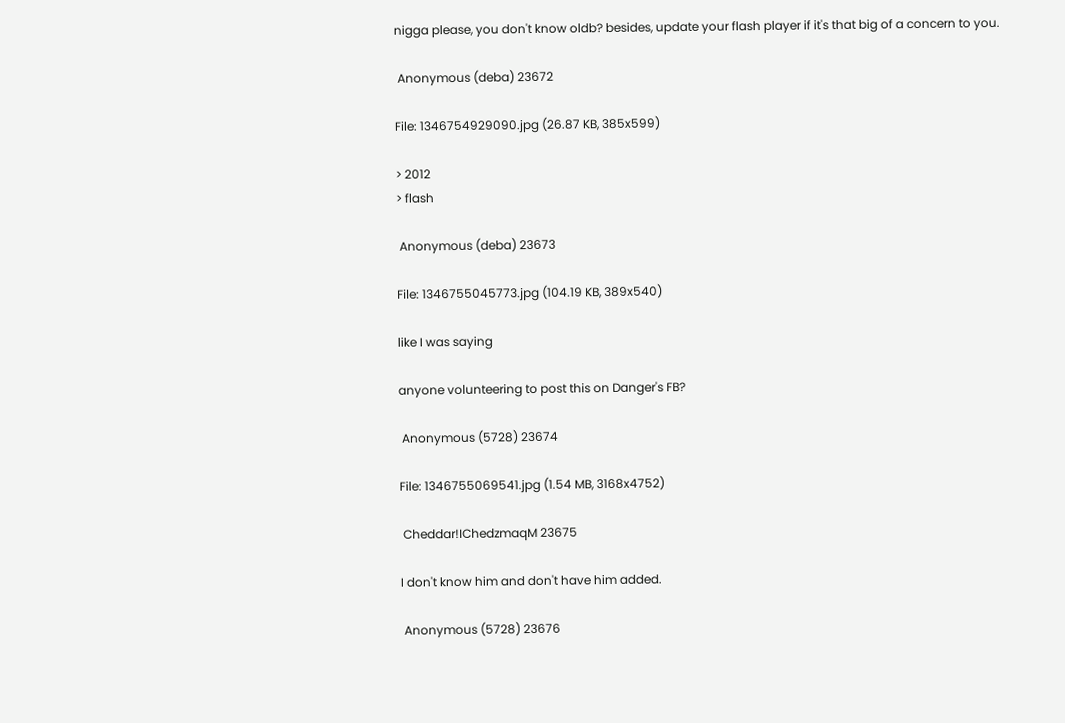nigga please, you don't know oldb? besides, update your flash player if it's that big of a concern to you.

 Anonymous (deba) 23672

File: 1346754929090.jpg (26.87 KB, 385x599)

> 2012
> flash

 Anonymous (deba) 23673

File: 1346755045773.jpg (104.19 KB, 389x540)

like I was saying

anyone volunteering to post this on Danger's FB?

 Anonymous (5728) 23674

File: 1346755069541.jpg (1.54 MB, 3168x4752)

 Cheddar!IChedzmaqM 23675

I don't know him and don't have him added.

 Anonymous (5728) 23676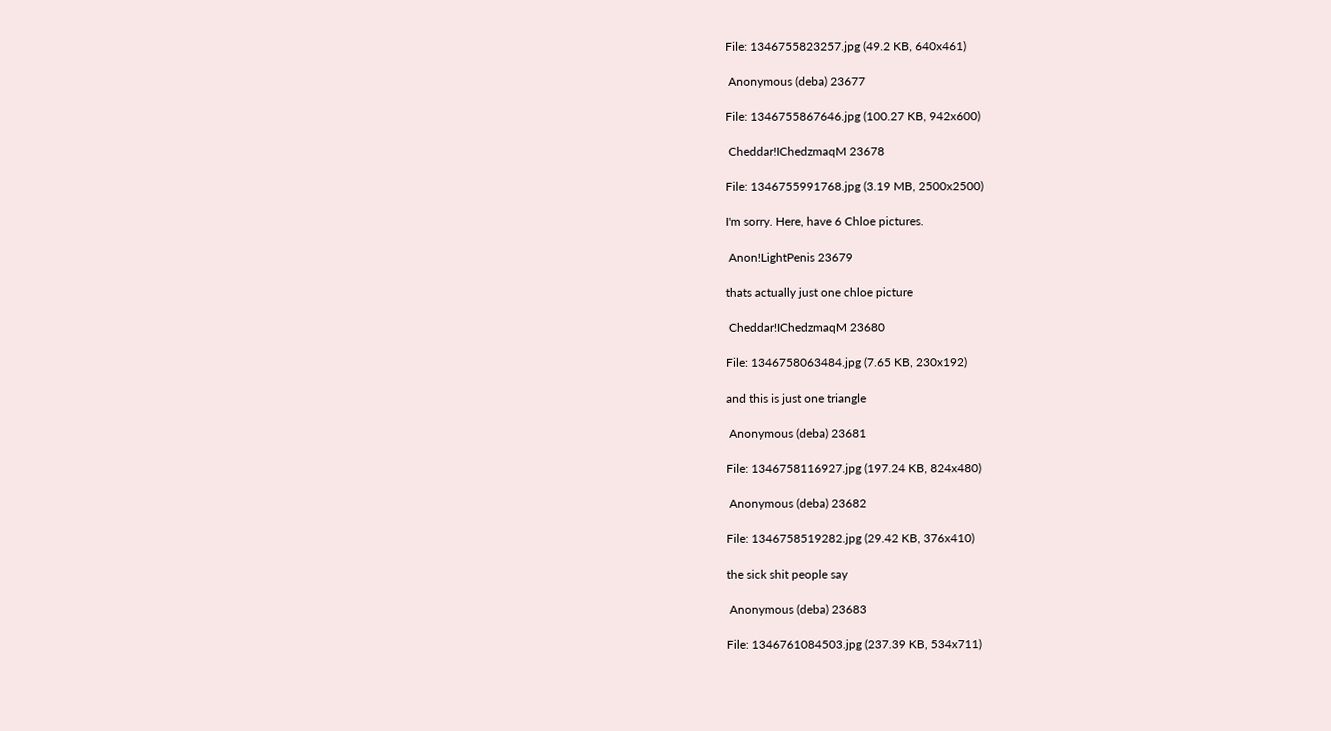File: 1346755823257.jpg (49.2 KB, 640x461)

 Anonymous (deba) 23677

File: 1346755867646.jpg (100.27 KB, 942x600)

 Cheddar!IChedzmaqM 23678

File: 1346755991768.jpg (3.19 MB, 2500x2500)

I'm sorry. Here, have 6 Chloe pictures.

 Anon!LightPenis 23679

thats actually just one chloe picture

 Cheddar!IChedzmaqM 23680

File: 1346758063484.jpg (7.65 KB, 230x192)

and this is just one triangle

 Anonymous (deba) 23681

File: 1346758116927.jpg (197.24 KB, 824x480)

 Anonymous (deba) 23682

File: 1346758519282.jpg (29.42 KB, 376x410)

the sick shit people say

 Anonymous (deba) 23683

File: 1346761084503.jpg (237.39 KB, 534x711)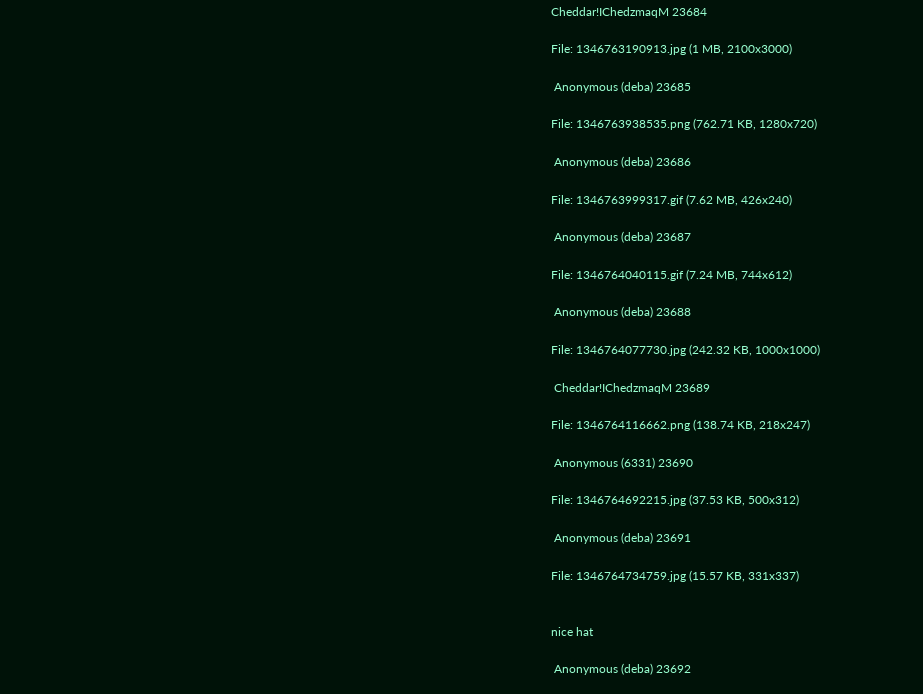Cheddar!IChedzmaqM 23684

File: 1346763190913.jpg (1 MB, 2100x3000)

 Anonymous (deba) 23685

File: 1346763938535.png (762.71 KB, 1280x720)

 Anonymous (deba) 23686

File: 1346763999317.gif (7.62 MB, 426x240)

 Anonymous (deba) 23687

File: 1346764040115.gif (7.24 MB, 744x612)

 Anonymous (deba) 23688

File: 1346764077730.jpg (242.32 KB, 1000x1000)

 Cheddar!IChedzmaqM 23689

File: 1346764116662.png (138.74 KB, 218x247)

 Anonymous (6331) 23690

File: 1346764692215.jpg (37.53 KB, 500x312)

 Anonymous (deba) 23691

File: 1346764734759.jpg (15.57 KB, 331x337)


nice hat

 Anonymous (deba) 23692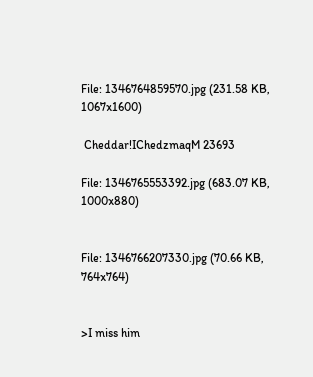File: 1346764859570.jpg (231.58 KB, 1067x1600)

 Cheddar!IChedzmaqM 23693

File: 1346765553392.jpg (683.07 KB, 1000x880)


File: 1346766207330.jpg (70.66 KB, 764x764)


>I miss him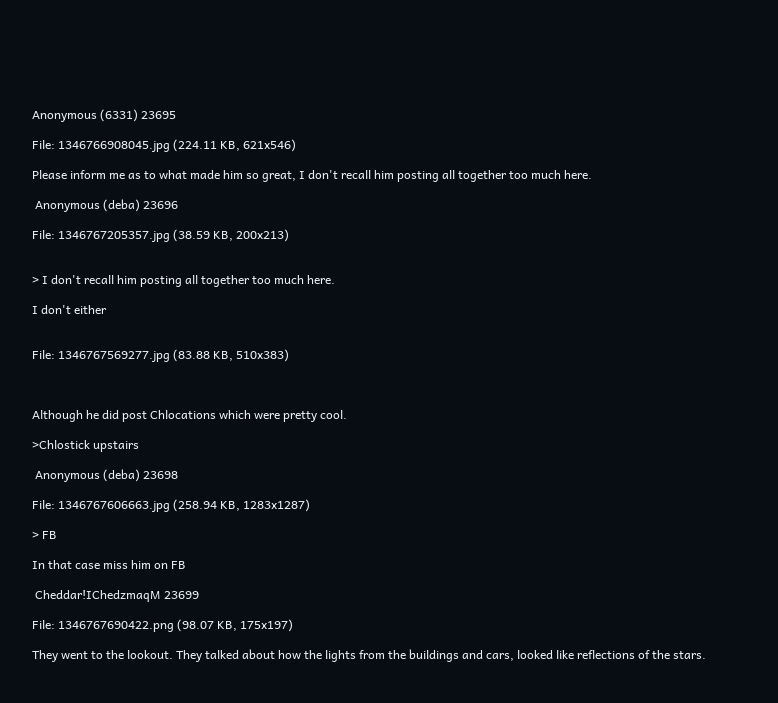Anonymous (6331) 23695

File: 1346766908045.jpg (224.11 KB, 621x546)

Please inform me as to what made him so great, I don't recall him posting all together too much here.

 Anonymous (deba) 23696

File: 1346767205357.jpg (38.59 KB, 200x213)


> I don't recall him posting all together too much here.

I don't either


File: 1346767569277.jpg (83.88 KB, 510x383)



Although he did post Chlocations which were pretty cool.

>Chlostick upstairs

 Anonymous (deba) 23698

File: 1346767606663.jpg (258.94 KB, 1283x1287)

> FB

In that case miss him on FB

 Cheddar!IChedzmaqM 23699

File: 1346767690422.png (98.07 KB, 175x197)

They went to the lookout. They talked about how the lights from the buildings and cars, looked like reflections of the stars.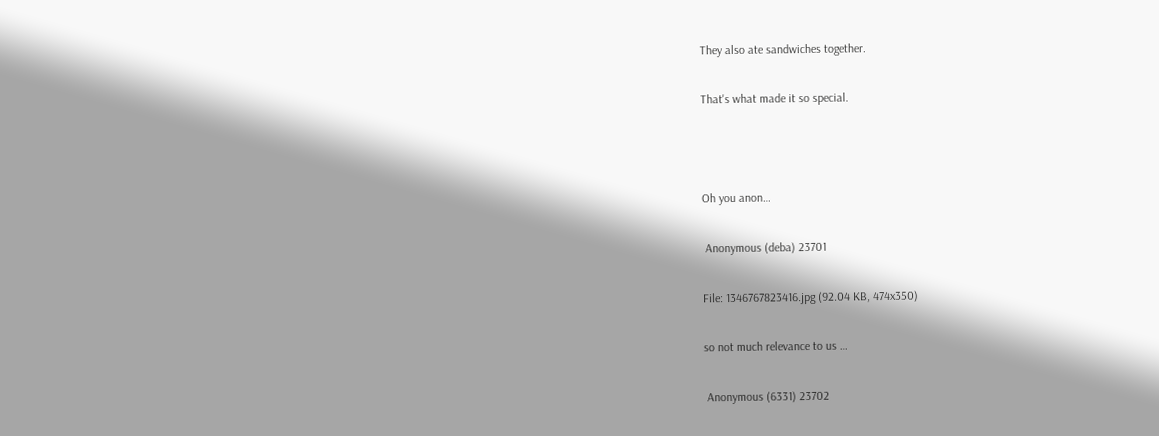They also ate sandwiches together.

That's what made it so special.



Oh you anon…

 Anonymous (deba) 23701

File: 1346767823416.jpg (92.04 KB, 474x350)

so not much relevance to us …

 Anonymous (6331) 23702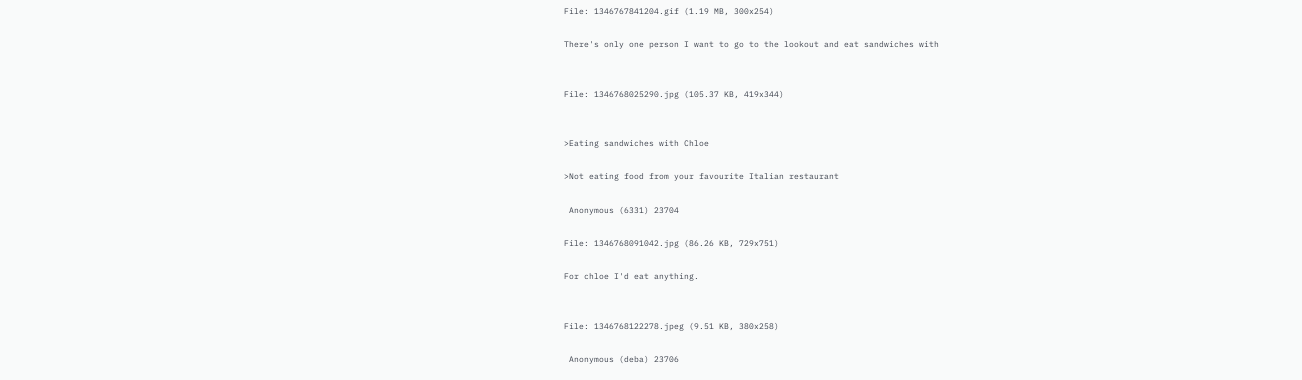File: 1346767841204.gif (1.19 MB, 300x254)

There's only one person I want to go to the lookout and eat sandwiches with


File: 1346768025290.jpg (105.37 KB, 419x344)


>Eating sandwiches with Chloe

>Not eating food from your favourite Italian restaurant

 Anonymous (6331) 23704

File: 1346768091042.jpg (86.26 KB, 729x751)

For chloe I'd eat anything.


File: 1346768122278.jpeg (9.51 KB, 380x258)

 Anonymous (deba) 23706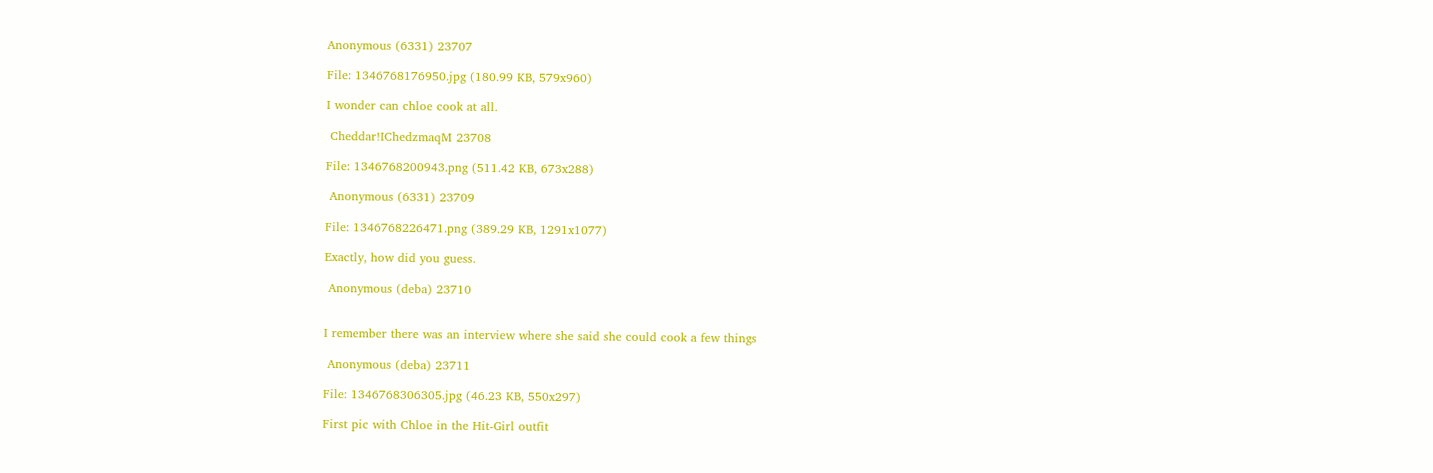Anonymous (6331) 23707

File: 1346768176950.jpg (180.99 KB, 579x960)

I wonder can chloe cook at all.

 Cheddar!IChedzmaqM 23708

File: 1346768200943.png (511.42 KB, 673x288)

 Anonymous (6331) 23709

File: 1346768226471.png (389.29 KB, 1291x1077)

Exactly, how did you guess.

 Anonymous (deba) 23710


I remember there was an interview where she said she could cook a few things

 Anonymous (deba) 23711

File: 1346768306305.jpg (46.23 KB, 550x297)

First pic with Chloe in the Hit-Girl outfit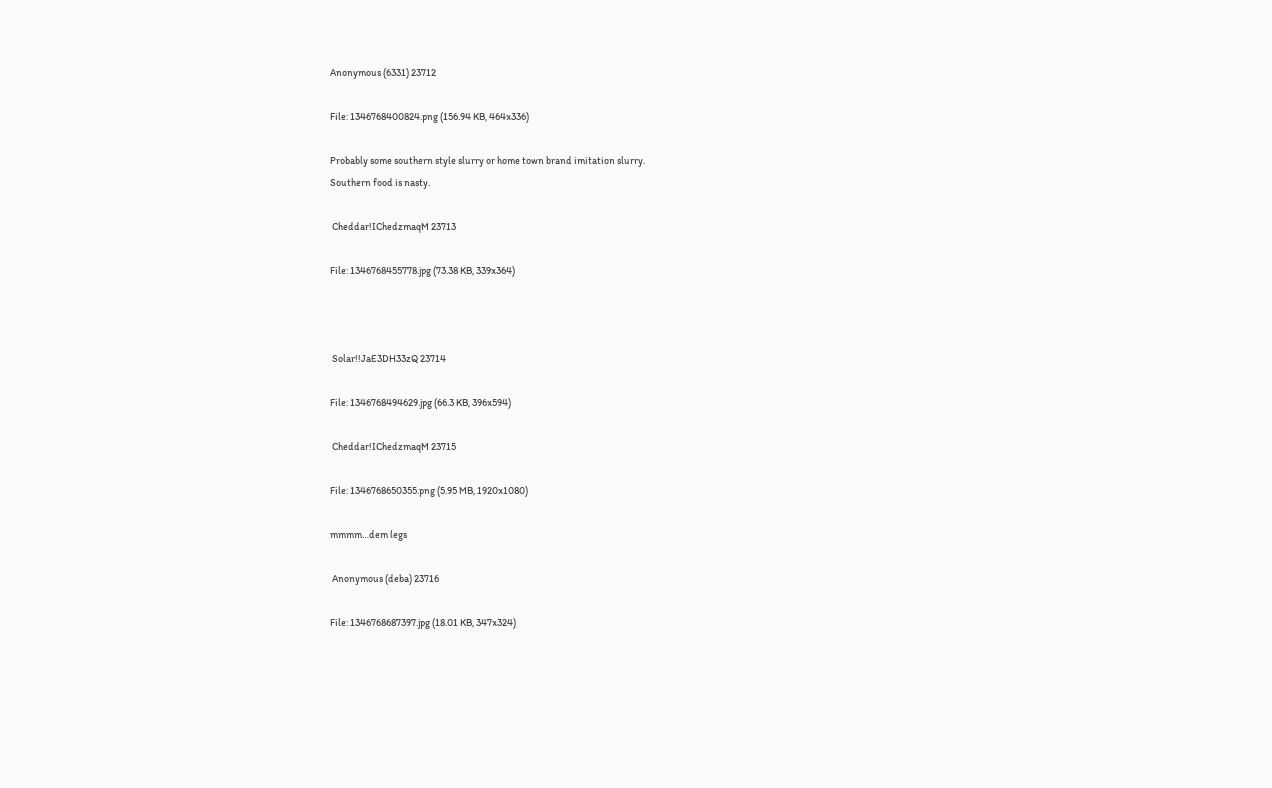Anonymous (6331) 23712

File: 1346768400824.png (156.94 KB, 464x336)

Probably some southern style slurry or home town brand imitation slurry.
Southern food is nasty.

 Cheddar!IChedzmaqM 23713

File: 1346768455778.jpg (73.38 KB, 339x364)



 Solar!!JaE3DH33zQ 23714

File: 1346768494629.jpg (66.3 KB, 396x594)

 Cheddar!IChedzmaqM 23715

File: 1346768650355.png (5.95 MB, 1920x1080)

mmmm…dem legs

 Anonymous (deba) 23716

File: 1346768687397.jpg (18.01 KB, 347x324)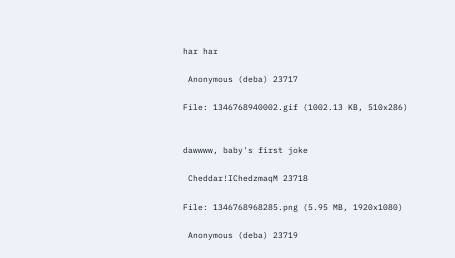har har

 Anonymous (deba) 23717

File: 1346768940002.gif (1002.13 KB, 510x286)


dawwww, baby's first joke

 Cheddar!IChedzmaqM 23718

File: 1346768968285.png (5.95 MB, 1920x1080)

 Anonymous (deba) 23719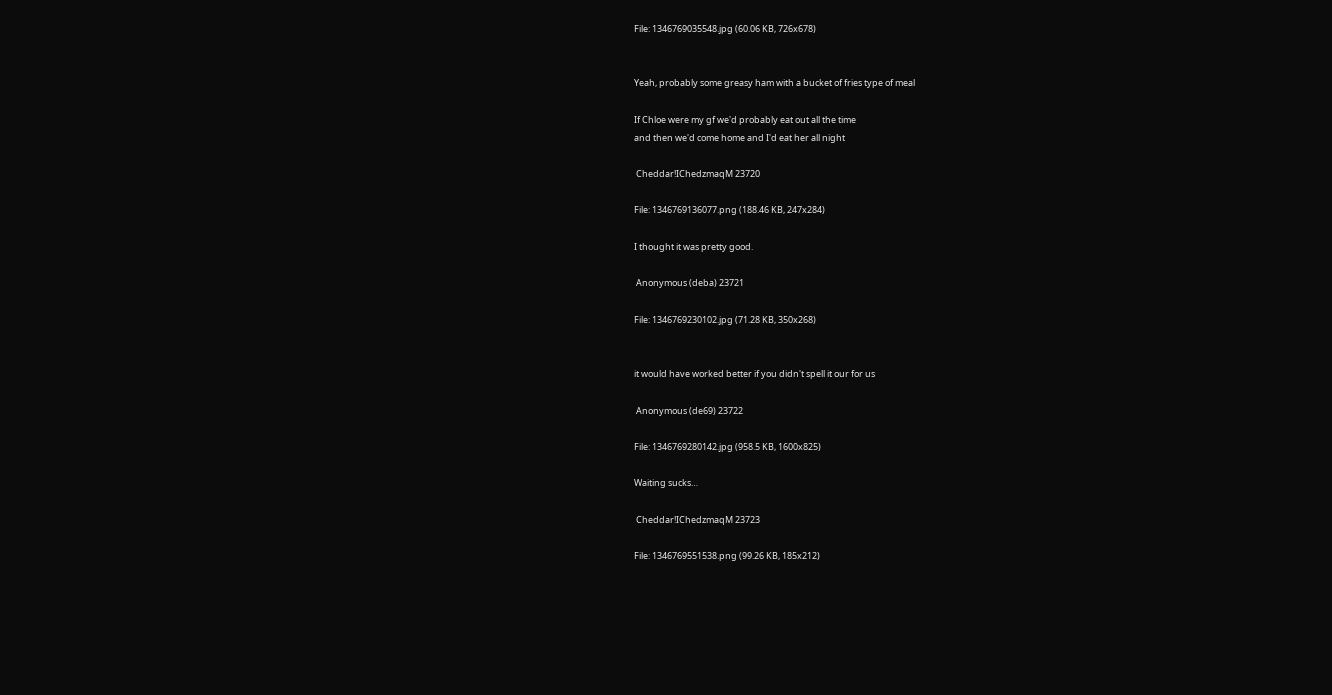File: 1346769035548.jpg (60.06 KB, 726x678)


Yeah, probably some greasy ham with a bucket of fries type of meal

If Chloe were my gf we'd probably eat out all the time
and then we'd come home and I'd eat her all night

 Cheddar!IChedzmaqM 23720

File: 1346769136077.png (188.46 KB, 247x284)

I thought it was pretty good.

 Anonymous (deba) 23721

File: 1346769230102.jpg (71.28 KB, 350x268)


it would have worked better if you didn't spell it our for us

 Anonymous (de69) 23722

File: 1346769280142.jpg (958.5 KB, 1600x825)

Waiting sucks…

 Cheddar!IChedzmaqM 23723

File: 1346769551538.png (99.26 KB, 185x212)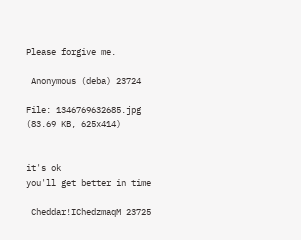Please forgive me.

 Anonymous (deba) 23724

File: 1346769632685.jpg (83.69 KB, 625x414)


it's ok
you'll get better in time

 Cheddar!IChedzmaqM 23725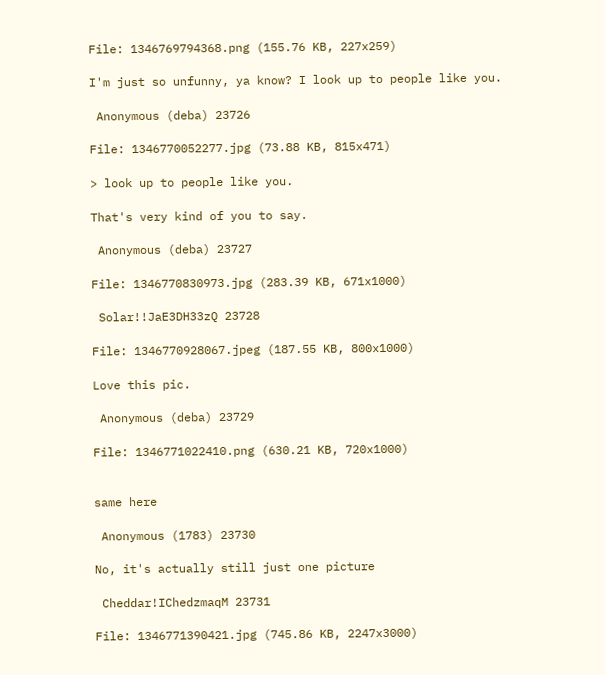File: 1346769794368.png (155.76 KB, 227x259)

I'm just so unfunny, ya know? I look up to people like you.

 Anonymous (deba) 23726

File: 1346770052277.jpg (73.88 KB, 815x471)

> look up to people like you.

That's very kind of you to say.

 Anonymous (deba) 23727

File: 1346770830973.jpg (283.39 KB, 671x1000)

 Solar!!JaE3DH33zQ 23728

File: 1346770928067.jpeg (187.55 KB, 800x1000)

Love this pic.

 Anonymous (deba) 23729

File: 1346771022410.png (630.21 KB, 720x1000)


same here

 Anonymous (1783) 23730

No, it's actually still just one picture

 Cheddar!IChedzmaqM 23731

File: 1346771390421.jpg (745.86 KB, 2247x3000)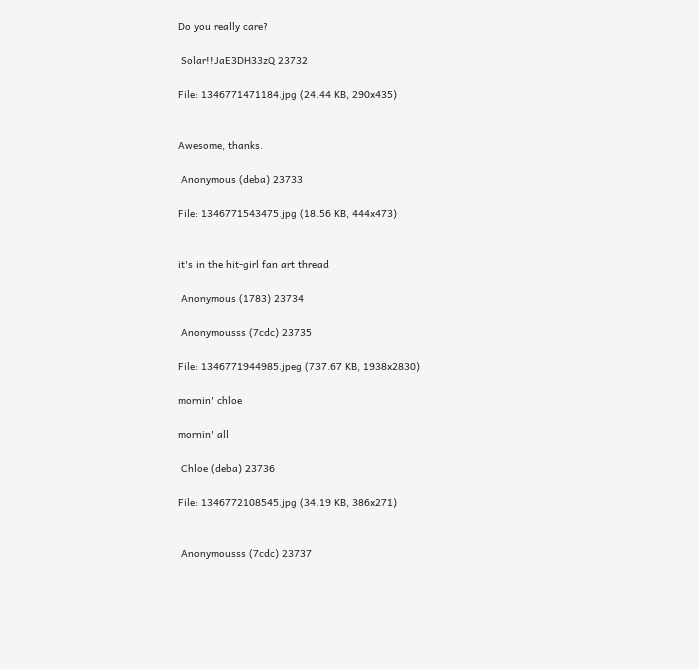Do you really care?

 Solar!!JaE3DH33zQ 23732

File: 1346771471184.jpg (24.44 KB, 290x435)


Awesome, thanks.

 Anonymous (deba) 23733

File: 1346771543475.jpg (18.56 KB, 444x473)


it's in the hit-girl fan art thread

 Anonymous (1783) 23734

 Anonymousss (7cdc) 23735

File: 1346771944985.jpeg (737.67 KB, 1938x2830)

mornin' chloe

mornin' all

 Chloe (deba) 23736

File: 1346772108545.jpg (34.19 KB, 386x271)


 Anonymousss (7cdc) 23737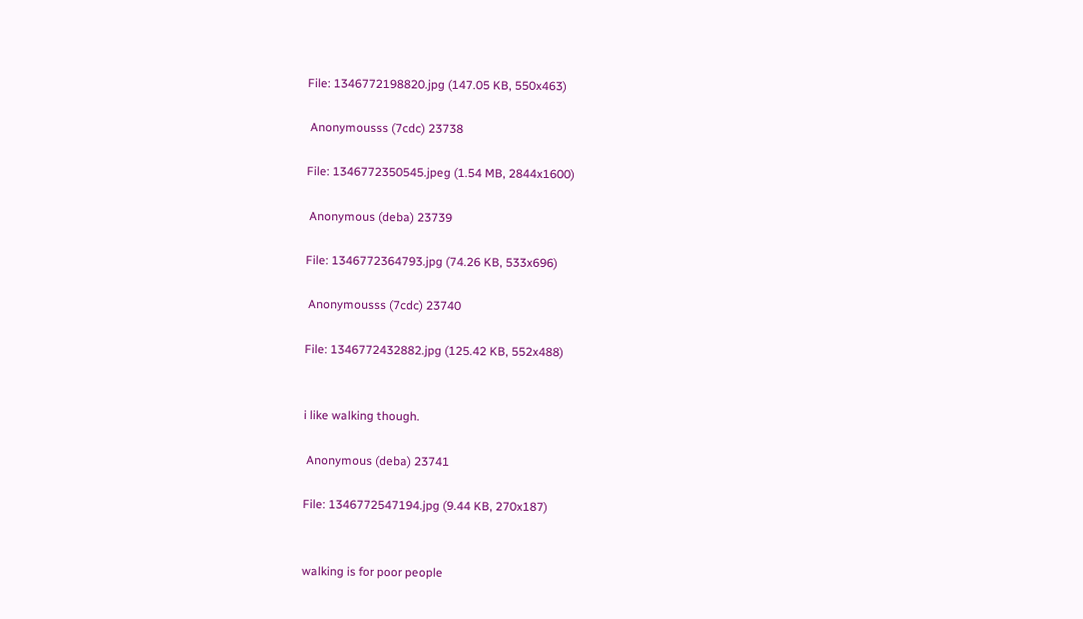File: 1346772198820.jpg (147.05 KB, 550x463)

 Anonymousss (7cdc) 23738

File: 1346772350545.jpeg (1.54 MB, 2844x1600)

 Anonymous (deba) 23739

File: 1346772364793.jpg (74.26 KB, 533x696)

 Anonymousss (7cdc) 23740

File: 1346772432882.jpg (125.42 KB, 552x488)


i like walking though.

 Anonymous (deba) 23741

File: 1346772547194.jpg (9.44 KB, 270x187)


walking is for poor people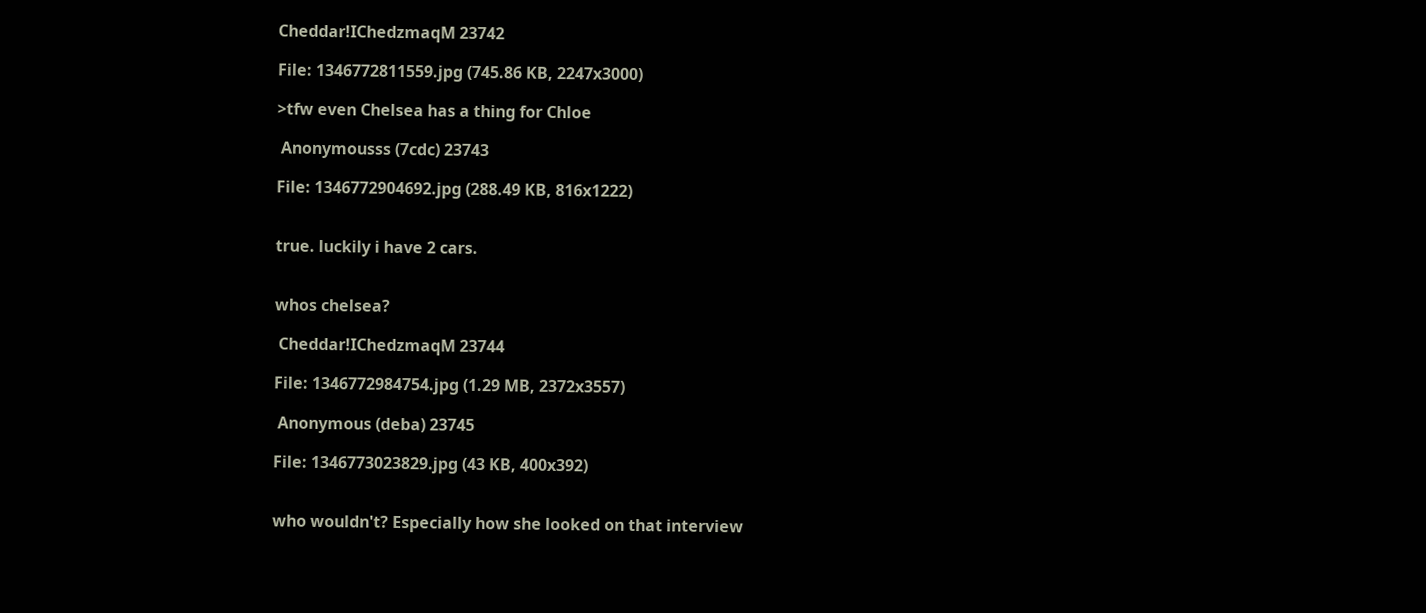Cheddar!IChedzmaqM 23742

File: 1346772811559.jpg (745.86 KB, 2247x3000)

>tfw even Chelsea has a thing for Chloe

 Anonymousss (7cdc) 23743

File: 1346772904692.jpg (288.49 KB, 816x1222)


true. luckily i have 2 cars.


whos chelsea?

 Cheddar!IChedzmaqM 23744

File: 1346772984754.jpg (1.29 MB, 2372x3557)

 Anonymous (deba) 23745

File: 1346773023829.jpg (43 KB, 400x392)


who wouldn't? Especially how she looked on that interview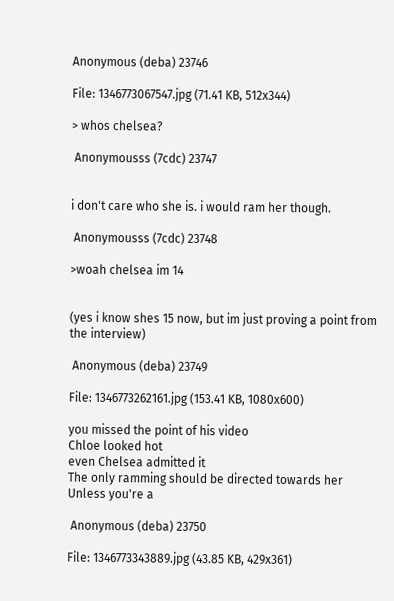Anonymous (deba) 23746

File: 1346773067547.jpg (71.41 KB, 512x344)

> whos chelsea?

 Anonymousss (7cdc) 23747


i don't care who she is. i would ram her though.

 Anonymousss (7cdc) 23748

>woah chelsea im 14


(yes i know shes 15 now, but im just proving a point from the interview)

 Anonymous (deba) 23749

File: 1346773262161.jpg (153.41 KB, 1080x600)

you missed the point of his video
Chloe looked hot
even Chelsea admitted it
The only ramming should be directed towards her
Unless you're a

 Anonymous (deba) 23750

File: 1346773343889.jpg (43.85 KB, 429x361)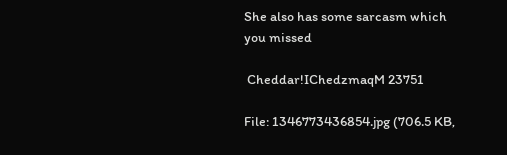She also has some sarcasm which you missed

 Cheddar!IChedzmaqM 23751

File: 1346773436854.jpg (706.5 KB,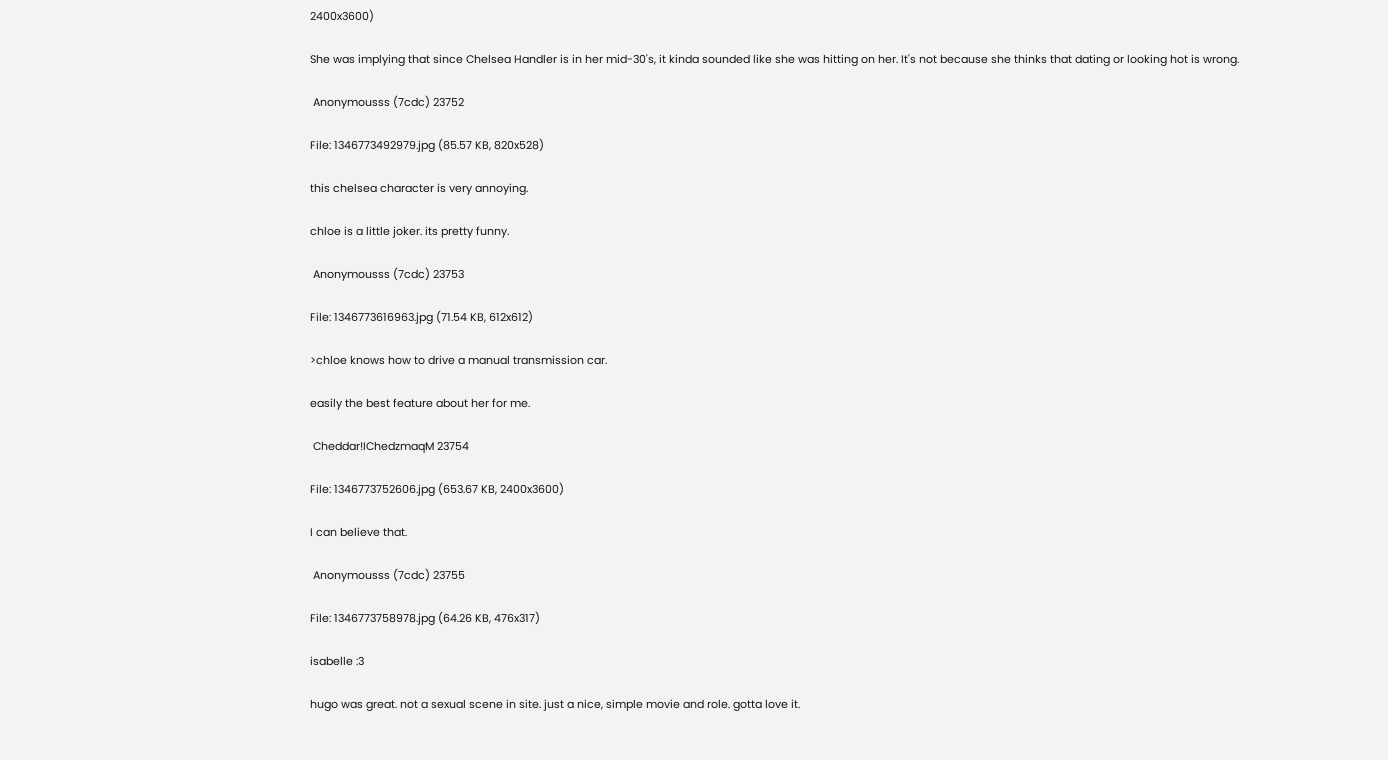2400x3600)

She was implying that since Chelsea Handler is in her mid-30's, it kinda sounded like she was hitting on her. It's not because she thinks that dating or looking hot is wrong.

 Anonymousss (7cdc) 23752

File: 1346773492979.jpg (85.57 KB, 820x528)

this chelsea character is very annoying.

chloe is a little joker. its pretty funny.

 Anonymousss (7cdc) 23753

File: 1346773616963.jpg (71.54 KB, 612x612)

>chloe knows how to drive a manual transmission car.

easily the best feature about her for me.

 Cheddar!IChedzmaqM 23754

File: 1346773752606.jpg (653.67 KB, 2400x3600)

I can believe that.

 Anonymousss (7cdc) 23755

File: 1346773758978.jpg (64.26 KB, 476x317)

isabelle :3

hugo was great. not a sexual scene in site. just a nice, simple movie and role. gotta love it.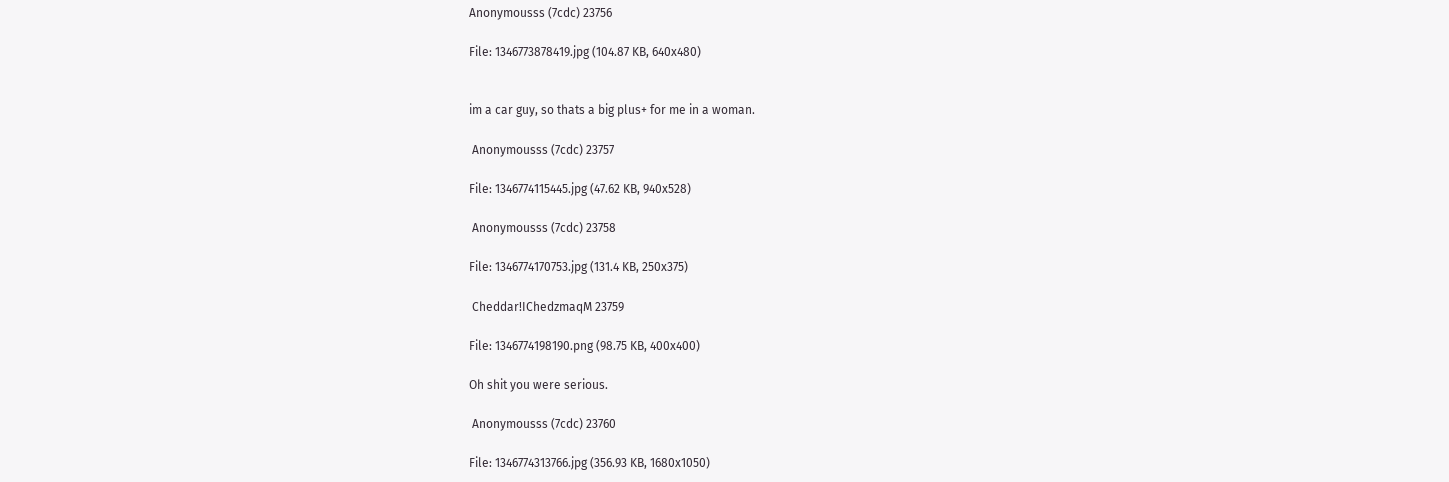Anonymousss (7cdc) 23756

File: 1346773878419.jpg (104.87 KB, 640x480)


im a car guy, so thats a big plus+ for me in a woman.

 Anonymousss (7cdc) 23757

File: 1346774115445.jpg (47.62 KB, 940x528)

 Anonymousss (7cdc) 23758

File: 1346774170753.jpg (131.4 KB, 250x375)

 Cheddar!IChedzmaqM 23759

File: 1346774198190.png (98.75 KB, 400x400)

Oh shit you were serious.

 Anonymousss (7cdc) 23760

File: 1346774313766.jpg (356.93 KB, 1680x1050)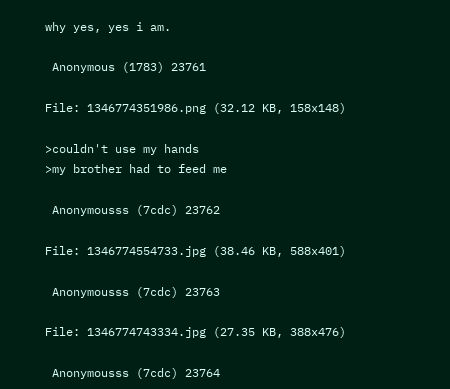why yes, yes i am.

 Anonymous (1783) 23761

File: 1346774351986.png (32.12 KB, 158x148)

>couldn't use my hands
>my brother had to feed me

 Anonymousss (7cdc) 23762

File: 1346774554733.jpg (38.46 KB, 588x401)

 Anonymousss (7cdc) 23763

File: 1346774743334.jpg (27.35 KB, 388x476)

 Anonymousss (7cdc) 23764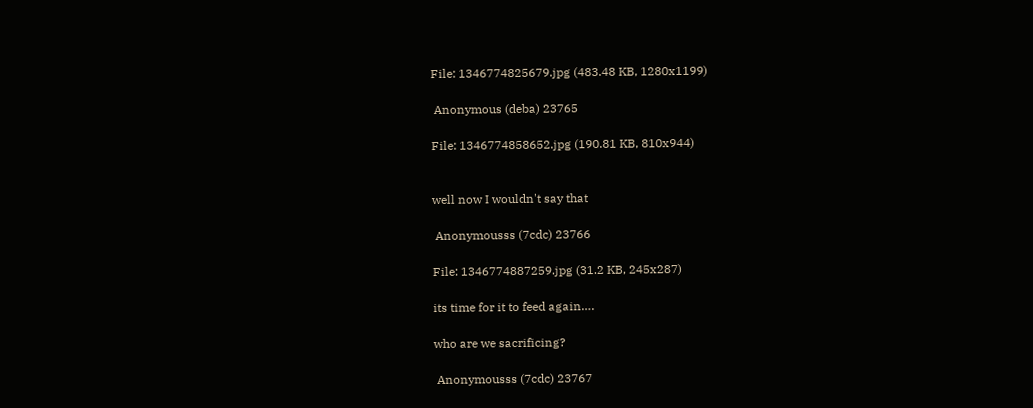File: 1346774825679.jpg (483.48 KB, 1280x1199)

 Anonymous (deba) 23765

File: 1346774858652.jpg (190.81 KB, 810x944)


well now I wouldn't say that

 Anonymousss (7cdc) 23766

File: 1346774887259.jpg (31.2 KB, 245x287)

its time for it to feed again….

who are we sacrificing?

 Anonymousss (7cdc) 23767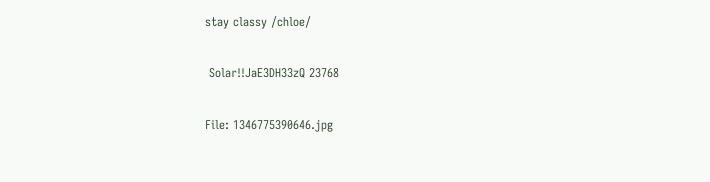stay classy /chloe/

 Solar!!JaE3DH33zQ 23768

File: 1346775390646.jpg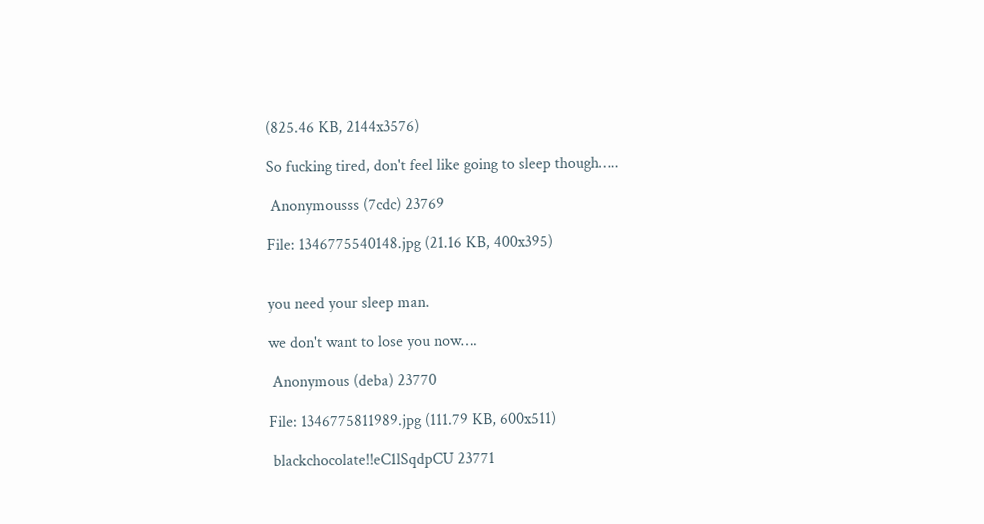(825.46 KB, 2144x3576)

So fucking tired, don't feel like going to sleep though…..

 Anonymousss (7cdc) 23769

File: 1346775540148.jpg (21.16 KB, 400x395)


you need your sleep man.

we don't want to lose you now….

 Anonymous (deba) 23770

File: 1346775811989.jpg (111.79 KB, 600x511)

 blackchocolate!!eC1lSqdpCU 23771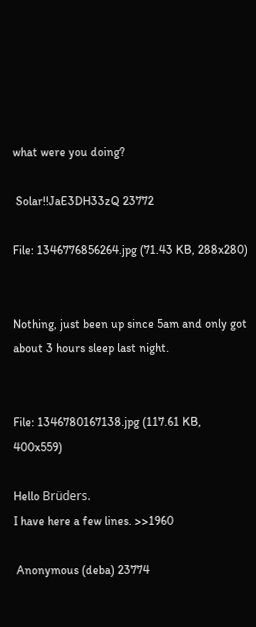what were you doing?

 Solar!!JaE3DH33zQ 23772

File: 1346776856264.jpg (71.43 KB, 288x280)


Nothing, just been up since 5am and only got about 3 hours sleep last night.


File: 1346780167138.jpg (117.61 KB, 400x559)

Hello Brüders.
I have here a few lines. >>1960

 Anonymous (deba) 23774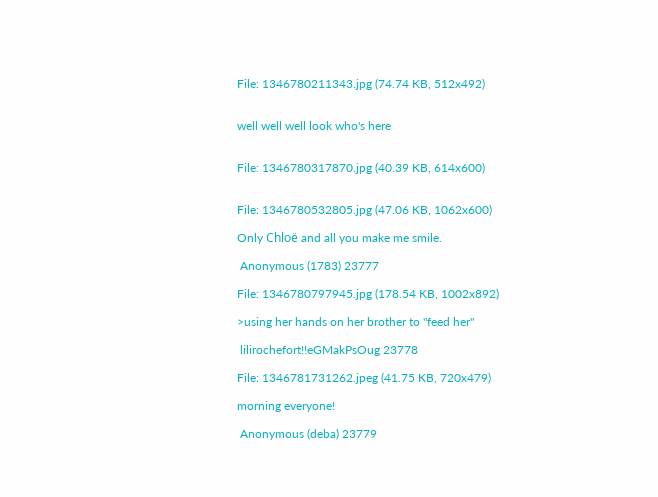File: 1346780211343.jpg (74.74 KB, 512x492)


well well well look who's here


File: 1346780317870.jpg (40.39 KB, 614x600)


File: 1346780532805.jpg (47.06 KB, 1062x600)

Only Chloë and all you make me smile.

 Anonymous (1783) 23777

File: 1346780797945.jpg (178.54 KB, 1002x892)

>using her hands on her brother to "feed her"

 lilirochefort!!eGMakPsOug 23778

File: 1346781731262.jpeg (41.75 KB, 720x479)

morning everyone!

 Anonymous (deba) 23779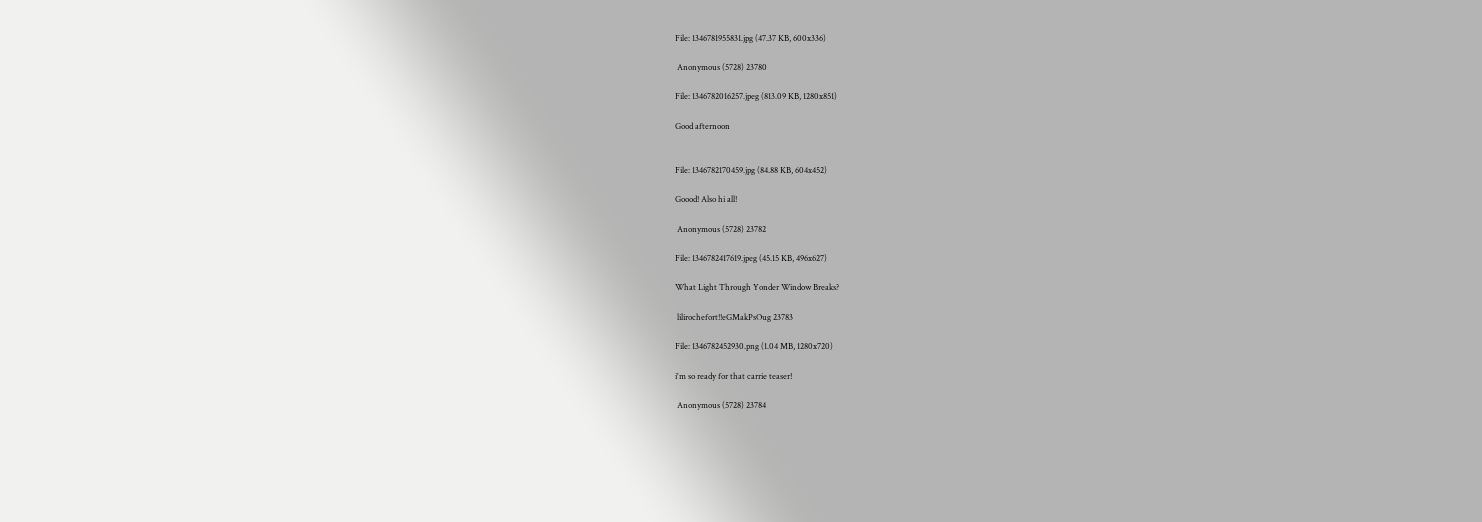File: 1346781955831.jpg (47.37 KB, 600x336)

 Anonymous (5728) 23780

File: 1346782016257.jpeg (813.09 KB, 1280x851)

Good afternoon


File: 1346782170459.jpg (84.88 KB, 604x452)

Goood! Also hi all!

 Anonymous (5728) 23782

File: 1346782417619.jpeg (45.15 KB, 496x627)

What Light Through Yonder Window Breaks?

 lilirochefort!!eGMakPsOug 23783

File: 1346782452930.png (1.04 MB, 1280x720)

i'm so ready for that carrie teaser!

 Anonymous (5728) 23784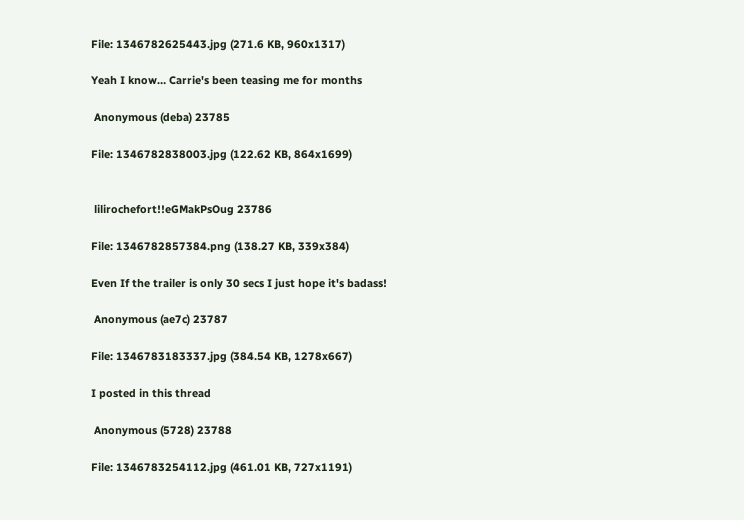File: 1346782625443.jpg (271.6 KB, 960x1317)

Yeah I know… Carrie's been teasing me for months

 Anonymous (deba) 23785

File: 1346782838003.jpg (122.62 KB, 864x1699)


 lilirochefort!!eGMakPsOug 23786

File: 1346782857384.png (138.27 KB, 339x384)

Even If the trailer is only 30 secs I just hope it's badass!

 Anonymous (ae7c) 23787

File: 1346783183337.jpg (384.54 KB, 1278x667)

I posted in this thread

 Anonymous (5728) 23788

File: 1346783254112.jpg (461.01 KB, 727x1191)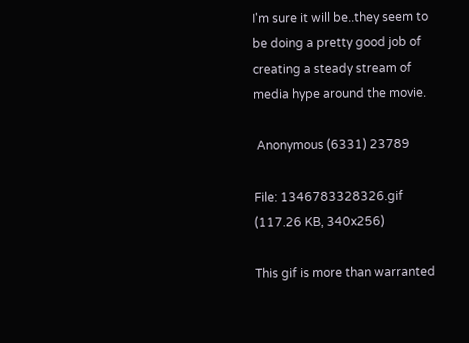I'm sure it will be..they seem to be doing a pretty good job of creating a steady stream of media hype around the movie.

 Anonymous (6331) 23789

File: 1346783328326.gif (117.26 KB, 340x256)

This gif is more than warranted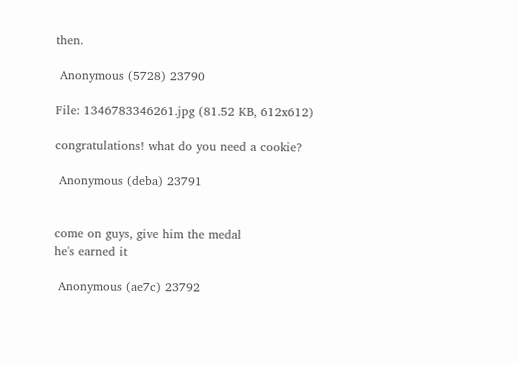then.

 Anonymous (5728) 23790

File: 1346783346261.jpg (81.52 KB, 612x612)

congratulations! what do you need a cookie?

 Anonymous (deba) 23791


come on guys, give him the medal
he's earned it

 Anonymous (ae7c) 23792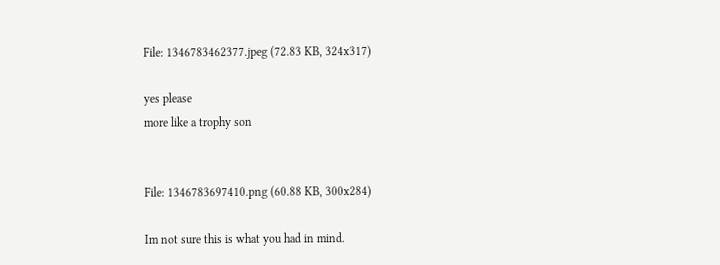File: 1346783462377.jpeg (72.83 KB, 324x317)

yes please
more like a trophy son


File: 1346783697410.png (60.88 KB, 300x284)

Im not sure this is what you had in mind.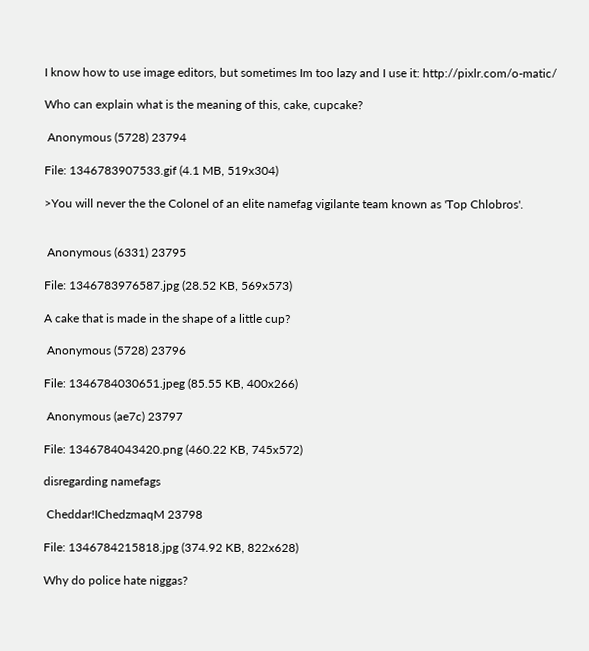I know how to use image editors, but sometimes Im too lazy and I use it: http://pixlr.com/o-matic/

Who can explain what is the meaning of this, cake, cupcake?

 Anonymous (5728) 23794

File: 1346783907533.gif (4.1 MB, 519x304)

>You will never the the Colonel of an elite namefag vigilante team known as 'Top Chlobros'.


 Anonymous (6331) 23795

File: 1346783976587.jpg (28.52 KB, 569x573)

A cake that is made in the shape of a little cup?

 Anonymous (5728) 23796

File: 1346784030651.jpeg (85.55 KB, 400x266)

 Anonymous (ae7c) 23797

File: 1346784043420.png (460.22 KB, 745x572)

disregarding namefags

 Cheddar!IChedzmaqM 23798

File: 1346784215818.jpg (374.92 KB, 822x628)

Why do police hate niggas?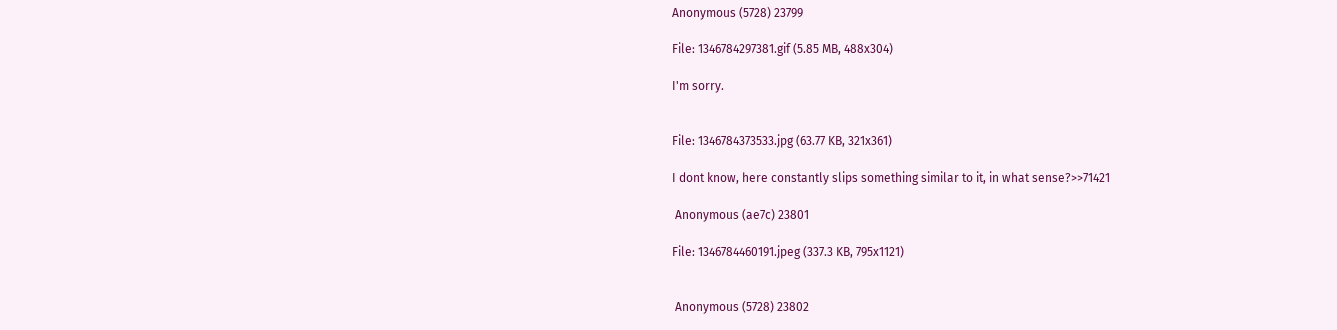Anonymous (5728) 23799

File: 1346784297381.gif (5.85 MB, 488x304)

I'm sorry.


File: 1346784373533.jpg (63.77 KB, 321x361)

I dont know, here constantly slips something similar to it, in what sense?>>71421

 Anonymous (ae7c) 23801

File: 1346784460191.jpeg (337.3 KB, 795x1121)


 Anonymous (5728) 23802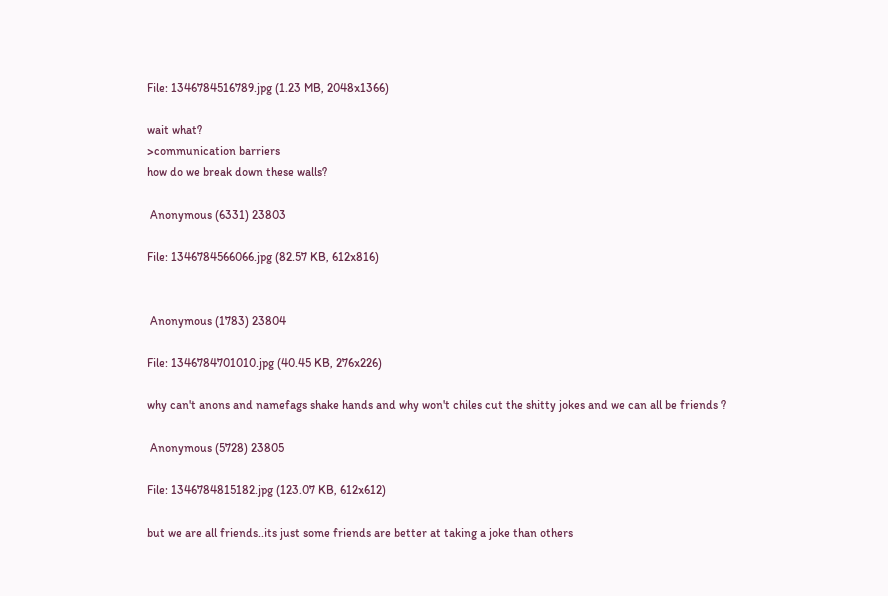File: 1346784516789.jpg (1.23 MB, 2048x1366)

wait what?
>communication barriers
how do we break down these walls?

 Anonymous (6331) 23803

File: 1346784566066.jpg (82.57 KB, 612x816)


 Anonymous (1783) 23804

File: 1346784701010.jpg (40.45 KB, 276x226)

why can't anons and namefags shake hands and why won't chiles cut the shitty jokes and we can all be friends ?

 Anonymous (5728) 23805

File: 1346784815182.jpg (123.07 KB, 612x612)

but we are all friends..its just some friends are better at taking a joke than others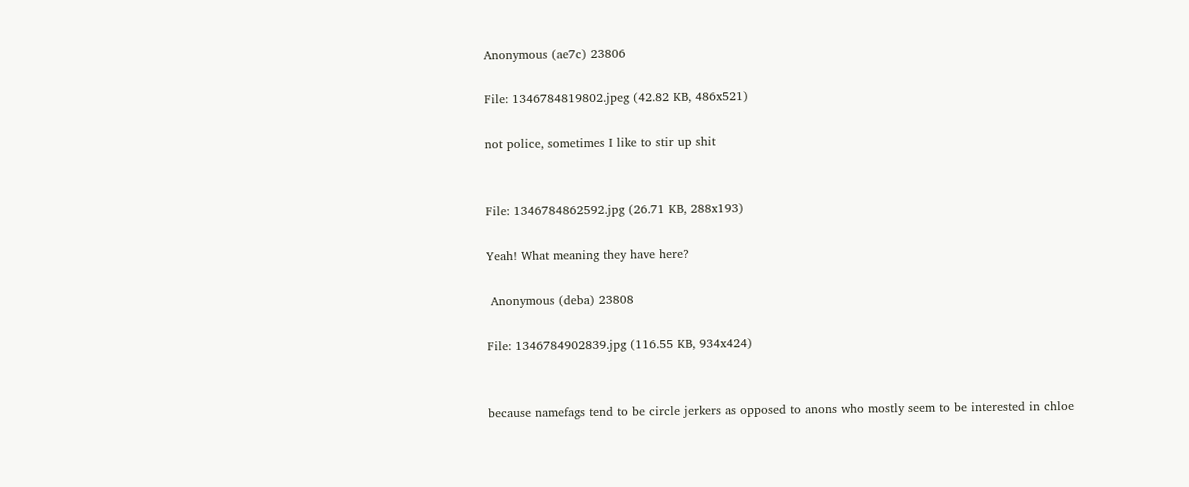Anonymous (ae7c) 23806

File: 1346784819802.jpeg (42.82 KB, 486x521)

not police, sometimes I like to stir up shit


File: 1346784862592.jpg (26.71 KB, 288x193)

Yeah! What meaning they have here?

 Anonymous (deba) 23808

File: 1346784902839.jpg (116.55 KB, 934x424)


because namefags tend to be circle jerkers as opposed to anons who mostly seem to be interested in chloe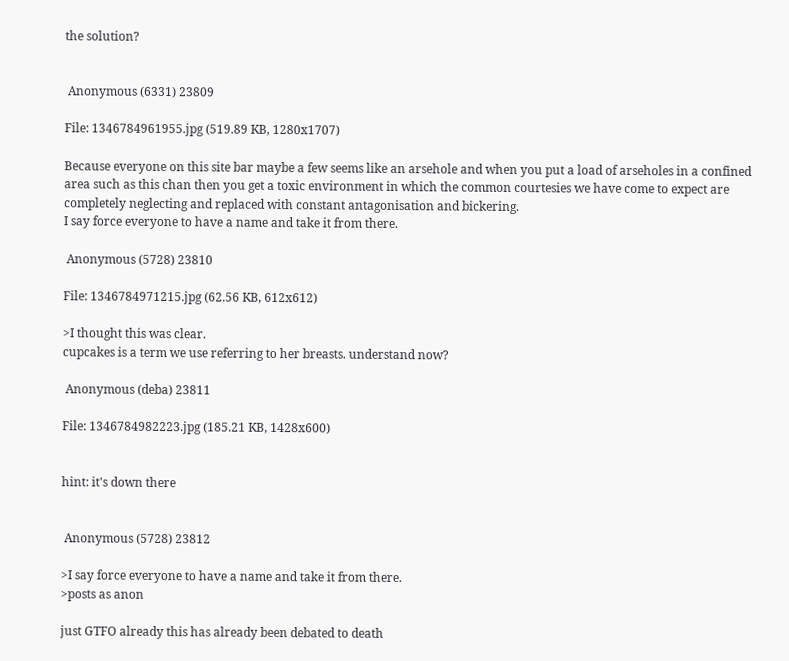the solution?


 Anonymous (6331) 23809

File: 1346784961955.jpg (519.89 KB, 1280x1707)

Because everyone on this site bar maybe a few seems like an arsehole and when you put a load of arseholes in a confined area such as this chan then you get a toxic environment in which the common courtesies we have come to expect are completely neglecting and replaced with constant antagonisation and bickering.
I say force everyone to have a name and take it from there.

 Anonymous (5728) 23810

File: 1346784971215.jpg (62.56 KB, 612x612)

>I thought this was clear.
cupcakes is a term we use referring to her breasts. understand now?

 Anonymous (deba) 23811

File: 1346784982223.jpg (185.21 KB, 1428x600)


hint: it's down there


 Anonymous (5728) 23812

>I say force everyone to have a name and take it from there.
>posts as anon

just GTFO already this has already been debated to death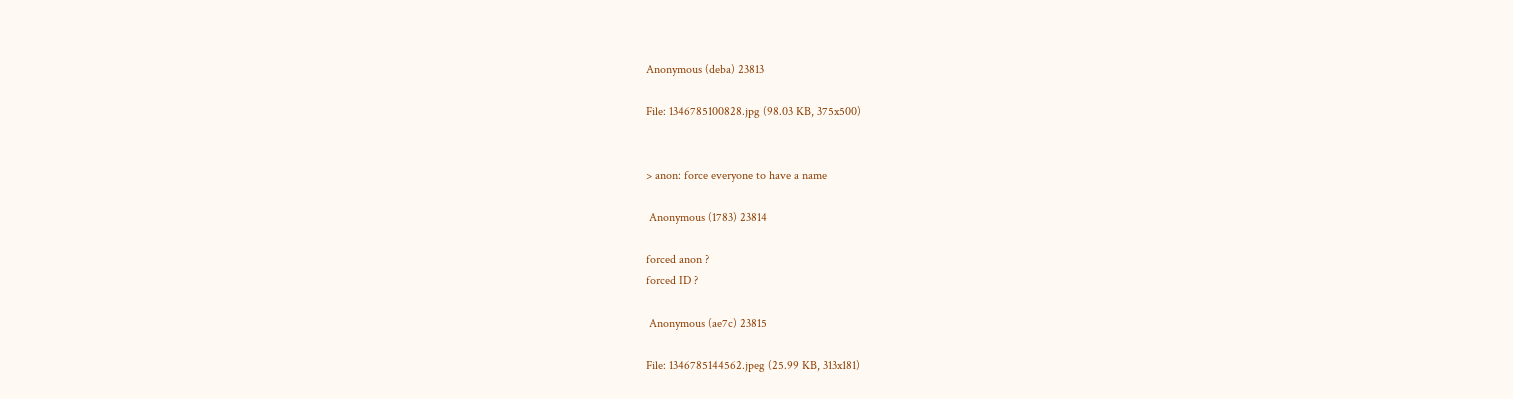Anonymous (deba) 23813

File: 1346785100828.jpg (98.03 KB, 375x500)


> anon: force everyone to have a name

 Anonymous (1783) 23814

forced anon ?
forced ID ?

 Anonymous (ae7c) 23815

File: 1346785144562.jpeg (25.99 KB, 313x181)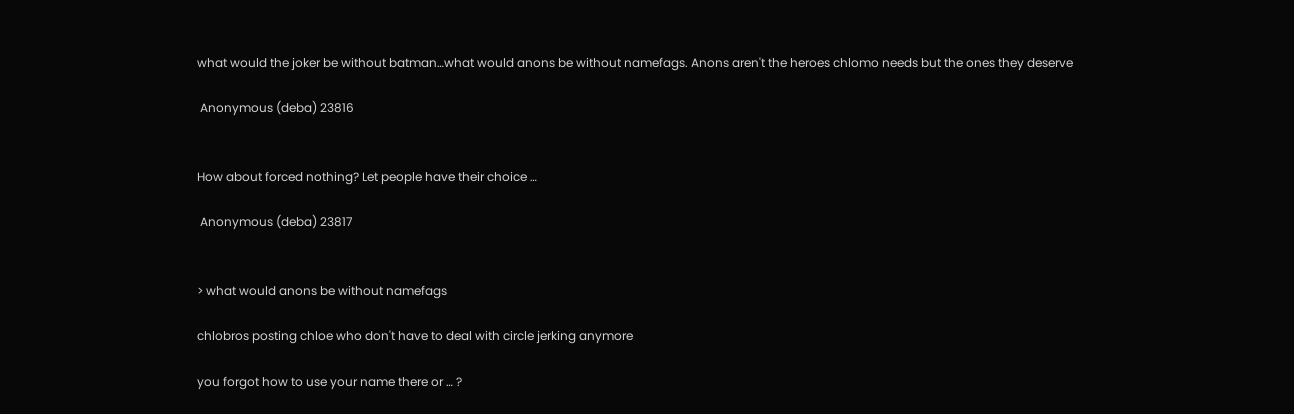what would the joker be without batman…what would anons be without namefags. Anons aren't the heroes chlomo needs but the ones they deserve

 Anonymous (deba) 23816


How about forced nothing? Let people have their choice …

 Anonymous (deba) 23817


> what would anons be without namefags

chlobros posting chloe who don't have to deal with circle jerking anymore

you forgot how to use your name there or … ?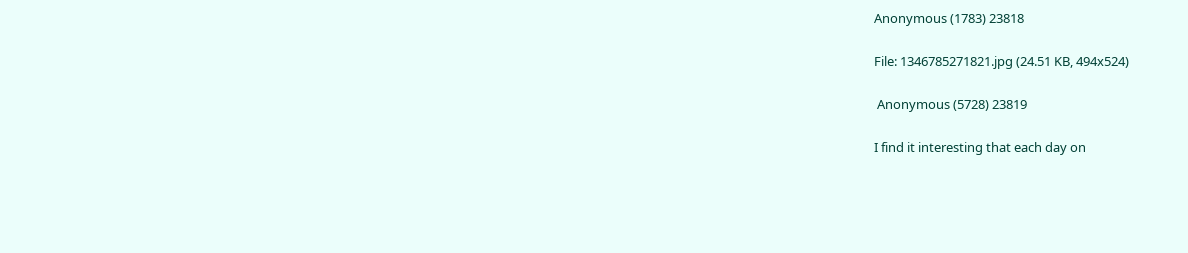Anonymous (1783) 23818

File: 1346785271821.jpg (24.51 KB, 494x524)

 Anonymous (5728) 23819

I find it interesting that each day on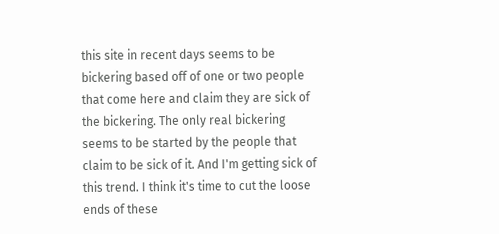this site in recent days seems to be bickering based off of one or two people that come here and claim they are sick of the bickering. The only real bickering seems to be started by the people that claim to be sick of it. And I'm getting sick of this trend. I think it's time to cut the loose ends of these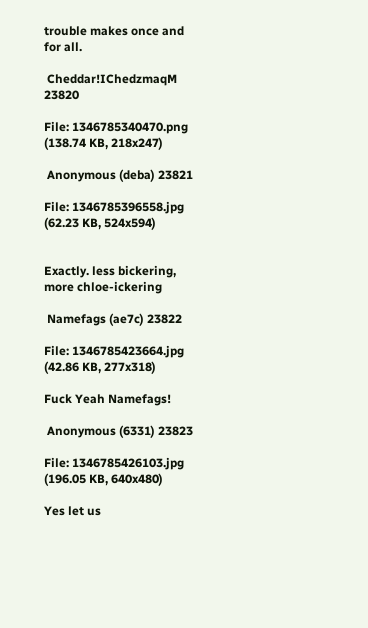trouble makes once and for all.

 Cheddar!IChedzmaqM 23820

File: 1346785340470.png (138.74 KB, 218x247)

 Anonymous (deba) 23821

File: 1346785396558.jpg (62.23 KB, 524x594)


Exactly. less bickering, more chloe-ickering

 Namefags (ae7c) 23822

File: 1346785423664.jpg (42.86 KB, 277x318)

Fuck Yeah Namefags!

 Anonymous (6331) 23823

File: 1346785426103.jpg (196.05 KB, 640x480)

Yes let us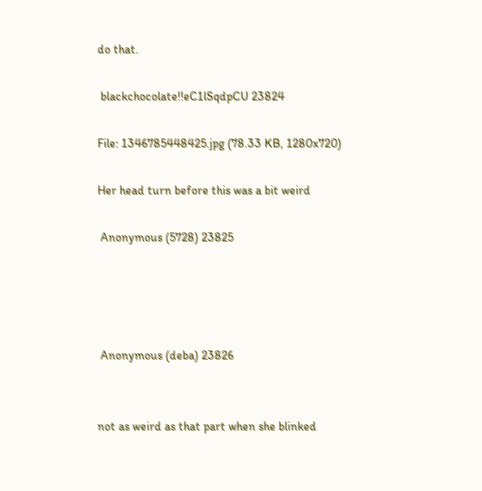do that.

 blackchocolate!!eC1lSqdpCU 23824

File: 1346785448425.jpg (78.33 KB, 1280x720)

Her head turn before this was a bit weird

 Anonymous (5728) 23825




 Anonymous (deba) 23826


not as weird as that part when she blinked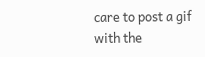care to post a gif with the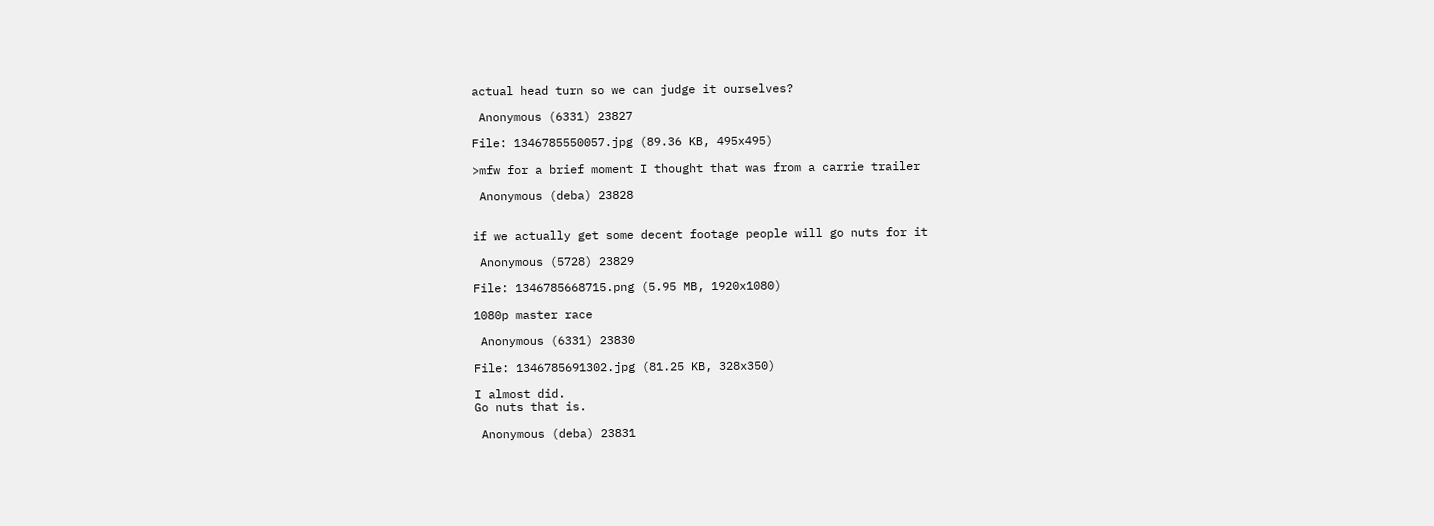actual head turn so we can judge it ourselves?

 Anonymous (6331) 23827

File: 1346785550057.jpg (89.36 KB, 495x495)

>mfw for a brief moment I thought that was from a carrie trailer

 Anonymous (deba) 23828


if we actually get some decent footage people will go nuts for it

 Anonymous (5728) 23829

File: 1346785668715.png (5.95 MB, 1920x1080)

1080p master race

 Anonymous (6331) 23830

File: 1346785691302.jpg (81.25 KB, 328x350)

I almost did.
Go nuts that is.

 Anonymous (deba) 23831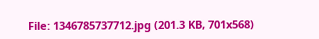File: 1346785737712.jpg (201.3 KB, 701x568)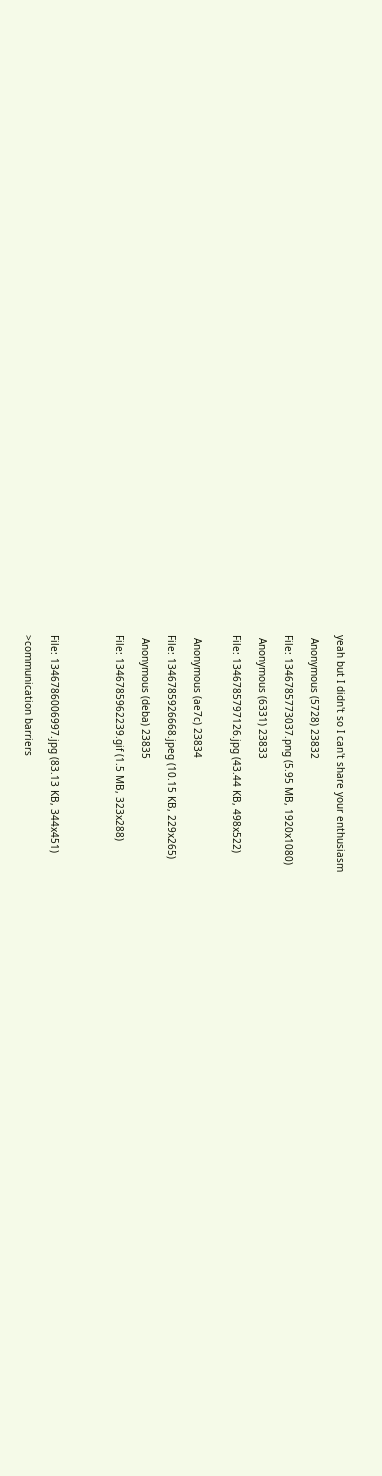yeah but I didn't so I can't share your enthusiasm

 Anonymous (5728) 23832

File: 1346785773037.png (5.95 MB, 1920x1080)

 Anonymous (6331) 23833

File: 1346785797126.jpg (43.44 KB, 498x522)


 Anonymous (ae7c) 23834

File: 1346785926668.jpeg (10.15 KB, 229x265)

 Anonymous (deba) 23835

File: 1346785962239.gif (1.5 MB, 323x288)




File: 1346786006997.jpg (83.13 KB, 344x451)

>communication barriers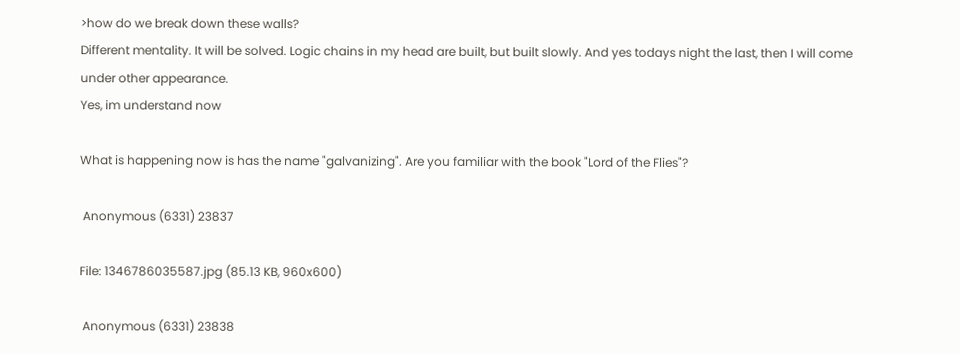>how do we break down these walls?
Different mentality. It will be solved. Logic chains in my head are built, but built slowly. And yes todays night the last, then I will come under other appearance.
Yes, im understand now

What is happening now is has the name "galvanizing". Are you familiar with the book "Lord of the Flies"?

 Anonymous (6331) 23837

File: 1346786035587.jpg (85.13 KB, 960x600)

 Anonymous (6331) 23838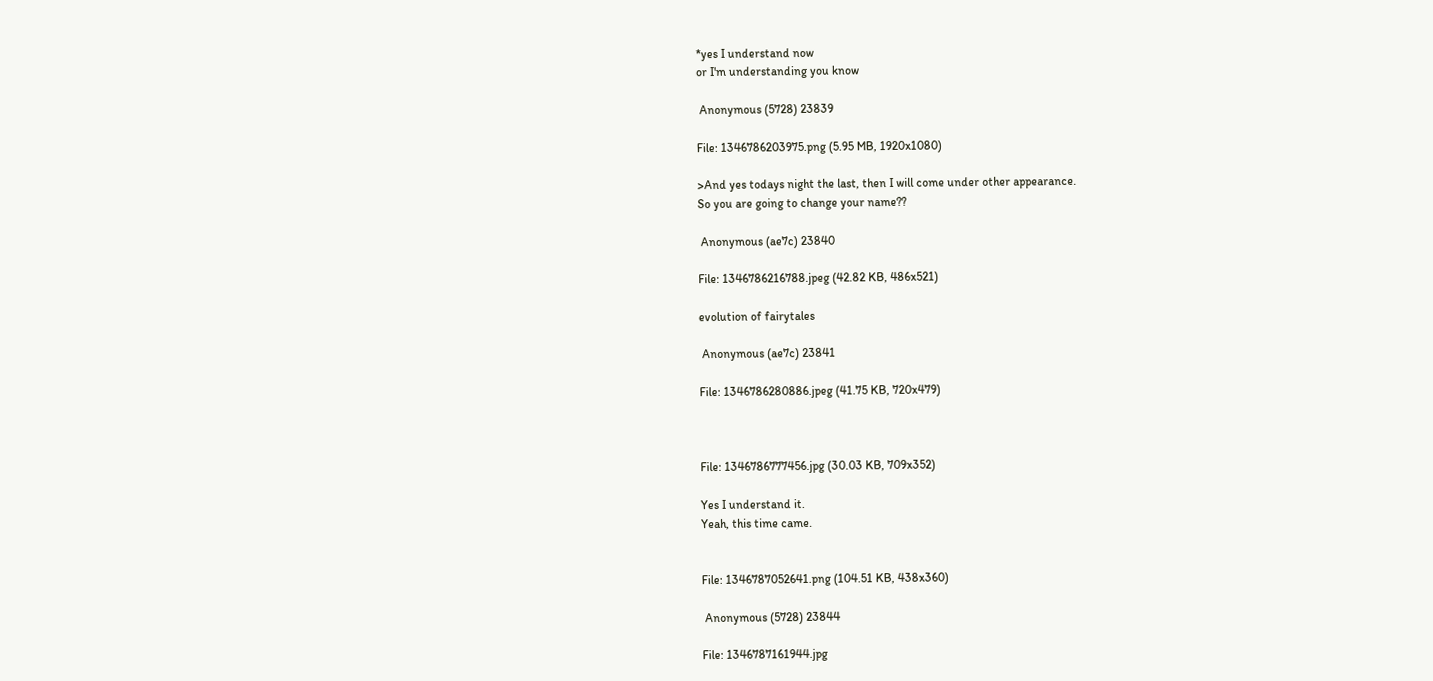*yes I understand now
or I'm understanding you know

 Anonymous (5728) 23839

File: 1346786203975.png (5.95 MB, 1920x1080)

>And yes todays night the last, then I will come under other appearance.
So you are going to change your name??

 Anonymous (ae7c) 23840

File: 1346786216788.jpeg (42.82 KB, 486x521)

evolution of fairytales

 Anonymous (ae7c) 23841

File: 1346786280886.jpeg (41.75 KB, 720x479)



File: 1346786777456.jpg (30.03 KB, 709x352)

Yes I understand it.
Yeah, this time came.


File: 1346787052641.png (104.51 KB, 438x360)

 Anonymous (5728) 23844

File: 1346787161944.jpg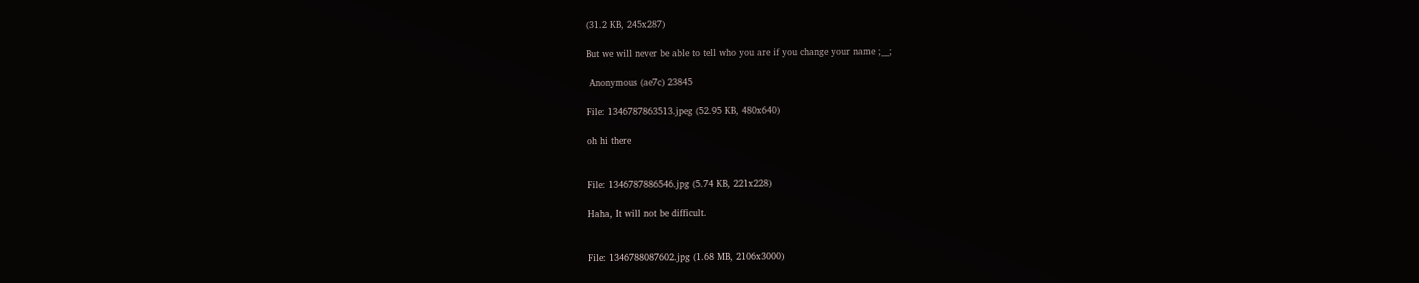(31.2 KB, 245x287)

But we will never be able to tell who you are if you change your name ;__;

 Anonymous (ae7c) 23845

File: 1346787863513.jpeg (52.95 KB, 480x640)

oh hi there


File: 1346787886546.jpg (5.74 KB, 221x228)

Haha, It will not be difficult.


File: 1346788087602.jpg (1.68 MB, 2106x3000)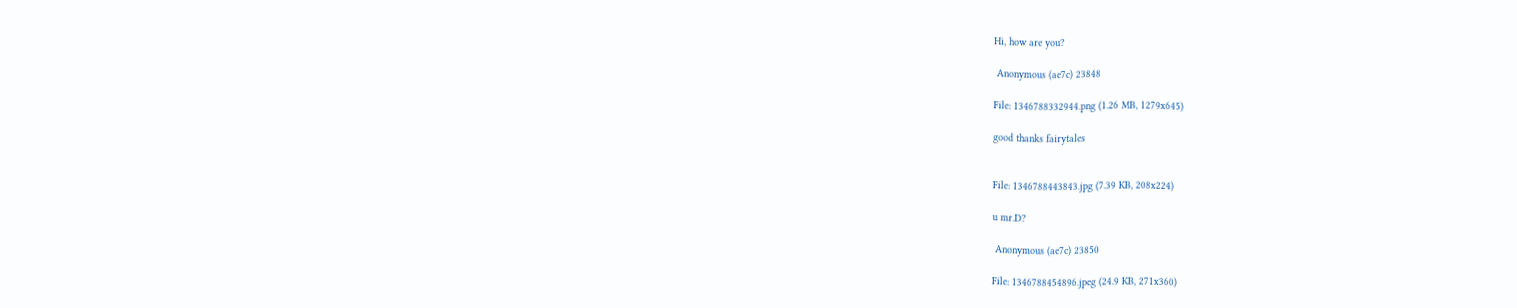Hi, how are you?

 Anonymous (ae7c) 23848

File: 1346788332944.png (1.26 MB, 1279x645)

good thanks fairytales


File: 1346788443843.jpg (7.39 KB, 208x224)

u mr.D?

 Anonymous (ae7c) 23850

File: 1346788454896.jpeg (24.9 KB, 271x360)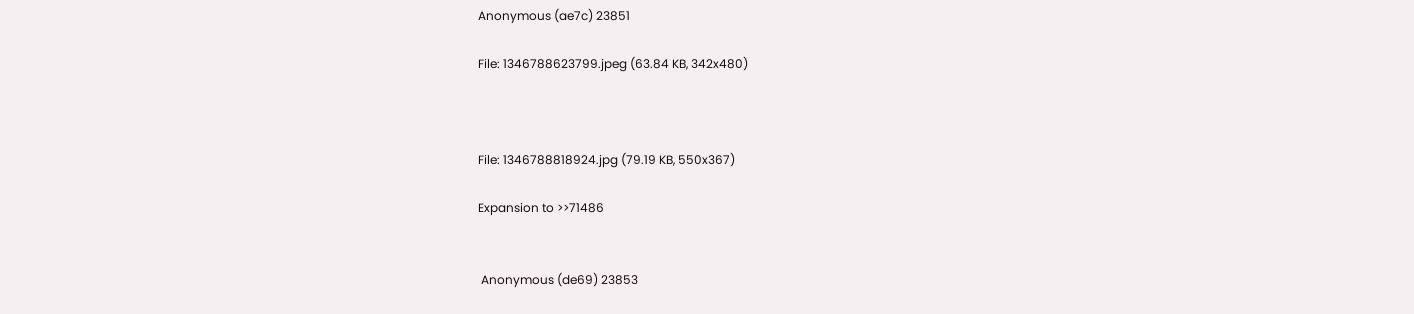Anonymous (ae7c) 23851

File: 1346788623799.jpeg (63.84 KB, 342x480)



File: 1346788818924.jpg (79.19 KB, 550x367)

Expansion to >>71486


 Anonymous (de69) 23853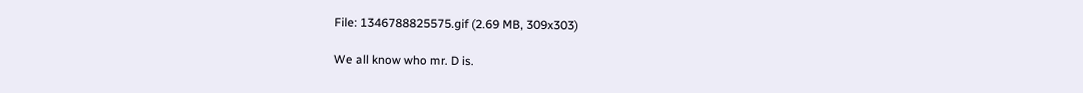File: 1346788825575.gif (2.69 MB, 309x303)

We all know who mr. D is.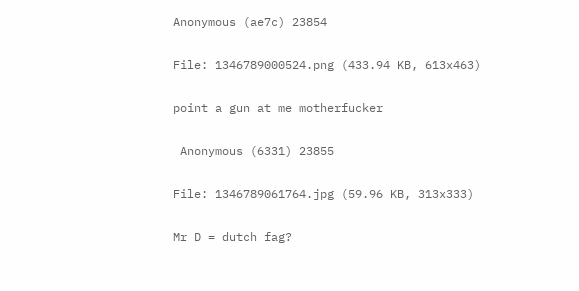Anonymous (ae7c) 23854

File: 1346789000524.png (433.94 KB, 613x463)

point a gun at me motherfucker

 Anonymous (6331) 23855

File: 1346789061764.jpg (59.96 KB, 313x333)

Mr D = dutch fag?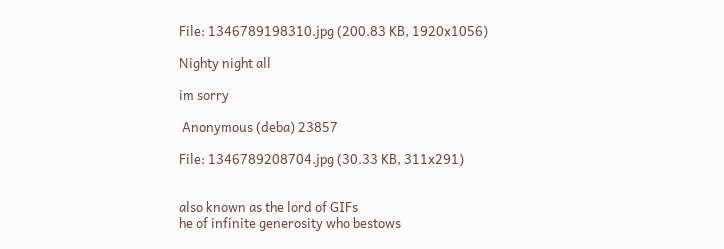File: 1346789198310.jpg (200.83 KB, 1920x1056)

Nighty night all

im sorry

 Anonymous (deba) 23857

File: 1346789208704.jpg (30.33 KB, 311x291)


also known as the lord of GIFs
he of infinite generosity who bestows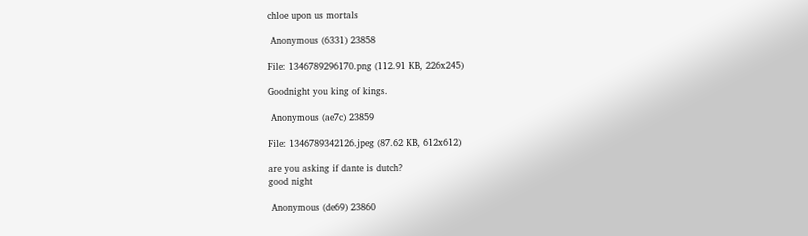chloe upon us mortals

 Anonymous (6331) 23858

File: 1346789296170.png (112.91 KB, 226x245)

Goodnight you king of kings.

 Anonymous (ae7c) 23859

File: 1346789342126.jpeg (87.62 KB, 612x612)

are you asking if dante is dutch?
good night

 Anonymous (de69) 23860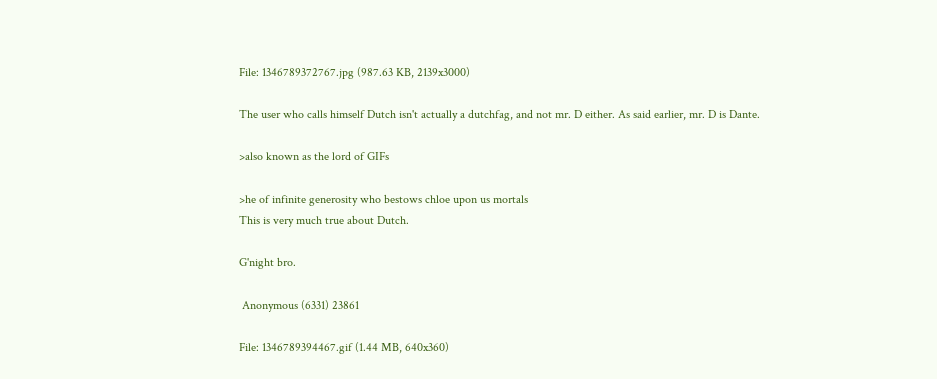File: 1346789372767.jpg (987.63 KB, 2139x3000)

The user who calls himself Dutch isn't actually a dutchfag, and not mr. D either. As said earlier, mr. D is Dante.

>also known as the lord of GIFs

>he of infinite generosity who bestows chloe upon us mortals
This is very much true about Dutch.

G'night bro.

 Anonymous (6331) 23861

File: 1346789394467.gif (1.44 MB, 640x360)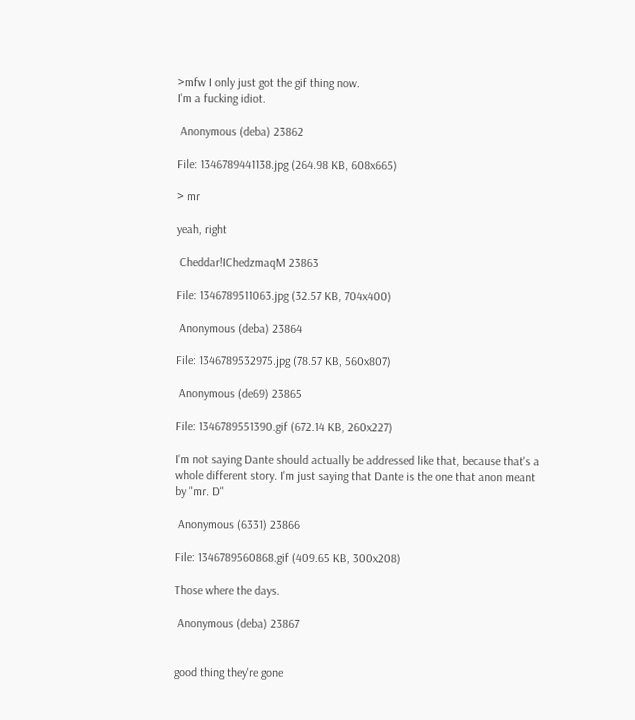>mfw I only just got the gif thing now.
I'm a fucking idiot.

 Anonymous (deba) 23862

File: 1346789441138.jpg (264.98 KB, 608x665)

> mr

yeah, right

 Cheddar!IChedzmaqM 23863

File: 1346789511063.jpg (32.57 KB, 704x400)

 Anonymous (deba) 23864

File: 1346789532975.jpg (78.57 KB, 560x807)

 Anonymous (de69) 23865

File: 1346789551390.gif (672.14 KB, 260x227)

I'm not saying Dante should actually be addressed like that, because that's a whole different story. I'm just saying that Dante is the one that anon meant by "mr. D"

 Anonymous (6331) 23866

File: 1346789560868.gif (409.65 KB, 300x208)

Those where the days.

 Anonymous (deba) 23867


good thing they're gone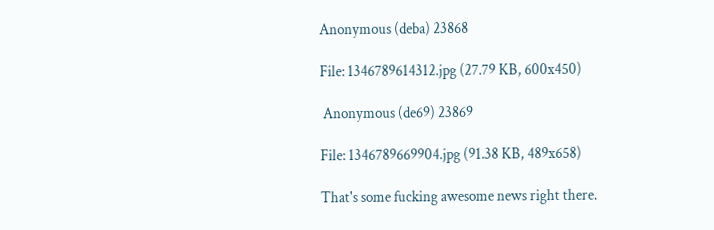Anonymous (deba) 23868

File: 1346789614312.jpg (27.79 KB, 600x450)

 Anonymous (de69) 23869

File: 1346789669904.jpg (91.38 KB, 489x658)

That's some fucking awesome news right there.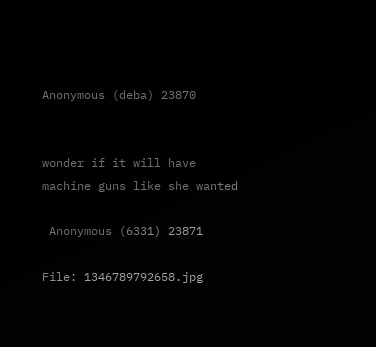Anonymous (deba) 23870


wonder if it will have machine guns like she wanted

 Anonymous (6331) 23871

File: 1346789792658.jpg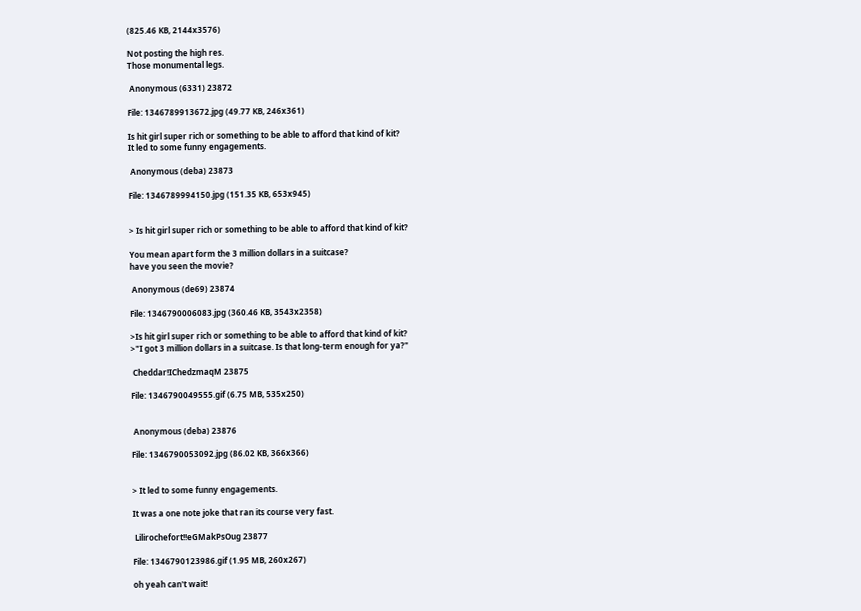(825.46 KB, 2144x3576)

Not posting the high res.
Those monumental legs.

 Anonymous (6331) 23872

File: 1346789913672.jpg (49.77 KB, 246x361)

Is hit girl super rich or something to be able to afford that kind of kit?
It led to some funny engagements.

 Anonymous (deba) 23873

File: 1346789994150.jpg (151.35 KB, 653x945)


> Is hit girl super rich or something to be able to afford that kind of kit?

You mean apart form the 3 million dollars in a suitcase?
have you seen the movie?

 Anonymous (de69) 23874

File: 1346790006083.jpg (360.46 KB, 3543x2358)

>Is hit girl super rich or something to be able to afford that kind of kit?
>"I got 3 million dollars in a suitcase. Is that long-term enough for ya?"

 Cheddar!IChedzmaqM 23875

File: 1346790049555.gif (6.75 MB, 535x250)


 Anonymous (deba) 23876

File: 1346790053092.jpg (86.02 KB, 366x366)


> It led to some funny engagements.

It was a one note joke that ran its course very fast.

 Lilirochefort!!eGMakPsOug 23877

File: 1346790123986.gif (1.95 MB, 260x267)

oh yeah can't wait!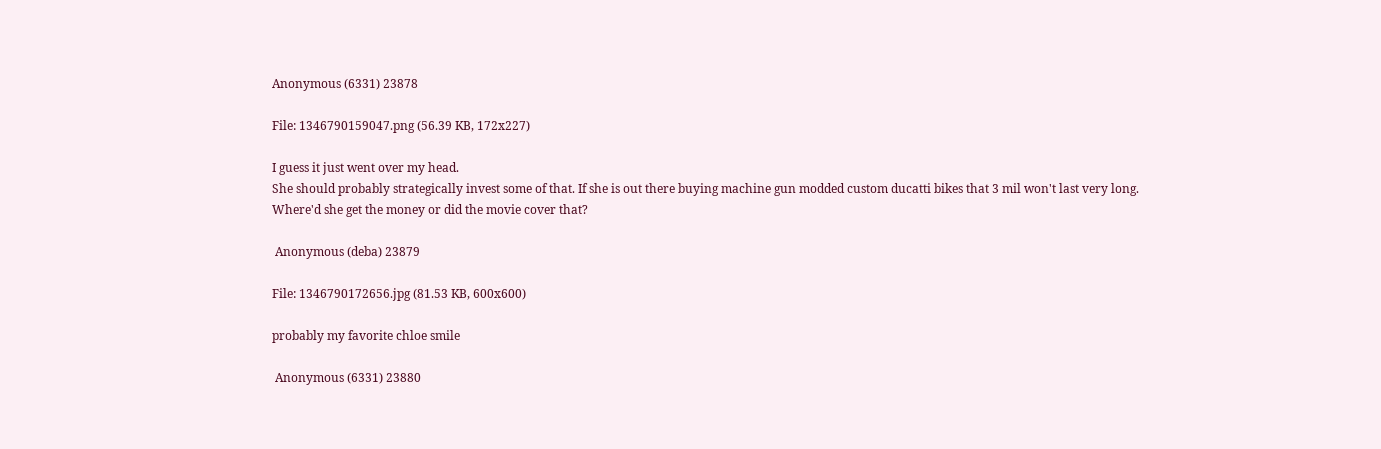Anonymous (6331) 23878

File: 1346790159047.png (56.39 KB, 172x227)

I guess it just went over my head.
She should probably strategically invest some of that. If she is out there buying machine gun modded custom ducatti bikes that 3 mil won't last very long.
Where'd she get the money or did the movie cover that?

 Anonymous (deba) 23879

File: 1346790172656.jpg (81.53 KB, 600x600)

probably my favorite chloe smile

 Anonymous (6331) 23880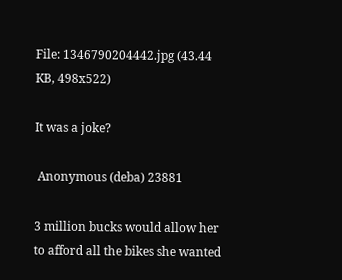File: 1346790204442.jpg (43.44 KB, 498x522)

It was a joke?

 Anonymous (deba) 23881

3 million bucks would allow her to afford all the bikes she wanted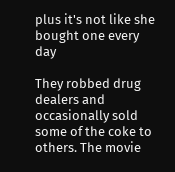plus it's not like she bought one every day

They robbed drug dealers and occasionally sold some of the coke to others. The movie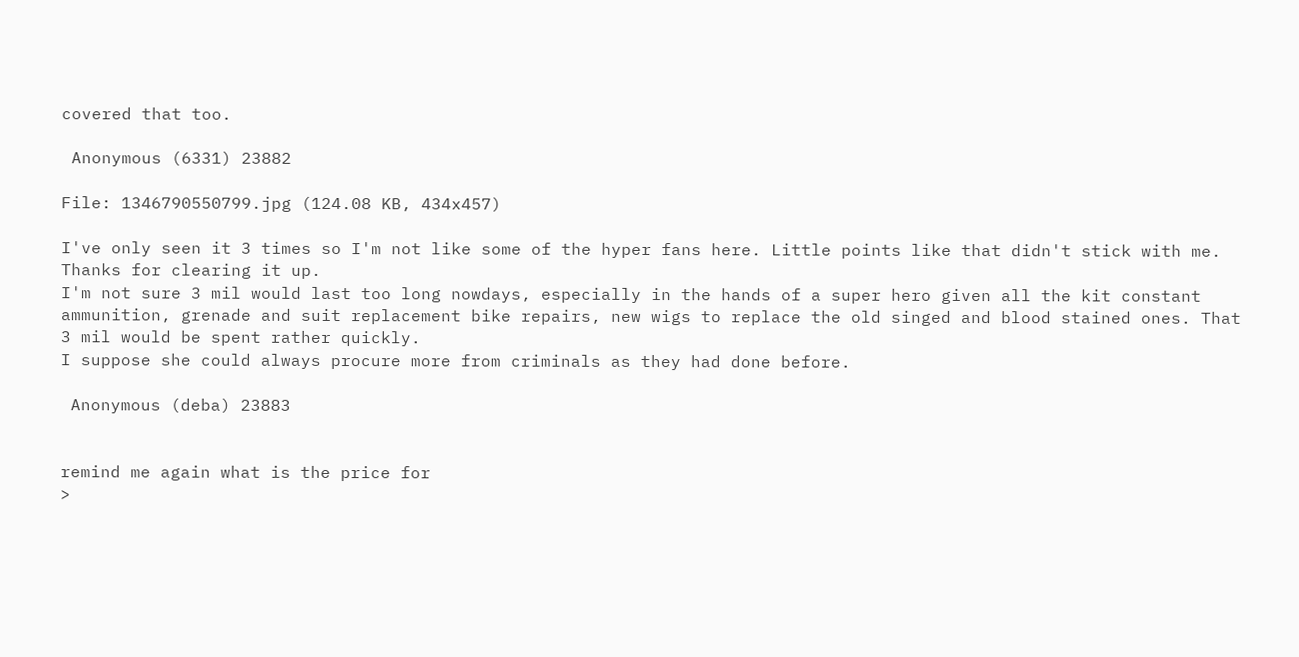covered that too.

 Anonymous (6331) 23882

File: 1346790550799.jpg (124.08 KB, 434x457)

I've only seen it 3 times so I'm not like some of the hyper fans here. Little points like that didn't stick with me.
Thanks for clearing it up.
I'm not sure 3 mil would last too long nowdays, especially in the hands of a super hero given all the kit constant ammunition, grenade and suit replacement bike repairs, new wigs to replace the old singed and blood stained ones. That 3 mil would be spent rather quickly.
I suppose she could always procure more from criminals as they had done before.

 Anonymous (deba) 23883


remind me again what is the price for
>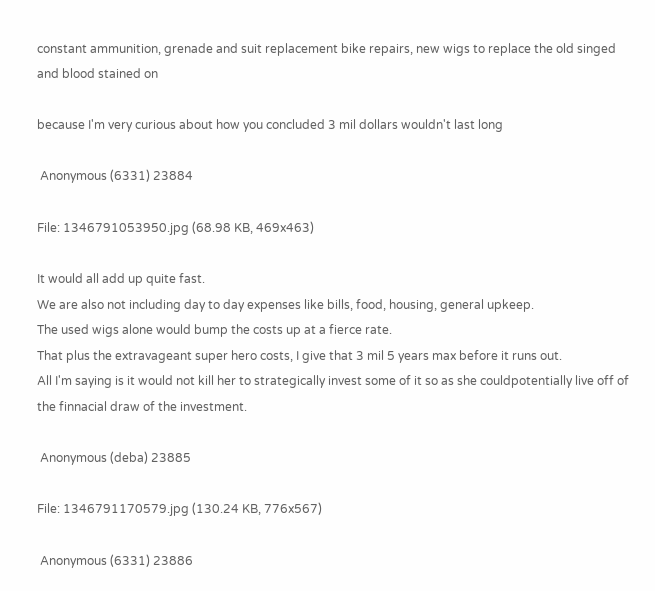constant ammunition, grenade and suit replacement bike repairs, new wigs to replace the old singed and blood stained on

because I'm very curious about how you concluded 3 mil dollars wouldn't last long

 Anonymous (6331) 23884

File: 1346791053950.jpg (68.98 KB, 469x463)

It would all add up quite fast.
We are also not including day to day expenses like bills, food, housing, general upkeep.
The used wigs alone would bump the costs up at a fierce rate.
That plus the extravageant super hero costs, I give that 3 mil 5 years max before it runs out.
All I'm saying is it would not kill her to strategically invest some of it so as she couldpotentially live off of the finnacial draw of the investment.

 Anonymous (deba) 23885

File: 1346791170579.jpg (130.24 KB, 776x567)

 Anonymous (6331) 23886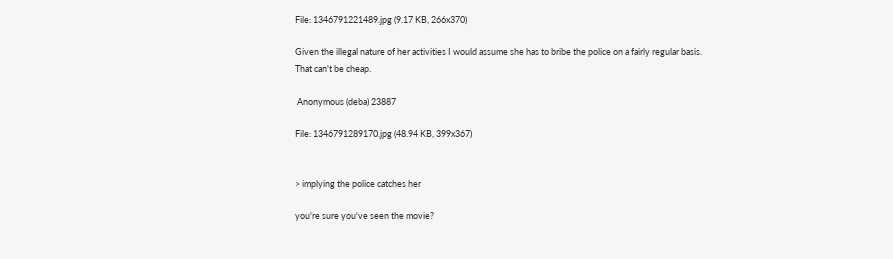File: 1346791221489.jpg (9.17 KB, 266x370)

Given the illegal nature of her activities I would assume she has to bribe the police on a fairly regular basis.
That can't be cheap.

 Anonymous (deba) 23887

File: 1346791289170.jpg (48.94 KB, 399x367)


> implying the police catches her

you're sure you've seen the movie?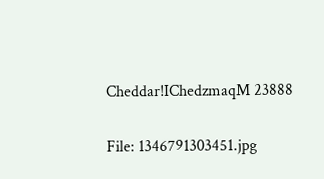Cheddar!IChedzmaqM 23888

File: 1346791303451.jpg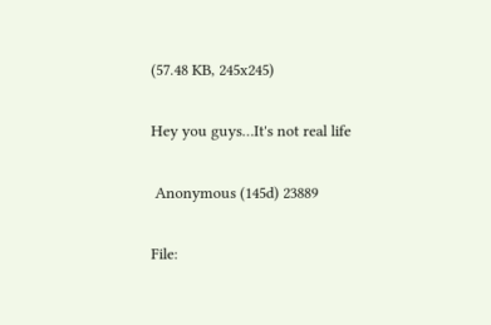(57.48 KB, 245x245)

Hey you guys…It's not real life

 Anonymous (145d) 23889

File: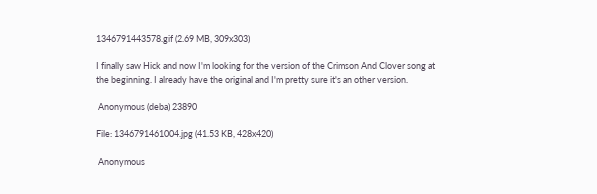1346791443578.gif (2.69 MB, 309x303)

I finally saw Hick and now I'm looking for the version of the Crimson And Clover song at the beginning. I already have the original and I'm pretty sure it's an other version.

 Anonymous (deba) 23890

File: 1346791461004.jpg (41.53 KB, 428x420)

 Anonymous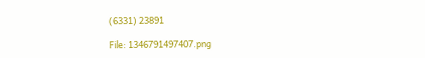(6331) 23891

File: 1346791497407.png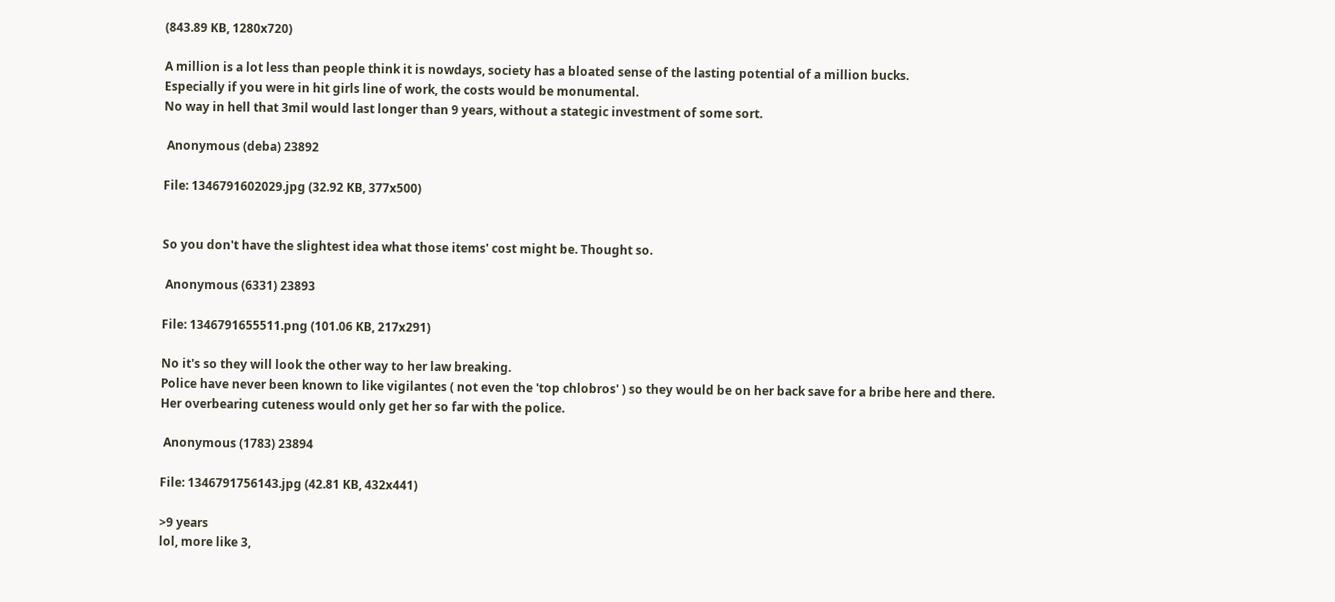(843.89 KB, 1280x720)

A million is a lot less than people think it is nowdays, society has a bloated sense of the lasting potential of a million bucks.
Especially if you were in hit girls line of work, the costs would be monumental.
No way in hell that 3mil would last longer than 9 years, without a stategic investment of some sort.

 Anonymous (deba) 23892

File: 1346791602029.jpg (32.92 KB, 377x500)


So you don't have the slightest idea what those items' cost might be. Thought so.

 Anonymous (6331) 23893

File: 1346791655511.png (101.06 KB, 217x291)

No it's so they will look the other way to her law breaking.
Police have never been known to like vigilantes ( not even the 'top chlobros' ) so they would be on her back save for a bribe here and there.
Her overbearing cuteness would only get her so far with the police.

 Anonymous (1783) 23894

File: 1346791756143.jpg (42.81 KB, 432x441)

>9 years
lol, more like 3,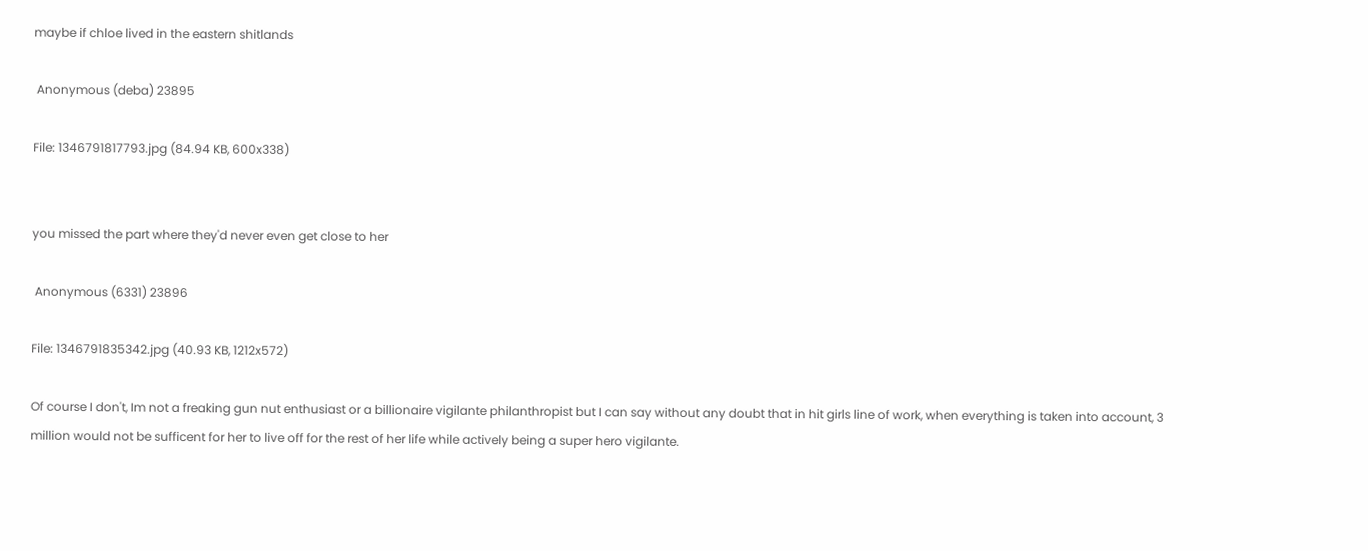maybe if chloe lived in the eastern shitlands

 Anonymous (deba) 23895

File: 1346791817793.jpg (84.94 KB, 600x338)


you missed the part where they'd never even get close to her

 Anonymous (6331) 23896

File: 1346791835342.jpg (40.93 KB, 1212x572)

Of course I don't, Im not a freaking gun nut enthusiast or a billionaire vigilante philanthropist but I can say without any doubt that in hit girls line of work, when everything is taken into account, 3 million would not be sufficent for her to live off for the rest of her life while actively being a super hero vigilante.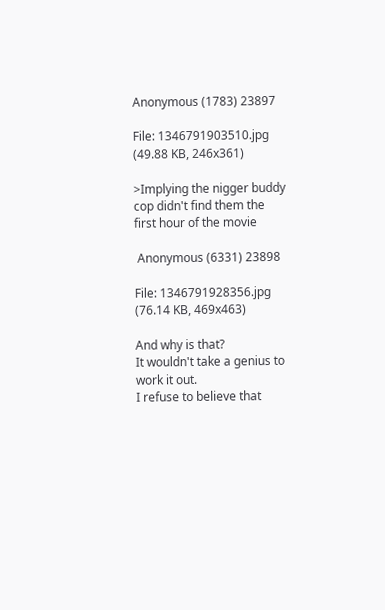Anonymous (1783) 23897

File: 1346791903510.jpg (49.88 KB, 246x361)

>Implying the nigger buddy cop didn't find them the first hour of the movie

 Anonymous (6331) 23898

File: 1346791928356.jpg (76.14 KB, 469x463)

And why is that?
It wouldn't take a genius to work it out.
I refuse to believe that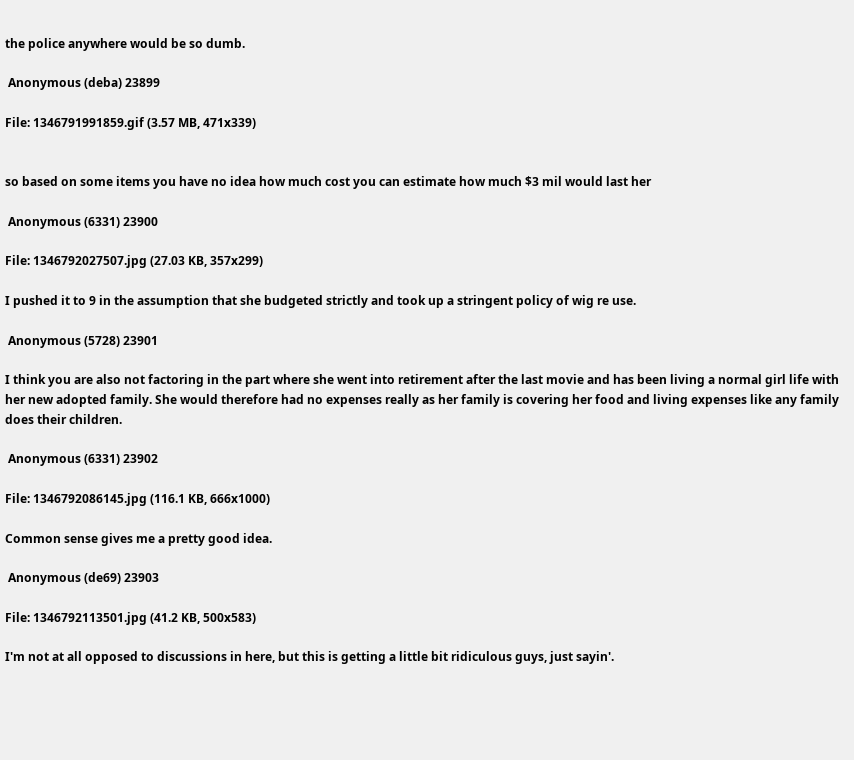the police anywhere would be so dumb.

 Anonymous (deba) 23899

File: 1346791991859.gif (3.57 MB, 471x339)


so based on some items you have no idea how much cost you can estimate how much $3 mil would last her

 Anonymous (6331) 23900

File: 1346792027507.jpg (27.03 KB, 357x299)

I pushed it to 9 in the assumption that she budgeted strictly and took up a stringent policy of wig re use.

 Anonymous (5728) 23901

I think you are also not factoring in the part where she went into retirement after the last movie and has been living a normal girl life with her new adopted family. She would therefore had no expenses really as her family is covering her food and living expenses like any family does their children.

 Anonymous (6331) 23902

File: 1346792086145.jpg (116.1 KB, 666x1000)

Common sense gives me a pretty good idea.

 Anonymous (de69) 23903

File: 1346792113501.jpg (41.2 KB, 500x583)

I'm not at all opposed to discussions in here, but this is getting a little bit ridiculous guys, just sayin'.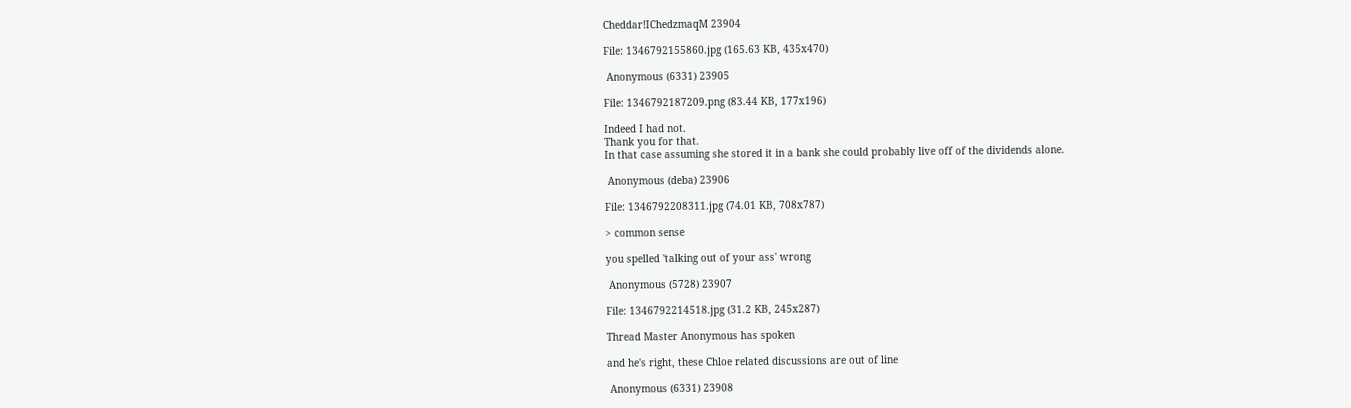Cheddar!IChedzmaqM 23904

File: 1346792155860.jpg (165.63 KB, 435x470)

 Anonymous (6331) 23905

File: 1346792187209.png (83.44 KB, 177x196)

Indeed I had not.
Thank you for that.
In that case assuming she stored it in a bank she could probably live off of the dividends alone.

 Anonymous (deba) 23906

File: 1346792208311.jpg (74.01 KB, 708x787)

> common sense

you spelled 'talking out of your ass' wrong

 Anonymous (5728) 23907

File: 1346792214518.jpg (31.2 KB, 245x287)

Thread Master Anonymous has spoken

and he's right, these Chloe related discussions are out of line

 Anonymous (6331) 23908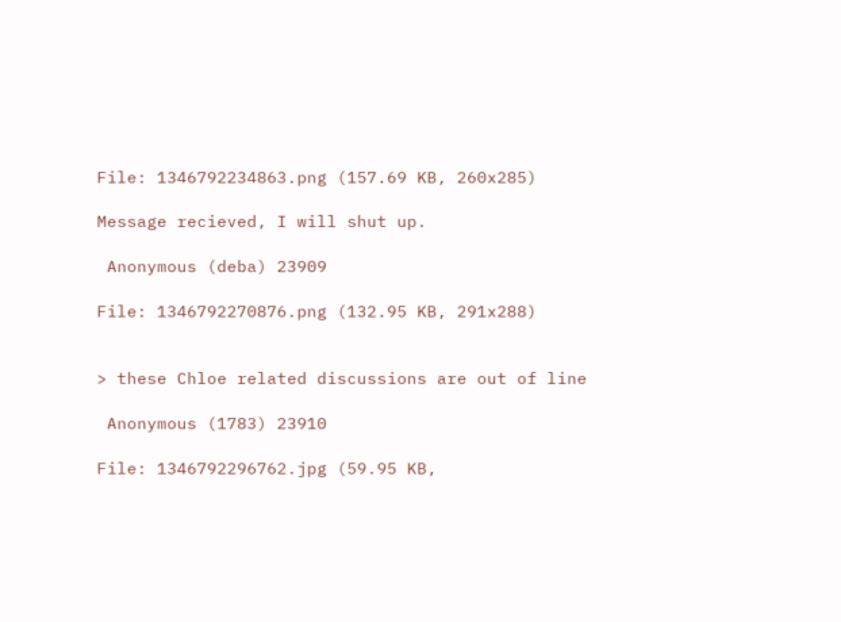File: 1346792234863.png (157.69 KB, 260x285)

Message recieved, I will shut up.

 Anonymous (deba) 23909

File: 1346792270876.png (132.95 KB, 291x288)


> these Chloe related discussions are out of line

 Anonymous (1783) 23910

File: 1346792296762.jpg (59.95 KB,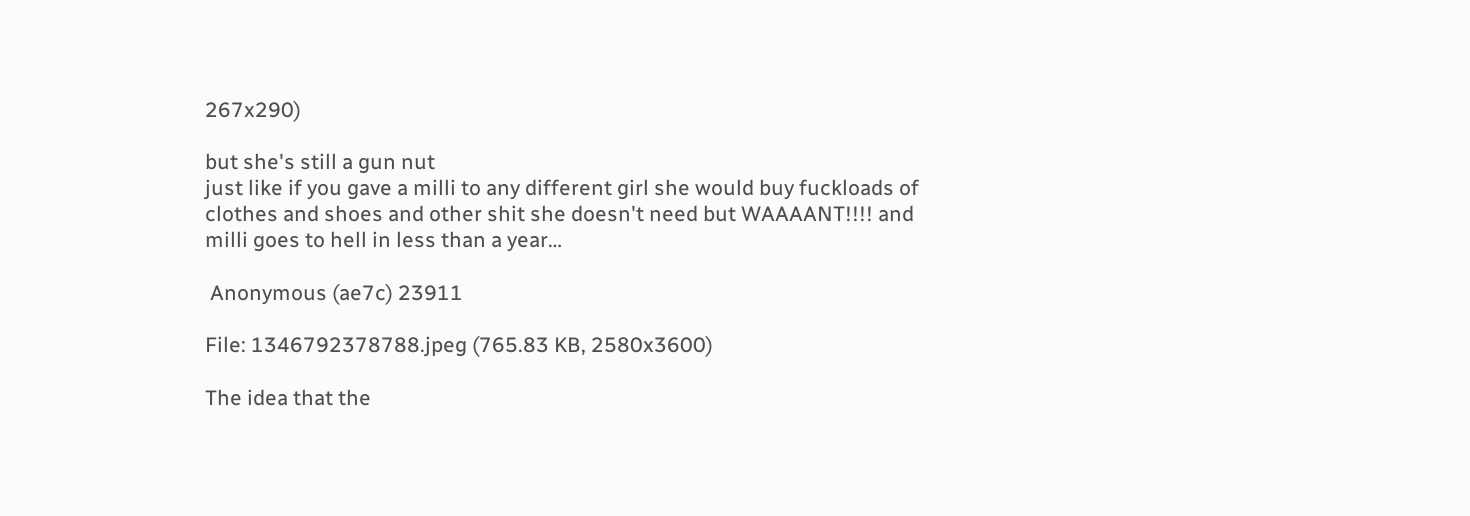267x290)

but she's still a gun nut
just like if you gave a milli to any different girl she would buy fuckloads of clothes and shoes and other shit she doesn't need but WAAAANT!!!! and milli goes to hell in less than a year…

 Anonymous (ae7c) 23911

File: 1346792378788.jpeg (765.83 KB, 2580x3600)

The idea that the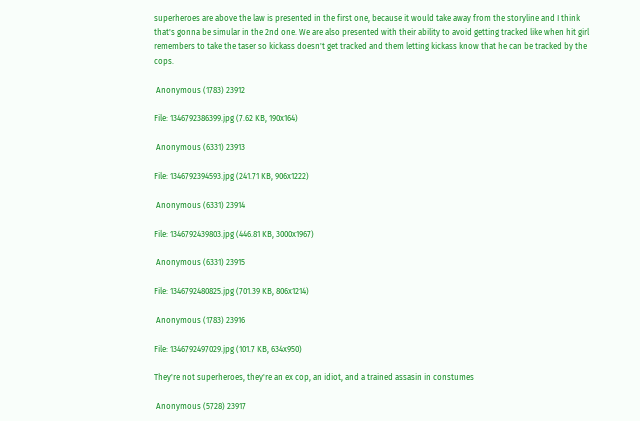superheroes are above the law is presented in the first one, because it would take away from the storyline and I think that's gonna be simular in the 2nd one. We are also presented with their ability to avoid getting tracked like when hit girl remembers to take the taser so kickass doesn't get tracked and them letting kickass know that he can be tracked by the cops.

 Anonymous (1783) 23912

File: 1346792386399.jpg (7.62 KB, 190x164)

 Anonymous (6331) 23913

File: 1346792394593.jpg (241.71 KB, 906x1222)

 Anonymous (6331) 23914

File: 1346792439803.jpg (446.81 KB, 3000x1967)

 Anonymous (6331) 23915

File: 1346792480825.jpg (701.39 KB, 806x1214)

 Anonymous (1783) 23916

File: 1346792497029.jpg (101.7 KB, 634x950)

They're not superheroes, they're an ex cop, an idiot, and a trained assasin in constumes

 Anonymous (5728) 23917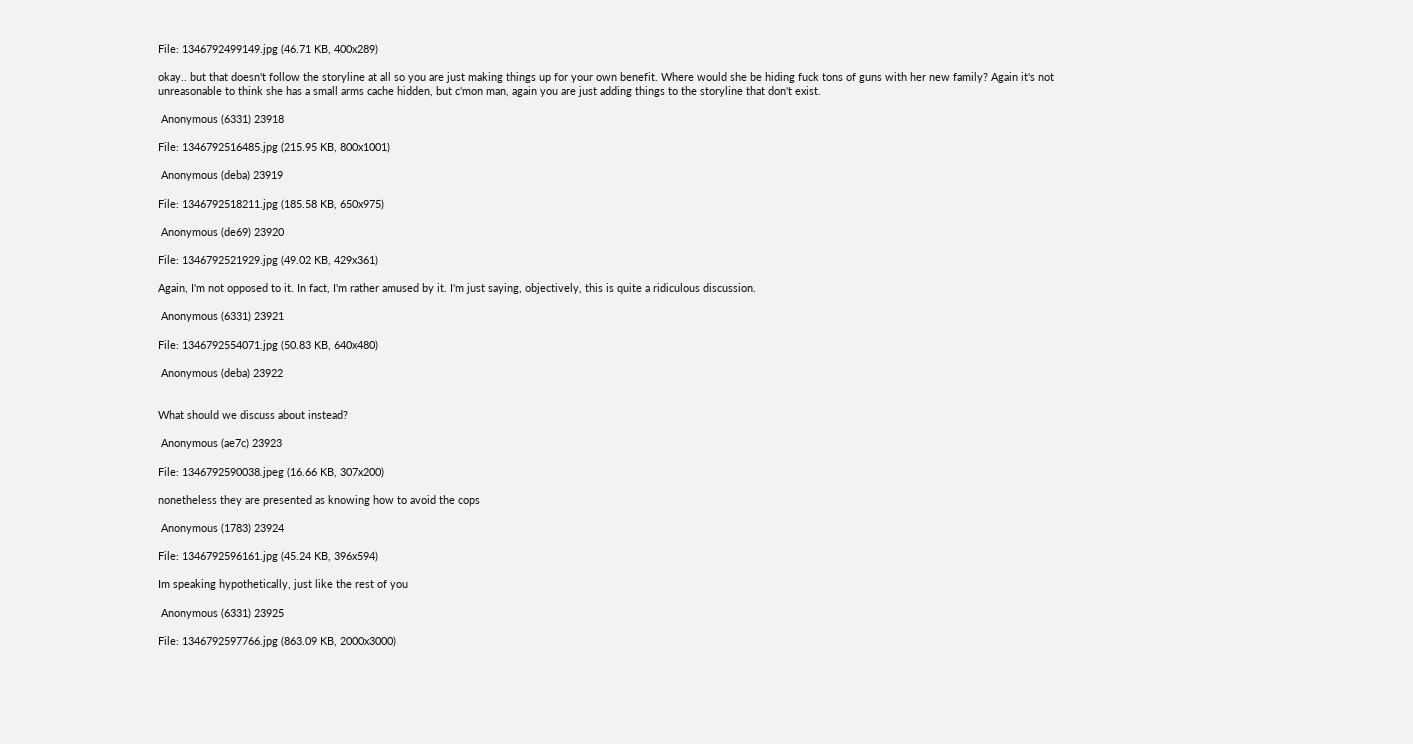File: 1346792499149.jpg (46.71 KB, 400x289)

okay.. but that doesn't follow the storyline at all so you are just making things up for your own benefit. Where would she be hiding fuck tons of guns with her new family? Again it's not unreasonable to think she has a small arms cache hidden, but c'mon man, again you are just adding things to the storyline that don't exist.

 Anonymous (6331) 23918

File: 1346792516485.jpg (215.95 KB, 800x1001)

 Anonymous (deba) 23919

File: 1346792518211.jpg (185.58 KB, 650x975)

 Anonymous (de69) 23920

File: 1346792521929.jpg (49.02 KB, 429x361)

Again, I'm not opposed to it. In fact, I'm rather amused by it. I'm just saying, objectively, this is quite a ridiculous discussion.

 Anonymous (6331) 23921

File: 1346792554071.jpg (50.83 KB, 640x480)

 Anonymous (deba) 23922


What should we discuss about instead?

 Anonymous (ae7c) 23923

File: 1346792590038.jpeg (16.66 KB, 307x200)

nonetheless they are presented as knowing how to avoid the cops

 Anonymous (1783) 23924

File: 1346792596161.jpg (45.24 KB, 396x594)

Im speaking hypothetically, just like the rest of you

 Anonymous (6331) 23925

File: 1346792597766.jpg (863.09 KB, 2000x3000)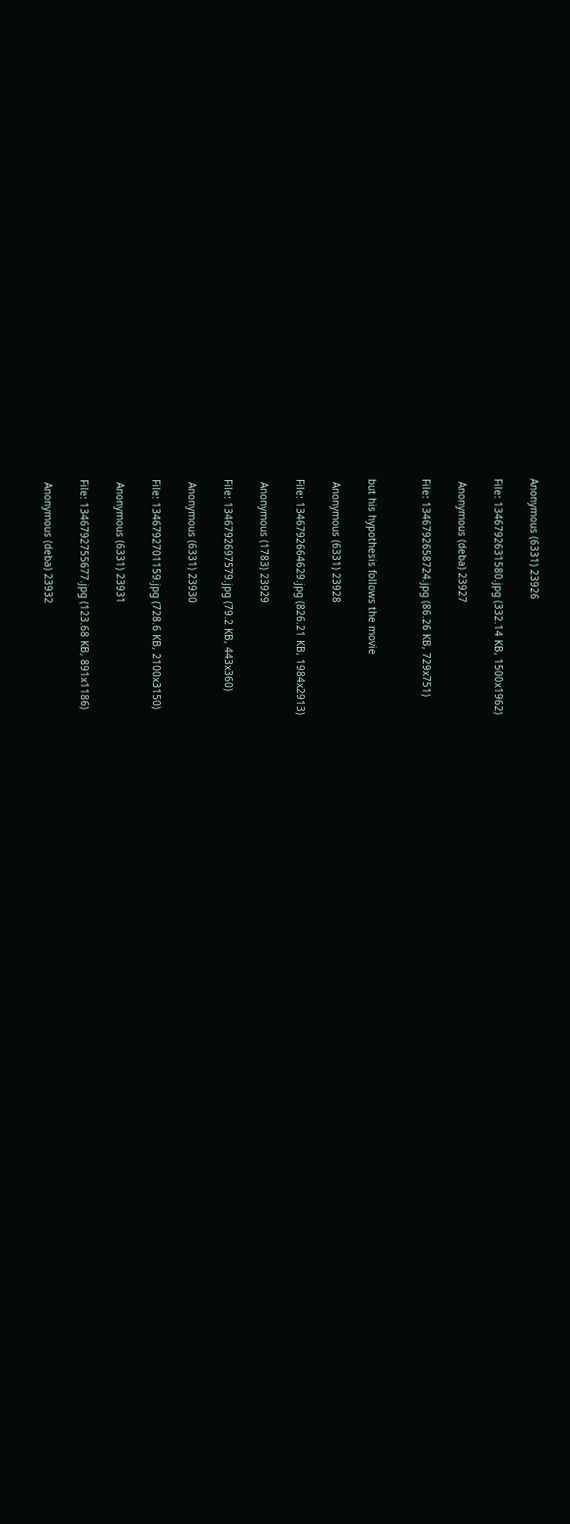Anonymous (6331) 23926

File: 1346792631580.jpg (332.14 KB, 1500x1962)

 Anonymous (deba) 23927

File: 1346792658724.jpg (86.26 KB, 729x751)


but his hypothesis follows the movie

 Anonymous (6331) 23928

File: 1346792664629.jpg (826.21 KB, 1984x2913)

 Anonymous (1783) 23929

File: 1346792697579.jpg (79.2 KB, 443x360)

 Anonymous (6331) 23930

File: 1346792701159.jpg (728.6 KB, 2100x3150)

 Anonymous (6331) 23931

File: 1346792755677.jpg (123.68 KB, 891x1186)

 Anonymous (deba) 23932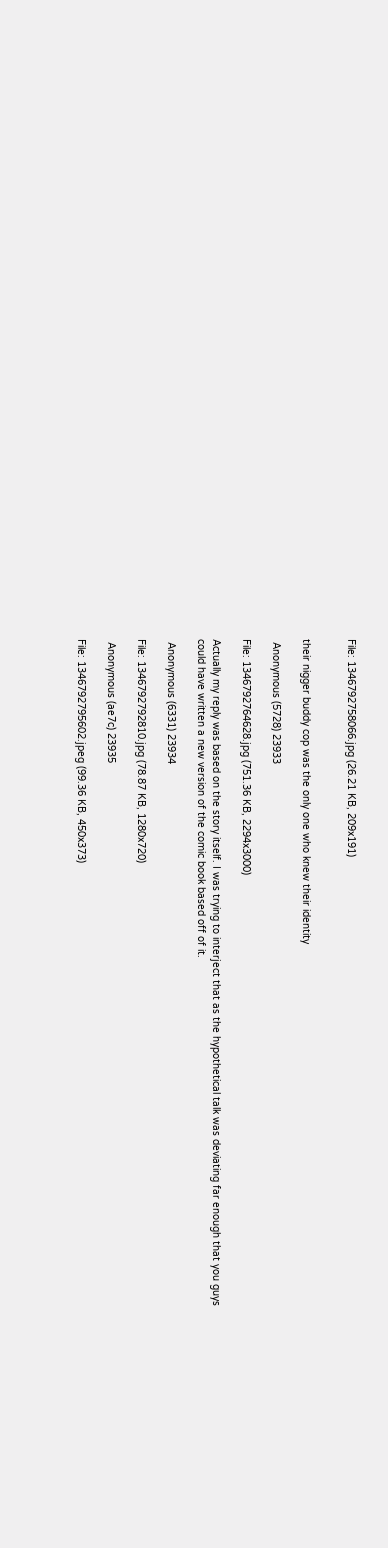File: 1346792758066.jpg (26.21 KB, 209x191)


their nigger buddy cop was the only one who knew their identity

 Anonymous (5728) 23933

File: 1346792764628.jpg (751.36 KB, 2294x3000)

Actually my reply was based on the story itself. I was trying to interject that as the hypothetical talk was deviating far enough that you guys could have written a new version of the comic book based off of it.

 Anonymous (6331) 23934

File: 1346792792810.jpg (78.87 KB, 1280x720)

 Anonymous (ae7c) 23935

File: 1346792795602.jpeg (99.36 KB, 450x373)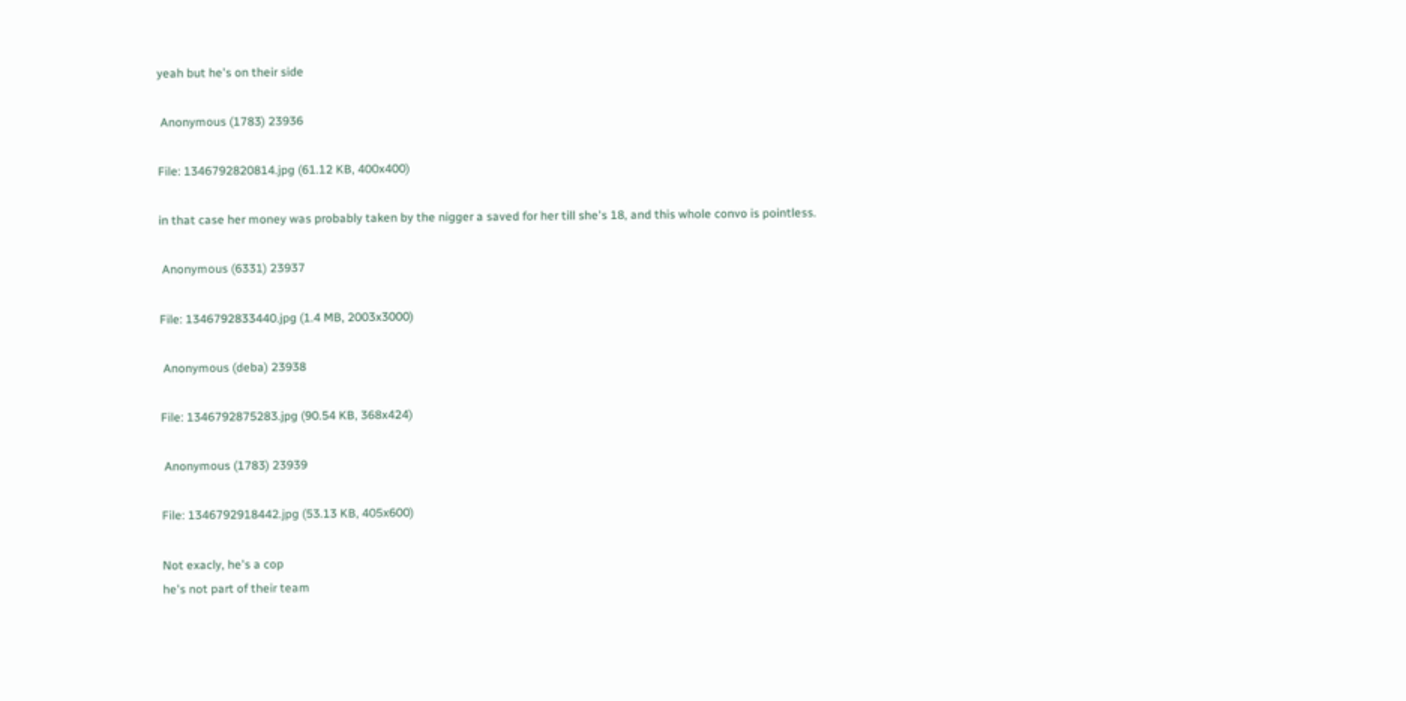yeah but he's on their side

 Anonymous (1783) 23936

File: 1346792820814.jpg (61.12 KB, 400x400)

in that case her money was probably taken by the nigger a saved for her till she's 18, and this whole convo is pointless.

 Anonymous (6331) 23937

File: 1346792833440.jpg (1.4 MB, 2003x3000)

 Anonymous (deba) 23938

File: 1346792875283.jpg (90.54 KB, 368x424)

 Anonymous (1783) 23939

File: 1346792918442.jpg (53.13 KB, 405x600)

Not exacly, he's a cop
he's not part of their team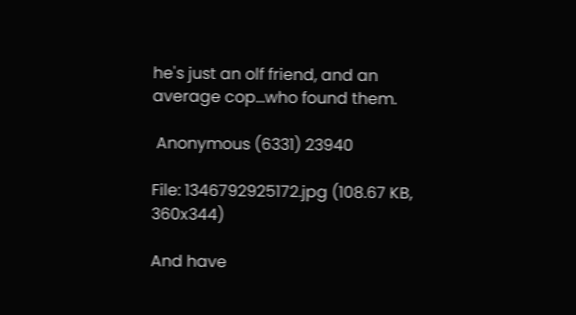he's just an olf friend, and an average cop…who found them.

 Anonymous (6331) 23940

File: 1346792925172.jpg (108.67 KB, 360x344)

And have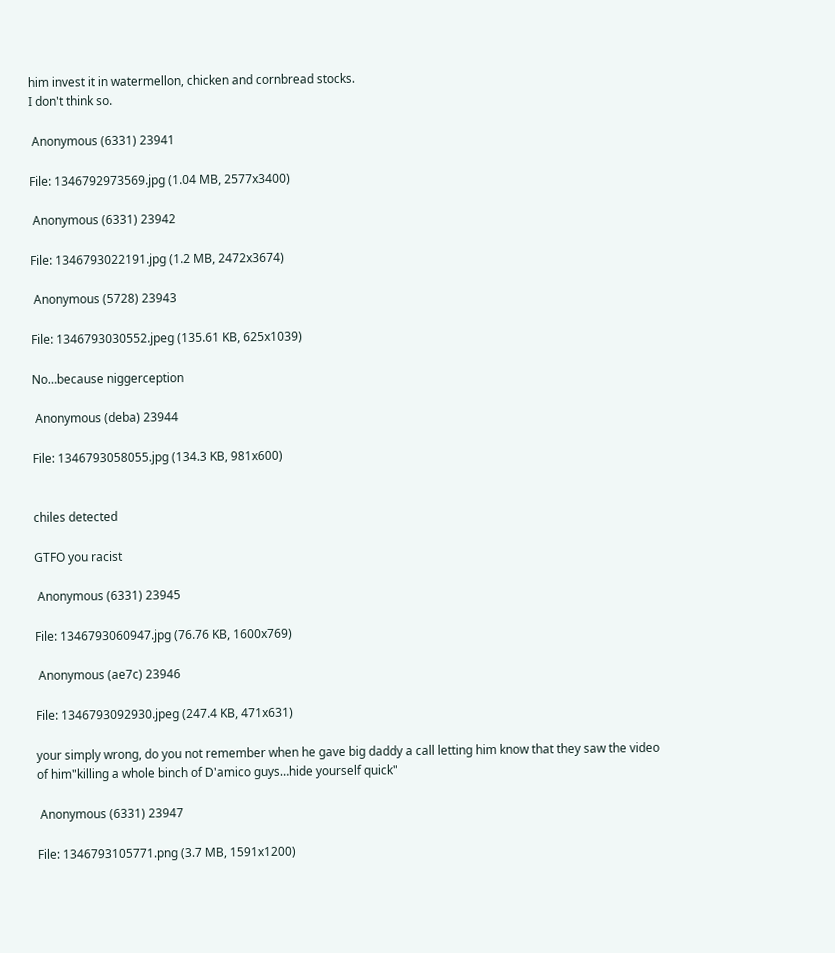him invest it in watermellon, chicken and cornbread stocks.
I don't think so.

 Anonymous (6331) 23941

File: 1346792973569.jpg (1.04 MB, 2577x3400)

 Anonymous (6331) 23942

File: 1346793022191.jpg (1.2 MB, 2472x3674)

 Anonymous (5728) 23943

File: 1346793030552.jpeg (135.61 KB, 625x1039)

No…because niggerception

 Anonymous (deba) 23944

File: 1346793058055.jpg (134.3 KB, 981x600)


chiles detected

GTFO you racist

 Anonymous (6331) 23945

File: 1346793060947.jpg (76.76 KB, 1600x769)

 Anonymous (ae7c) 23946

File: 1346793092930.jpeg (247.4 KB, 471x631)

your simply wrong, do you not remember when he gave big daddy a call letting him know that they saw the video of him"killing a whole binch of D'amico guys…hide yourself quick"

 Anonymous (6331) 23947

File: 1346793105771.png (3.7 MB, 1591x1200)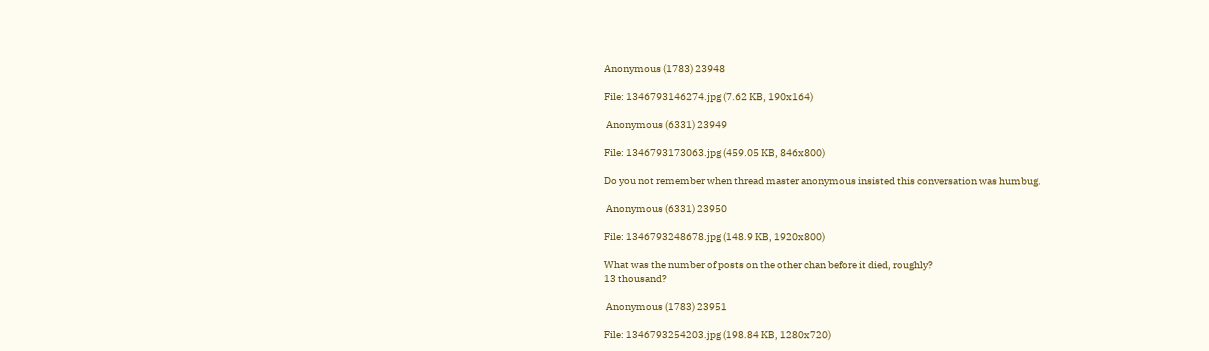Anonymous (1783) 23948

File: 1346793146274.jpg (7.62 KB, 190x164)

 Anonymous (6331) 23949

File: 1346793173063.jpg (459.05 KB, 846x800)

Do you not remember when thread master anonymous insisted this conversation was humbug.

 Anonymous (6331) 23950

File: 1346793248678.jpg (148.9 KB, 1920x800)

What was the number of posts on the other chan before it died, roughly?
13 thousand?

 Anonymous (1783) 23951

File: 1346793254203.jpg (198.84 KB, 1280x720)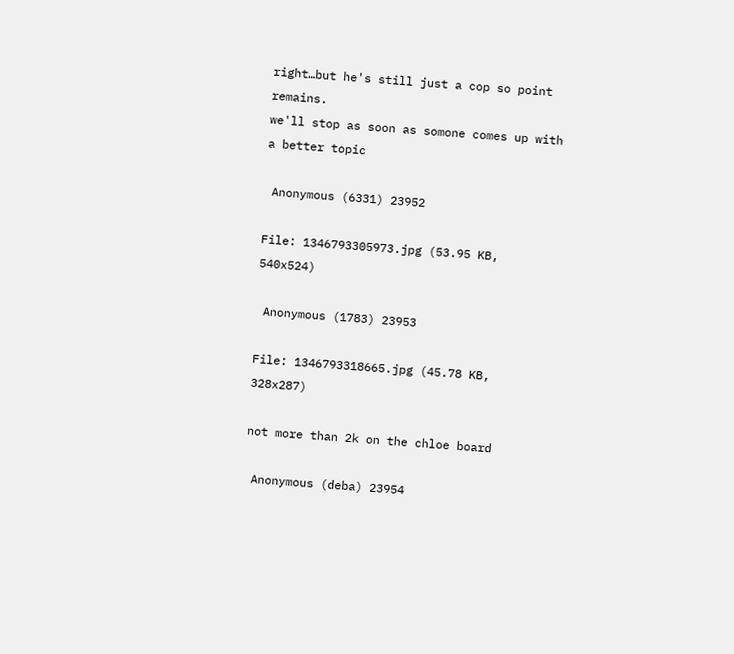right…but he's still just a cop so point remains.
we'll stop as soon as somone comes up with a better topic

 Anonymous (6331) 23952

File: 1346793305973.jpg (53.95 KB, 540x524)

 Anonymous (1783) 23953

File: 1346793318665.jpg (45.78 KB, 328x287)

not more than 2k on the chloe board

 Anonymous (deba) 23954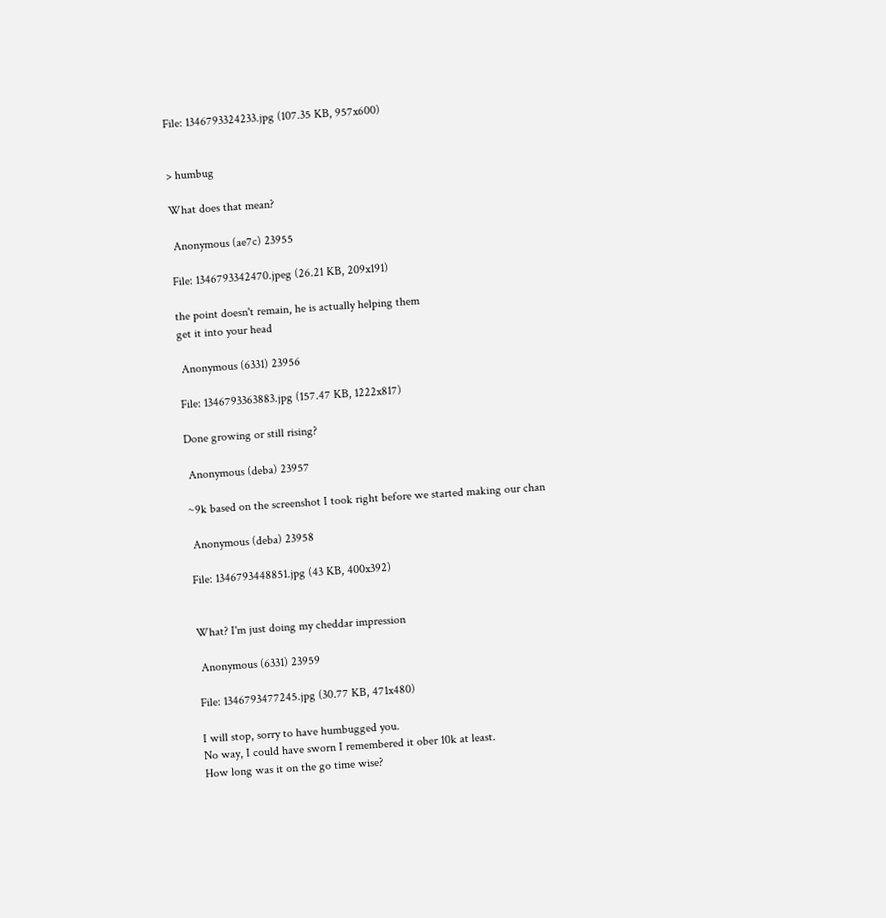File: 1346793324233.jpg (107.35 KB, 957x600)


> humbug

What does that mean?

 Anonymous (ae7c) 23955

File: 1346793342470.jpeg (26.21 KB, 209x191)

the point doesn't remain, he is actually helping them
get it into your head

 Anonymous (6331) 23956

File: 1346793363883.jpg (157.47 KB, 1222x817)

Done growing or still rising?

 Anonymous (deba) 23957

~9k based on the screenshot I took right before we started making our chan

 Anonymous (deba) 23958

File: 1346793448851.jpg (43 KB, 400x392)


What? I'm just doing my cheddar impression

 Anonymous (6331) 23959

File: 1346793477245.jpg (30.77 KB, 471x480)

I will stop, sorry to have humbugged you.
No way, I could have sworn I remembered it ober 10k at least.
How long was it on the go time wise?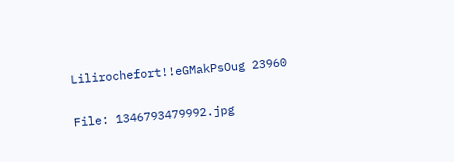Lilirochefort!!eGMakPsOug 23960

File: 1346793479992.jpg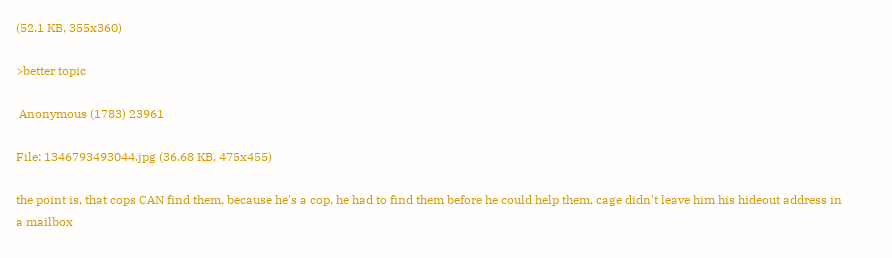(52.1 KB, 355x360)

>better topic

 Anonymous (1783) 23961

File: 1346793493044.jpg (36.68 KB, 475x455)

the point is, that cops CAN find them, because he's a cop, he had to find them before he could help them, cage didn't leave him his hideout address in a mailbox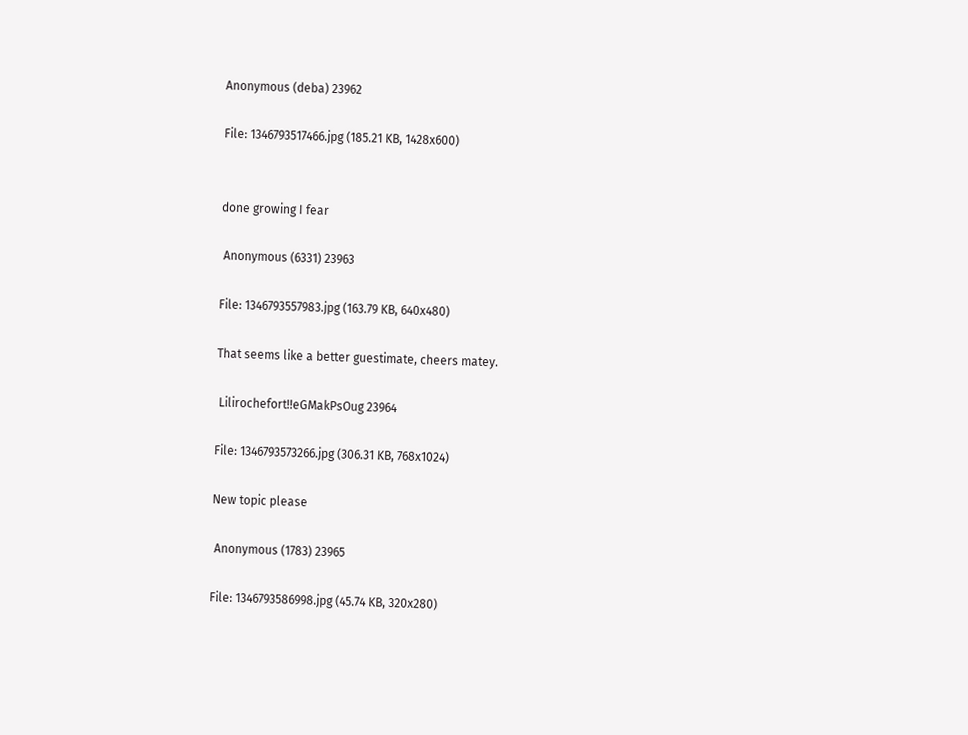Anonymous (deba) 23962

File: 1346793517466.jpg (185.21 KB, 1428x600)


done growing I fear

 Anonymous (6331) 23963

File: 1346793557983.jpg (163.79 KB, 640x480)

That seems like a better guestimate, cheers matey.

 Lilirochefort!!eGMakPsOug 23964

File: 1346793573266.jpg (306.31 KB, 768x1024)

New topic please

 Anonymous (1783) 23965

File: 1346793586998.jpg (45.74 KB, 320x280)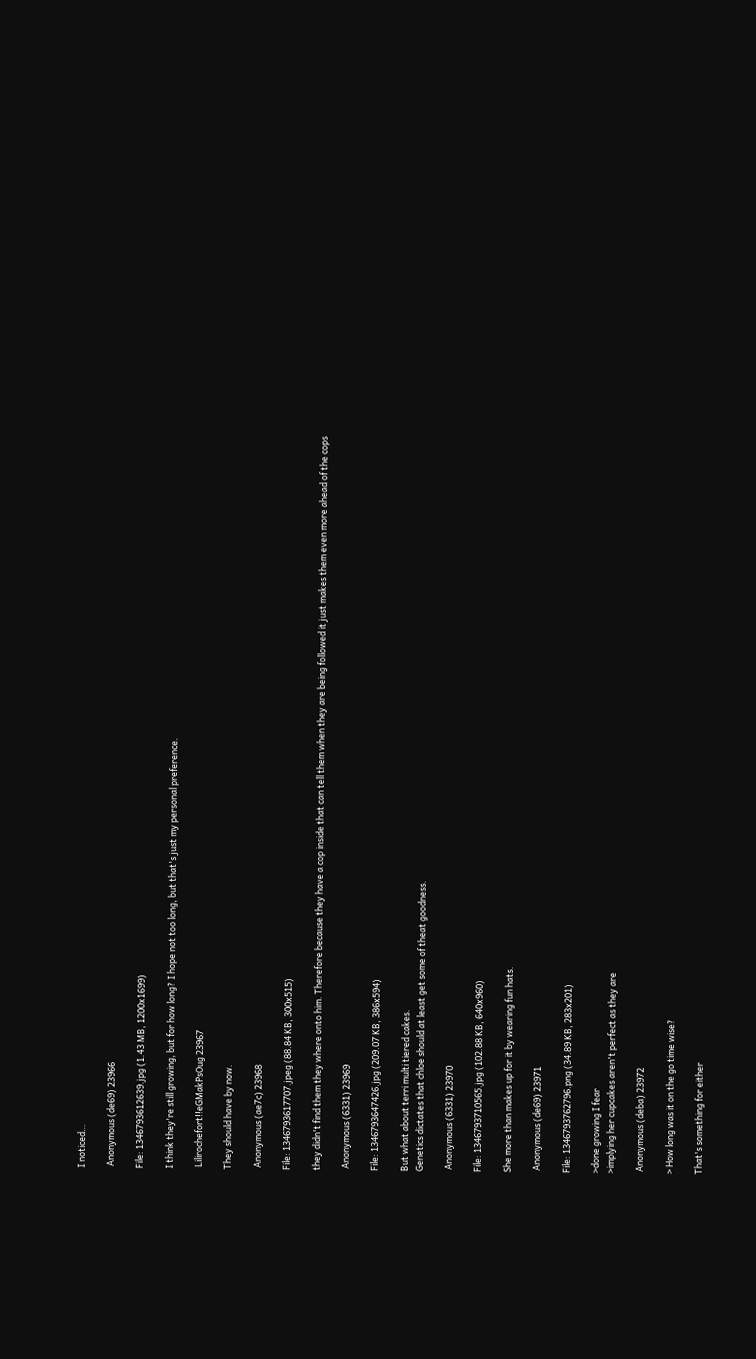I noticed…

 Anonymous (de69) 23966

File: 1346793612639.jpg (1.43 MB, 1200x1699)

I think they're still growing, but for how long? I hope not too long, but that's just my personal preference.

 Lilirochefort!!eGMakPsOug 23967

They should have by now.

 Anonymous (ae7c) 23968

File: 1346793617707.jpeg (88.84 KB, 300x515)

they didn't find them they where onto him. Therefore because they have a cop inside that can tell them when they are being followed it just makes them even more ahead of the cops

 Anonymous (6331) 23969

File: 1346793647426.jpg (209.07 KB, 386x594)

But what about terri multi tiered cakes.
Genetics dictates that chloe should at least get some of theat goodness.

 Anonymous (6331) 23970

File: 1346793710565.jpg (102.88 KB, 640x960)

She more than makes up for it by wearing fun hats.

 Anonymous (de69) 23971

File: 1346793762796.png (34.89 KB, 283x201)

>done growing I fear
>implying her cupcakes aren't perfect as they are

 Anonymous (deba) 23972

> How long was it on the go time wise?

That's something for either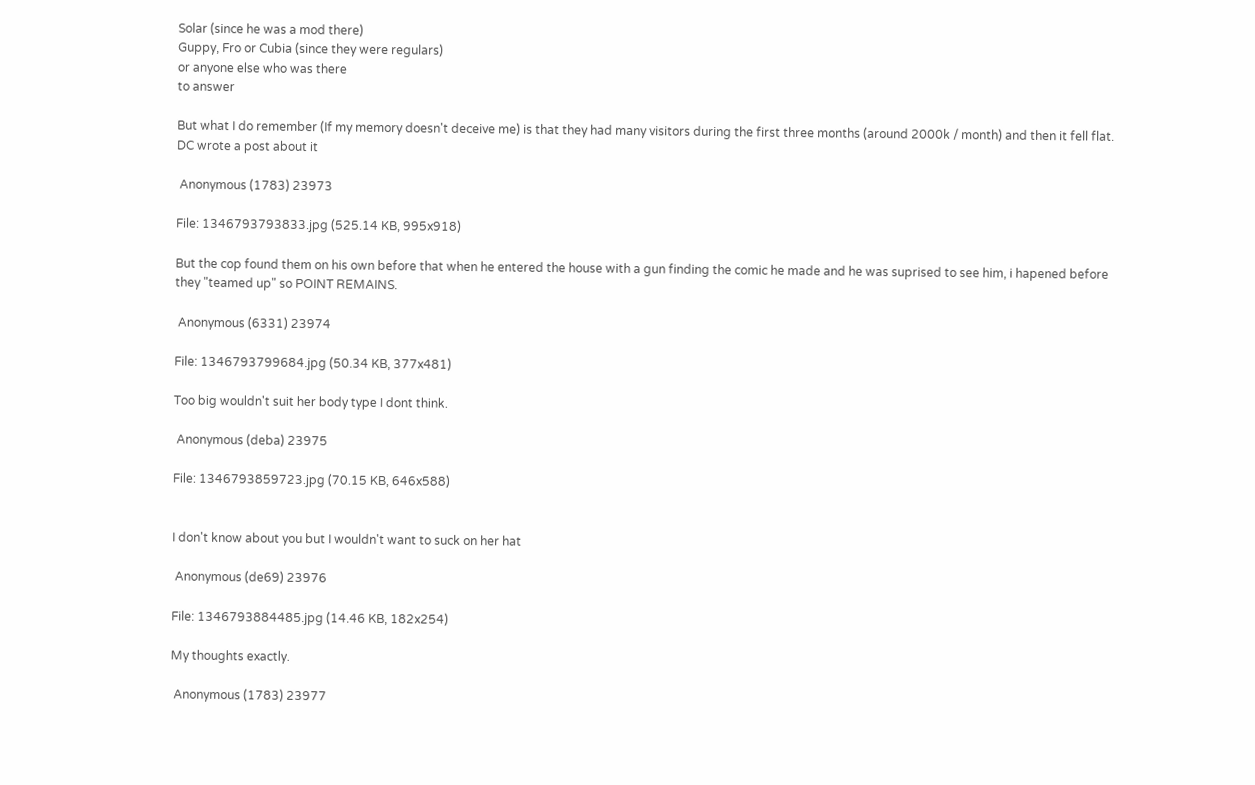Solar (since he was a mod there)
Guppy, Fro or Cubia (since they were regulars)
or anyone else who was there
to answer

But what I do remember (If my memory doesn't deceive me) is that they had many visitors during the first three months (around 2000k / month) and then it fell flat. DC wrote a post about it

 Anonymous (1783) 23973

File: 1346793793833.jpg (525.14 KB, 995x918)

But the cop found them on his own before that when he entered the house with a gun finding the comic he made and he was suprised to see him, i hapened before they "teamed up" so POINT REMAINS.

 Anonymous (6331) 23974

File: 1346793799684.jpg (50.34 KB, 377x481)

Too big wouldn't suit her body type I dont think.

 Anonymous (deba) 23975

File: 1346793859723.jpg (70.15 KB, 646x588)


I don't know about you but I wouldn't want to suck on her hat

 Anonymous (de69) 23976

File: 1346793884485.jpg (14.46 KB, 182x254)

My thoughts exactly.

 Anonymous (1783) 23977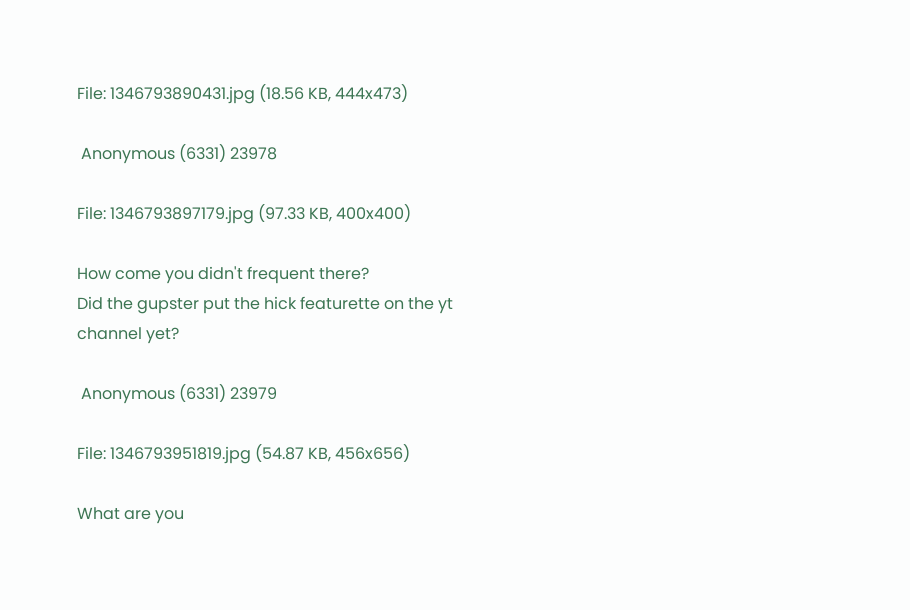File: 1346793890431.jpg (18.56 KB, 444x473)

 Anonymous (6331) 23978

File: 1346793897179.jpg (97.33 KB, 400x400)

How come you didn't frequent there?
Did the gupster put the hick featurette on the yt channel yet?

 Anonymous (6331) 23979

File: 1346793951819.jpg (54.87 KB, 456x656)

What are you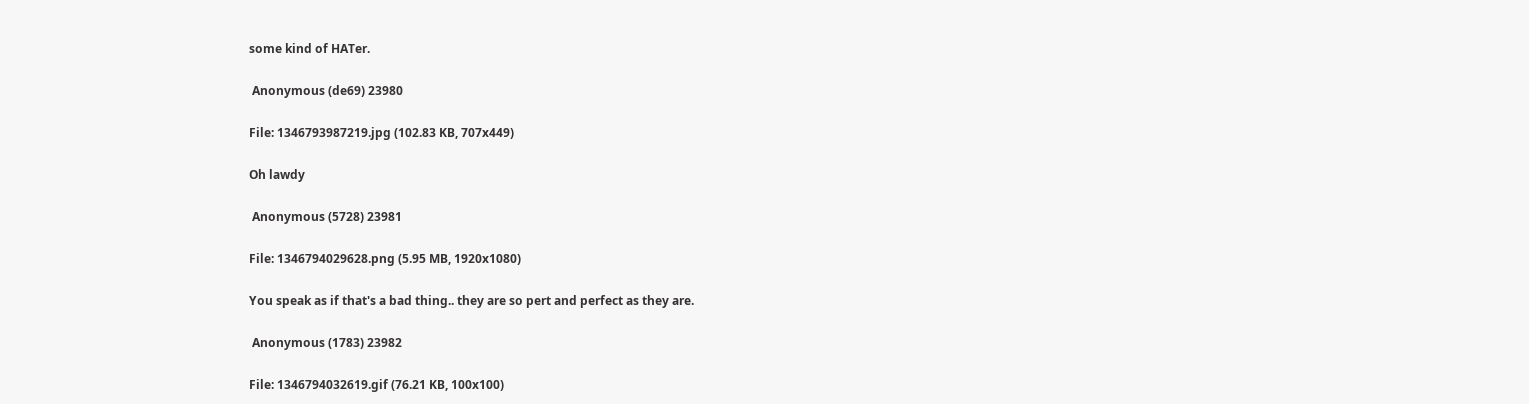some kind of HATer.

 Anonymous (de69) 23980

File: 1346793987219.jpg (102.83 KB, 707x449)

Oh lawdy

 Anonymous (5728) 23981

File: 1346794029628.png (5.95 MB, 1920x1080)

You speak as if that's a bad thing.. they are so pert and perfect as they are.

 Anonymous (1783) 23982

File: 1346794032619.gif (76.21 KB, 100x100)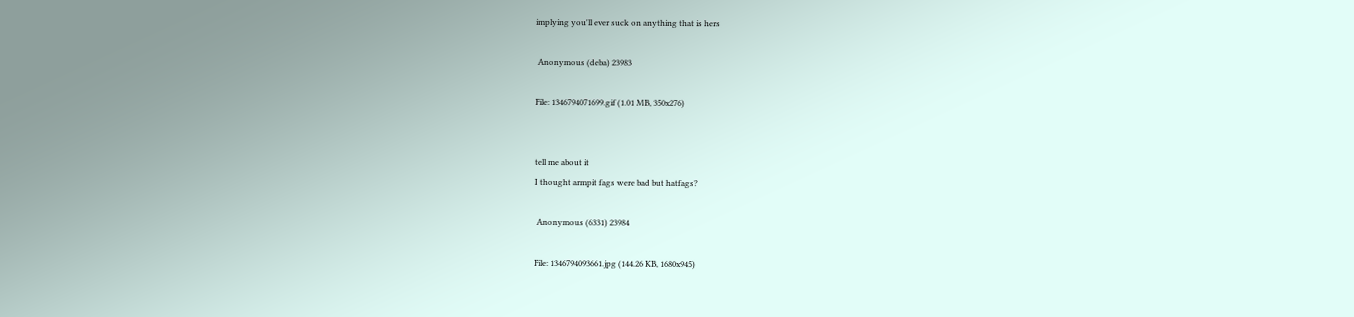implying you'll ever suck on anything that is hers

 Anonymous (deba) 23983

File: 1346794071699.gif (1.01 MB, 350x276)


tell me about it
I thought armpit fags were bad but hatfags?

 Anonymous (6331) 23984

File: 1346794093661.jpg (144.26 KB, 1680x945)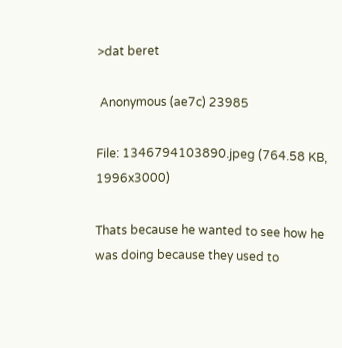>dat beret

 Anonymous (ae7c) 23985

File: 1346794103890.jpeg (764.58 KB, 1996x3000)

Thats because he wanted to see how he was doing because they used to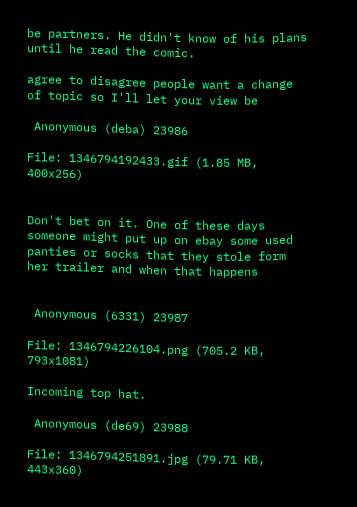be partners. He didn't know of his plans until he read the comic.

agree to disagree people want a change of topic so I'll let your view be

 Anonymous (deba) 23986

File: 1346794192433.gif (1.85 MB, 400x256)


Don't bet on it. One of these days someone might put up on ebay some used panties or socks that they stole form her trailer and when that happens


 Anonymous (6331) 23987

File: 1346794226104.png (705.2 KB, 793x1081)

Incoming top hat.

 Anonymous (de69) 23988

File: 1346794251891.jpg (79.71 KB, 443x360)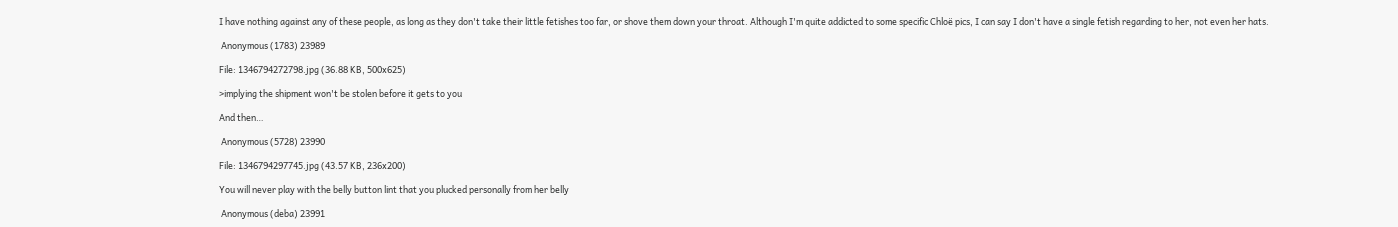I have nothing against any of these people, as long as they don't take their little fetishes too far, or shove them down your throat. Although I'm quite addicted to some specific Chloë pics, I can say I don't have a single fetish regarding to her, not even her hats.

 Anonymous (1783) 23989

File: 1346794272798.jpg (36.88 KB, 500x625)

>implying the shipment won't be stolen before it gets to you

And then…

 Anonymous (5728) 23990

File: 1346794297745.jpg (43.57 KB, 236x200)

You will never play with the belly button lint that you plucked personally from her belly

 Anonymous (deba) 23991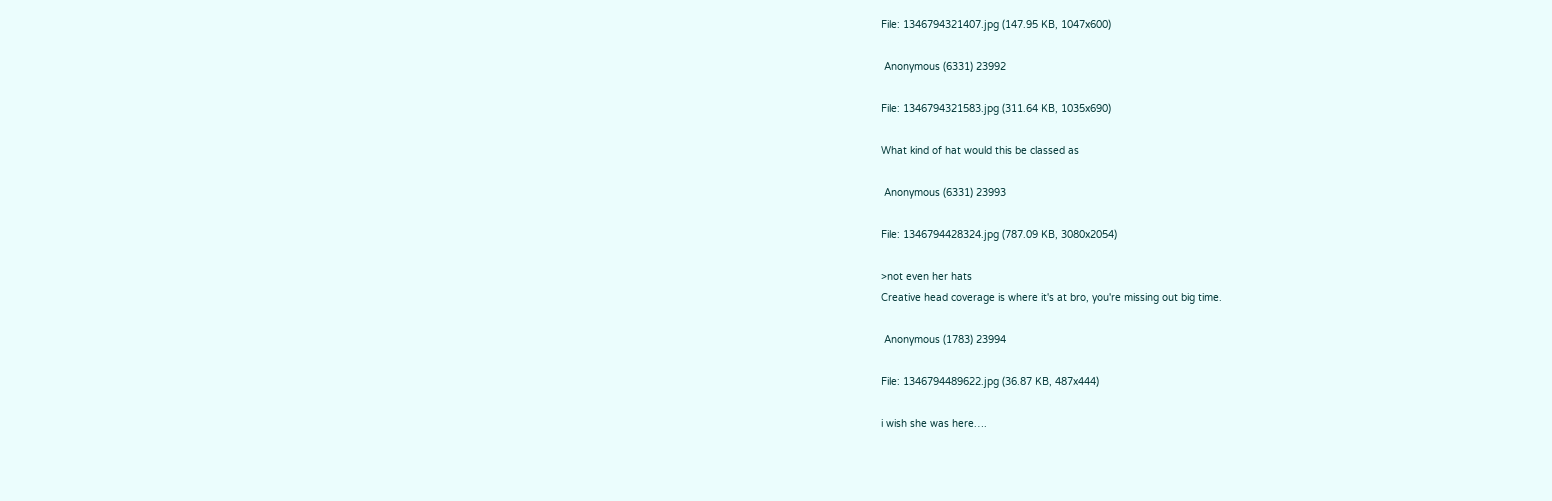File: 1346794321407.jpg (147.95 KB, 1047x600)

 Anonymous (6331) 23992

File: 1346794321583.jpg (311.64 KB, 1035x690)

What kind of hat would this be classed as

 Anonymous (6331) 23993

File: 1346794428324.jpg (787.09 KB, 3080x2054)

>not even her hats
Creative head coverage is where it's at bro, you're missing out big time.

 Anonymous (1783) 23994

File: 1346794489622.jpg (36.87 KB, 487x444)

i wish she was here….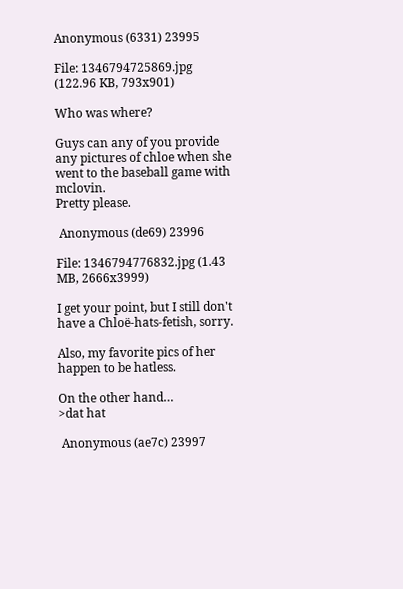Anonymous (6331) 23995

File: 1346794725869.jpg (122.96 KB, 793x901)

Who was where?

Guys can any of you provide any pictures of chloe when she went to the baseball game with mclovin.
Pretty please.

 Anonymous (de69) 23996

File: 1346794776832.jpg (1.43 MB, 2666x3999)

I get your point, but I still don't have a Chloë-hats-fetish, sorry.

Also, my favorite pics of her happen to be hatless.

On the other hand…
>dat hat

 Anonymous (ae7c) 23997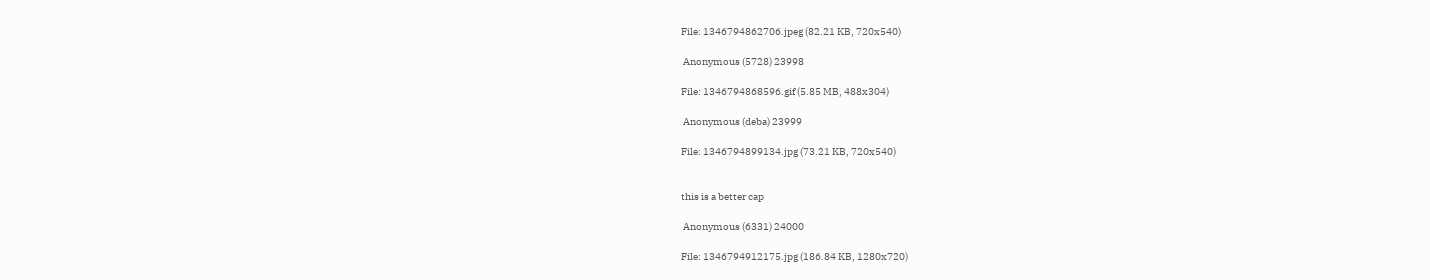File: 1346794862706.jpeg (82.21 KB, 720x540)

 Anonymous (5728) 23998

File: 1346794868596.gif (5.85 MB, 488x304)

 Anonymous (deba) 23999

File: 1346794899134.jpg (73.21 KB, 720x540)


this is a better cap

 Anonymous (6331) 24000

File: 1346794912175.jpg (186.84 KB, 1280x720)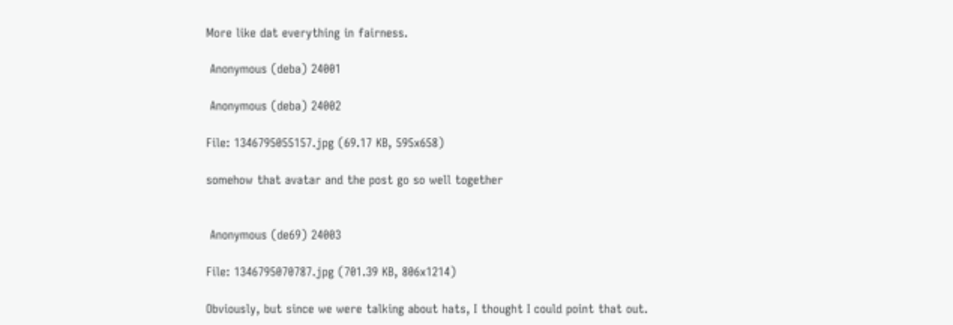More like dat everything in fairness.

 Anonymous (deba) 24001

 Anonymous (deba) 24002

File: 1346795055157.jpg (69.17 KB, 595x658)

somehow that avatar and the post go so well together


 Anonymous (de69) 24003

File: 1346795070787.jpg (701.39 KB, 806x1214)

Obviously, but since we were talking about hats, I thought I could point that out.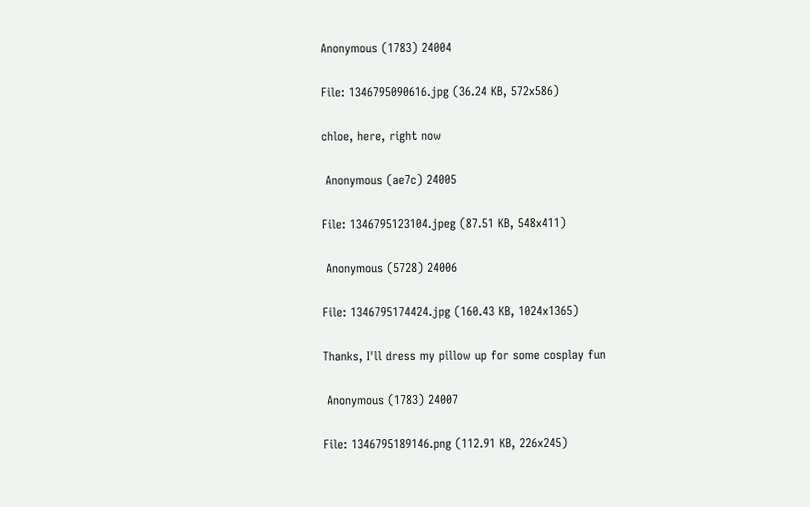Anonymous (1783) 24004

File: 1346795090616.jpg (36.24 KB, 572x586)

chloe, here, right now

 Anonymous (ae7c) 24005

File: 1346795123104.jpeg (87.51 KB, 548x411)

 Anonymous (5728) 24006

File: 1346795174424.jpg (160.43 KB, 1024x1365)

Thanks, I'll dress my pillow up for some cosplay fun

 Anonymous (1783) 24007

File: 1346795189146.png (112.91 KB, 226x245)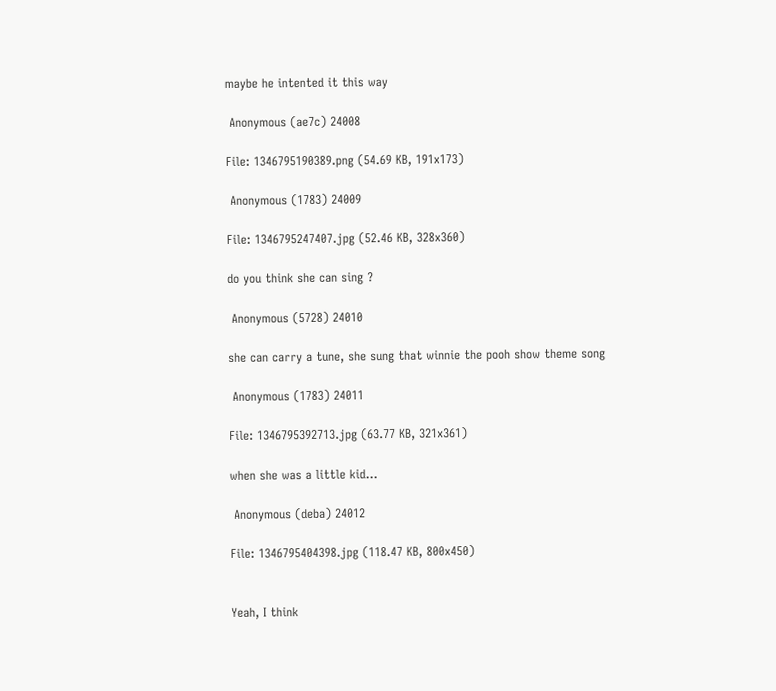maybe he intented it this way

 Anonymous (ae7c) 24008

File: 1346795190389.png (54.69 KB, 191x173)

 Anonymous (1783) 24009

File: 1346795247407.jpg (52.46 KB, 328x360)

do you think she can sing ?

 Anonymous (5728) 24010

she can carry a tune, she sung that winnie the pooh show theme song

 Anonymous (1783) 24011

File: 1346795392713.jpg (63.77 KB, 321x361)

when she was a little kid…

 Anonymous (deba) 24012

File: 1346795404398.jpg (118.47 KB, 800x450)


Yeah, I think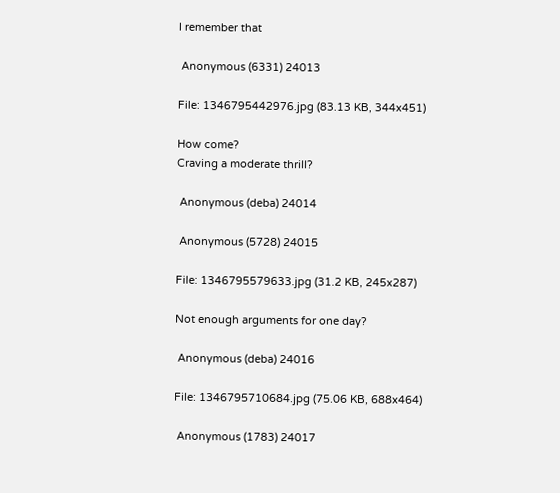I remember that

 Anonymous (6331) 24013

File: 1346795442976.jpg (83.13 KB, 344x451)

How come?
Craving a moderate thrill?

 Anonymous (deba) 24014

 Anonymous (5728) 24015

File: 1346795579633.jpg (31.2 KB, 245x287)

Not enough arguments for one day?

 Anonymous (deba) 24016

File: 1346795710684.jpg (75.06 KB, 688x464)

 Anonymous (1783) 24017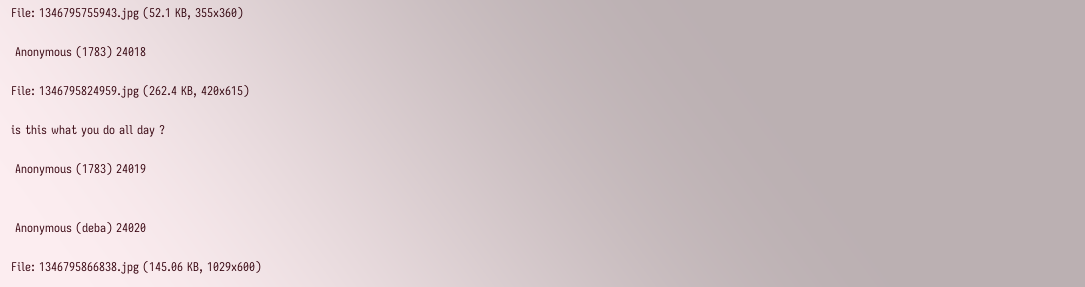File: 1346795755943.jpg (52.1 KB, 355x360)

 Anonymous (1783) 24018

File: 1346795824959.jpg (262.4 KB, 420x615)

is this what you do all day ?

 Anonymous (1783) 24019


 Anonymous (deba) 24020

File: 1346795866838.jpg (145.06 KB, 1029x600)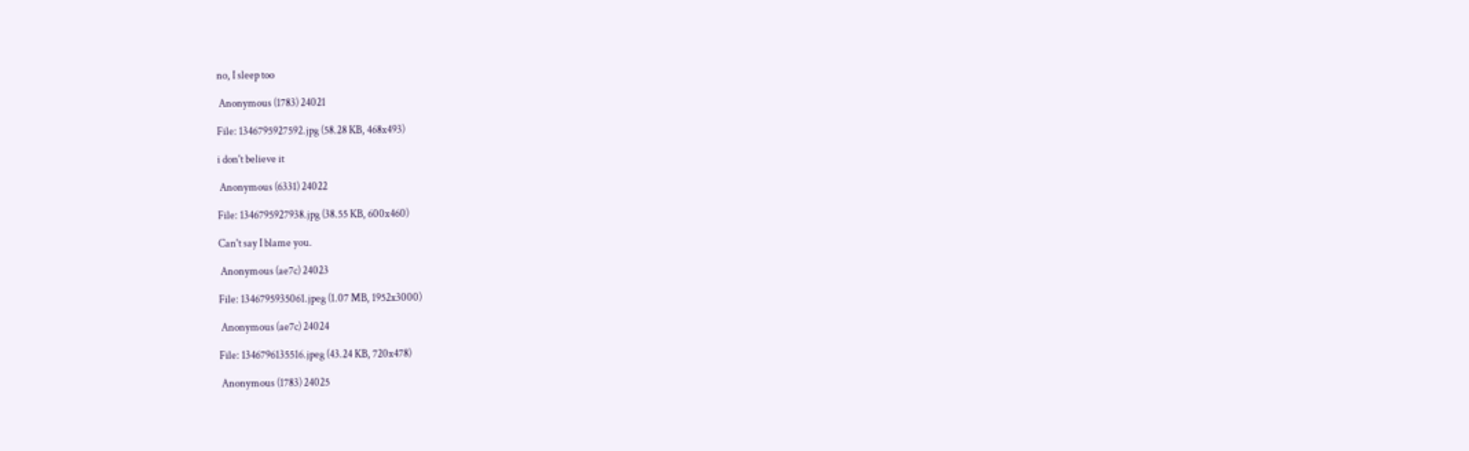no, I sleep too

 Anonymous (1783) 24021

File: 1346795927592.jpg (58.28 KB, 468x493)

i don't believe it

 Anonymous (6331) 24022

File: 1346795927938.jpg (38.55 KB, 600x460)

Can't say I blame you.

 Anonymous (ae7c) 24023

File: 1346795935061.jpeg (1.07 MB, 1952x3000)

 Anonymous (ae7c) 24024

File: 1346796135516.jpeg (43.24 KB, 720x478)

 Anonymous (1783) 24025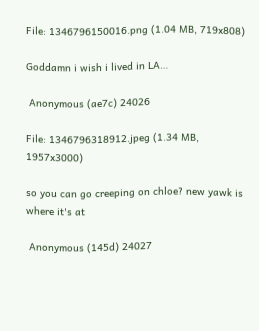File: 1346796150016.png (1.04 MB, 719x808)

Goddamn i wish i lived in LA…

 Anonymous (ae7c) 24026

File: 1346796318912.jpeg (1.34 MB, 1957x3000)

so you can go creeping on chloe? new yawk is where it's at

 Anonymous (145d) 24027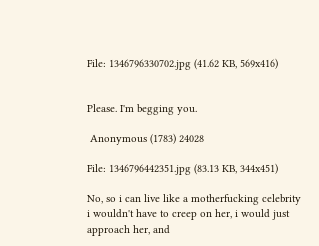File: 1346796330702.jpg (41.62 KB, 569x416)


Please. I'm begging you.

 Anonymous (1783) 24028

File: 1346796442351.jpg (83.13 KB, 344x451)

No, so i can live like a motherfucking celebrity
i wouldn't have to creep on her, i would just approach her, and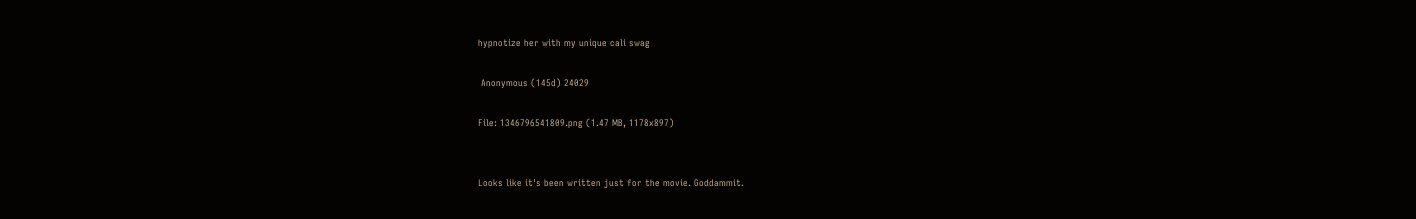hypnotize her with my unique cali swag

 Anonymous (145d) 24029

File: 1346796541809.png (1.47 MB, 1178x897)


Looks like it's been written just for the movie. Goddammit.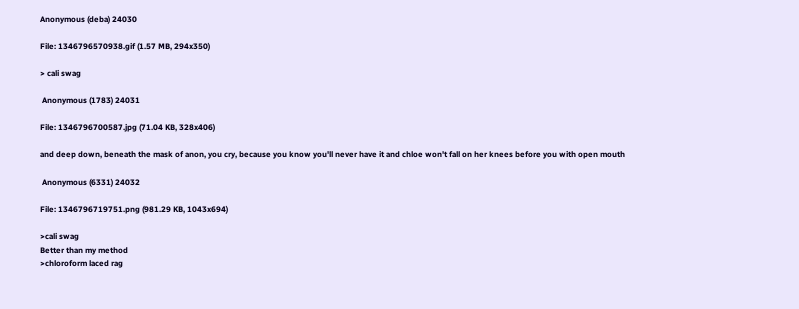Anonymous (deba) 24030

File: 1346796570938.gif (1.57 MB, 294x350)

> cali swag

 Anonymous (1783) 24031

File: 1346796700587.jpg (71.04 KB, 328x406)

and deep down, beneath the mask of anon, you cry, because you know you'll never have it and chloe won't fall on her knees before you with open mouth

 Anonymous (6331) 24032

File: 1346796719751.png (981.29 KB, 1043x694)

>cali swag
Better than my method
>chloroform laced rag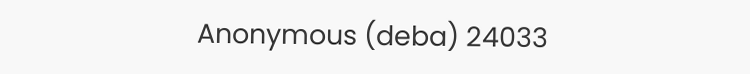Anonymous (deba) 24033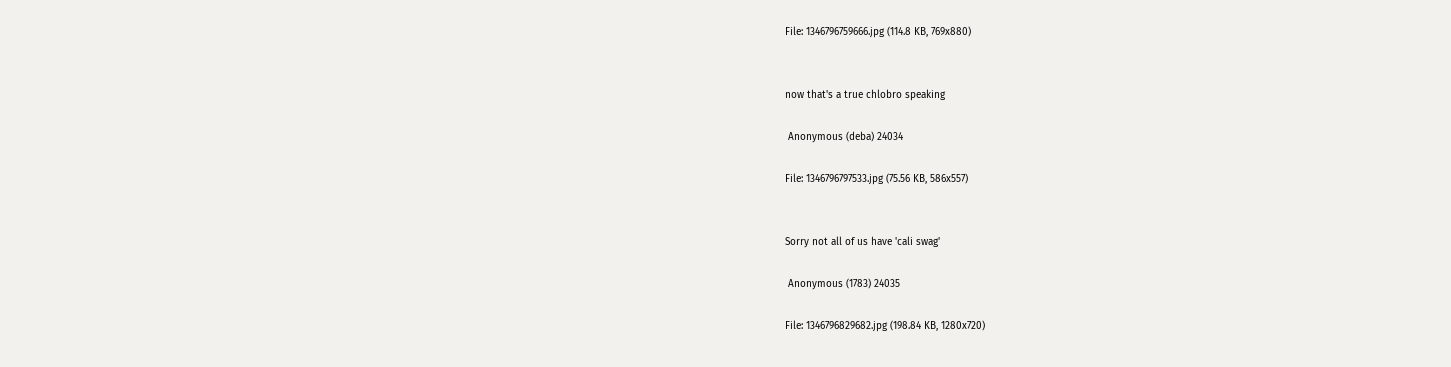File: 1346796759666.jpg (114.8 KB, 769x880)


now that's a true chlobro speaking

 Anonymous (deba) 24034

File: 1346796797533.jpg (75.56 KB, 586x557)


Sorry not all of us have 'cali swag'

 Anonymous (1783) 24035

File: 1346796829682.jpg (198.84 KB, 1280x720)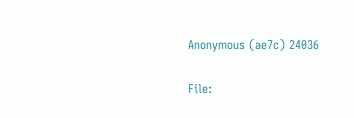Anonymous (ae7c) 24036

File: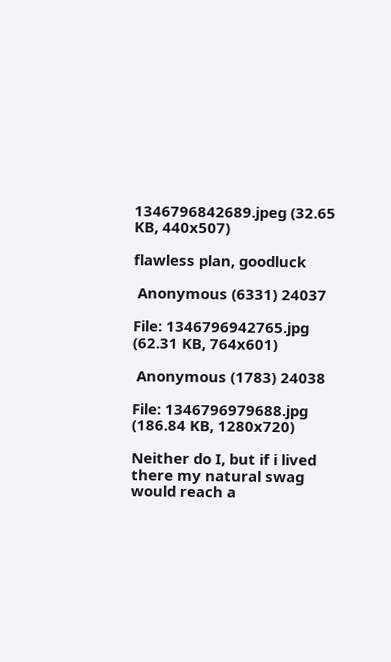1346796842689.jpeg (32.65 KB, 440x507)

flawless plan, goodluck

 Anonymous (6331) 24037

File: 1346796942765.jpg (62.31 KB, 764x601)

 Anonymous (1783) 24038

File: 1346796979688.jpg (186.84 KB, 1280x720)

Neither do I, but if i lived there my natural swag would reach a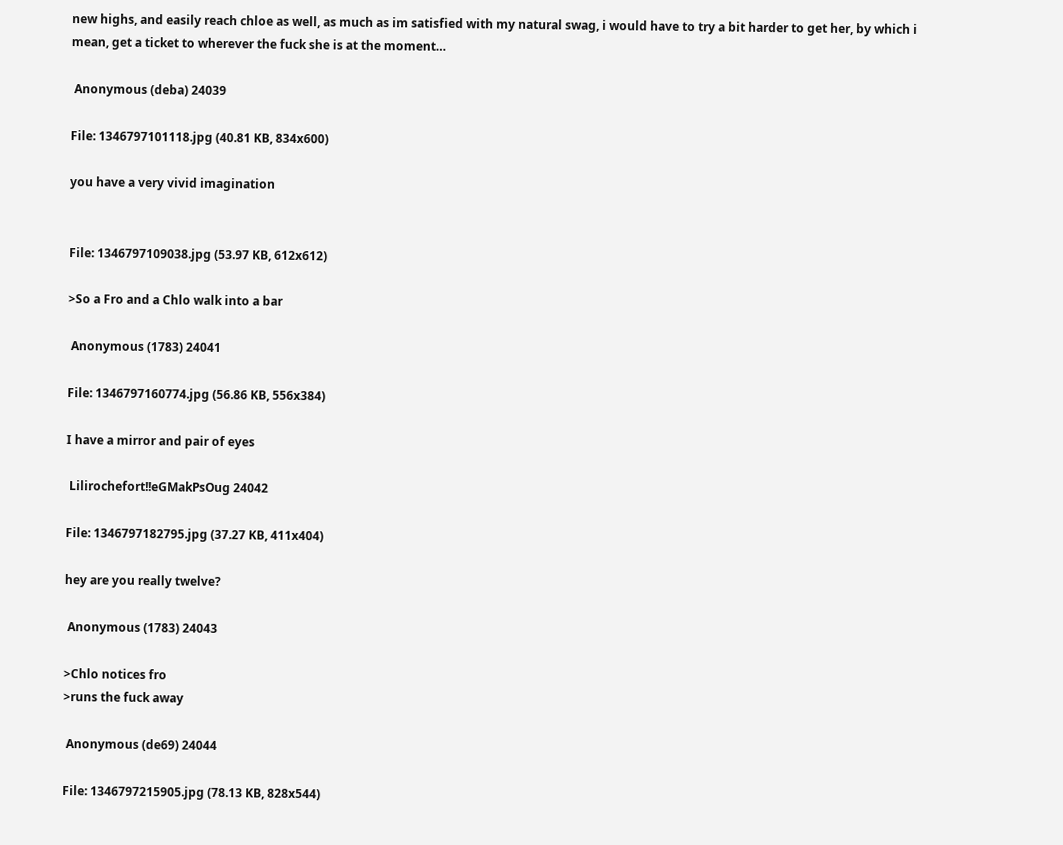new highs, and easily reach chloe as well, as much as im satisfied with my natural swag, i would have to try a bit harder to get her, by which i mean, get a ticket to wherever the fuck she is at the moment…

 Anonymous (deba) 24039

File: 1346797101118.jpg (40.81 KB, 834x600)

you have a very vivid imagination


File: 1346797109038.jpg (53.97 KB, 612x612)

>So a Fro and a Chlo walk into a bar

 Anonymous (1783) 24041

File: 1346797160774.jpg (56.86 KB, 556x384)

I have a mirror and pair of eyes

 Lilirochefort!!eGMakPsOug 24042

File: 1346797182795.jpg (37.27 KB, 411x404)

hey are you really twelve?

 Anonymous (1783) 24043

>Chlo notices fro
>runs the fuck away

 Anonymous (de69) 24044

File: 1346797215905.jpg (78.13 KB, 828x544)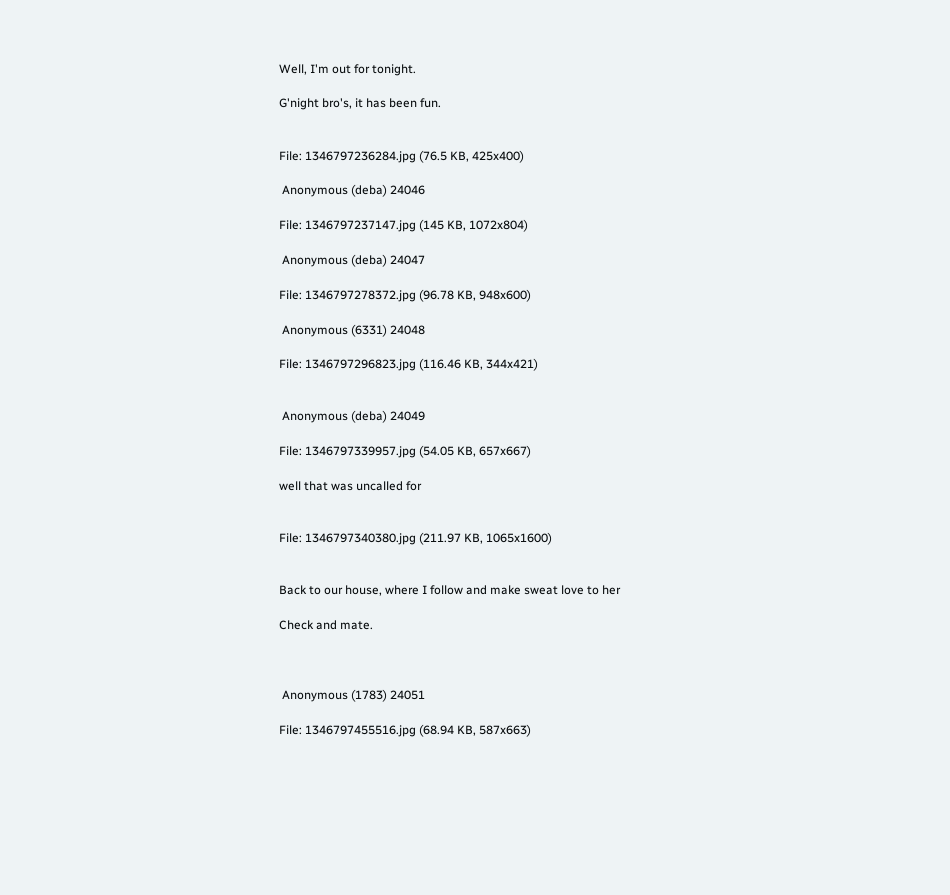Well, I'm out for tonight.

G'night bro's, it has been fun.


File: 1346797236284.jpg (76.5 KB, 425x400)

 Anonymous (deba) 24046

File: 1346797237147.jpg (145 KB, 1072x804)

 Anonymous (deba) 24047

File: 1346797278372.jpg (96.78 KB, 948x600)

 Anonymous (6331) 24048

File: 1346797296823.jpg (116.46 KB, 344x421)


 Anonymous (deba) 24049

File: 1346797339957.jpg (54.05 KB, 657x667)

well that was uncalled for


File: 1346797340380.jpg (211.97 KB, 1065x1600)


Back to our house, where I follow and make sweat love to her

Check and mate.



 Anonymous (1783) 24051

File: 1346797455516.jpg (68.94 KB, 587x663)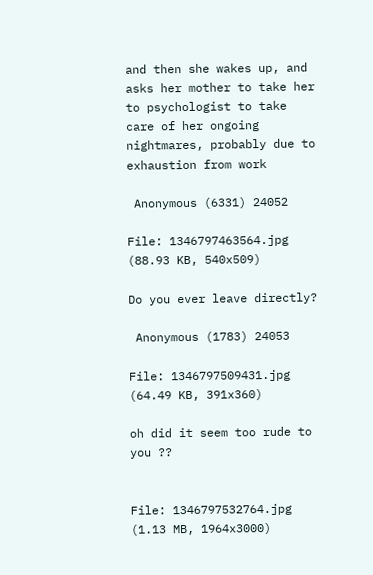and then she wakes up, and asks her mother to take her to psychologist to take care of her ongoing nightmares, probably due to exhaustion from work

 Anonymous (6331) 24052

File: 1346797463564.jpg (88.93 KB, 540x509)

Do you ever leave directly?

 Anonymous (1783) 24053

File: 1346797509431.jpg (64.49 KB, 391x360)

oh did it seem too rude to you ??


File: 1346797532764.jpg (1.13 MB, 1964x3000)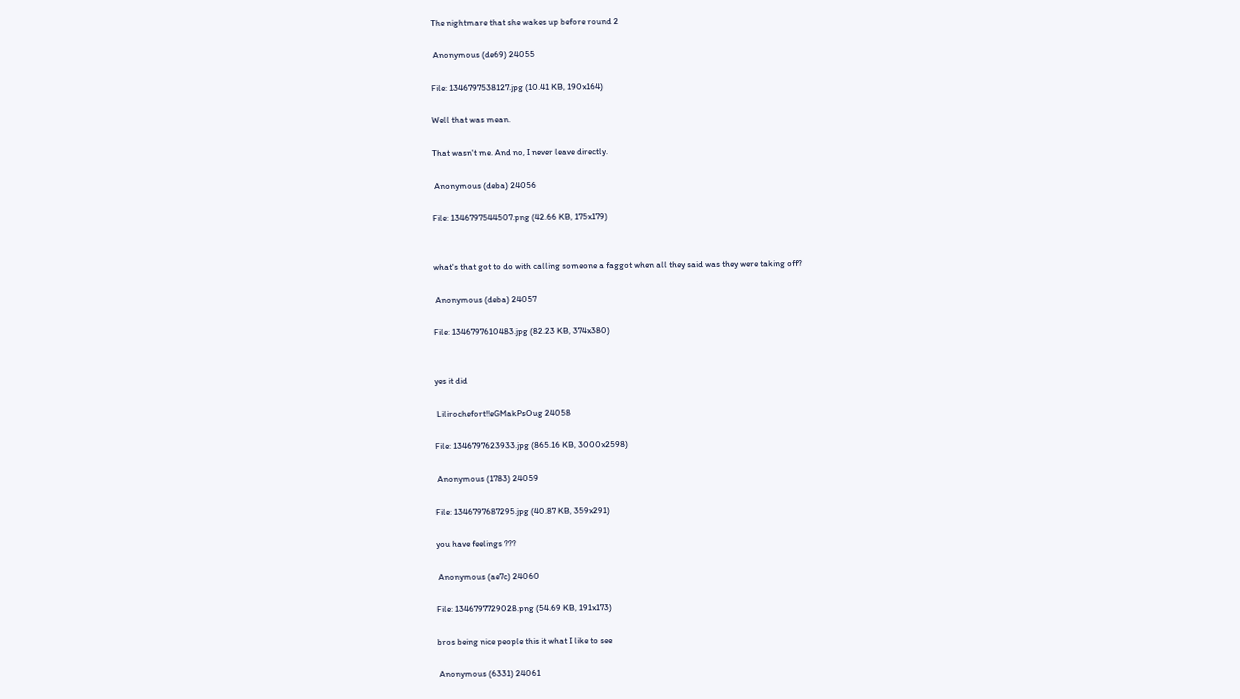The nightmare that she wakes up before round 2

 Anonymous (de69) 24055

File: 1346797538127.jpg (10.41 KB, 190x164)

Well that was mean.

That wasn't me. And no, I never leave directly.

 Anonymous (deba) 24056

File: 1346797544507.png (42.66 KB, 175x179)


what's that got to do with calling someone a faggot when all they said was they were taking off?

 Anonymous (deba) 24057

File: 1346797610483.jpg (82.23 KB, 374x380)


yes it did

 Lilirochefort!!eGMakPsOug 24058

File: 1346797623933.jpg (865.16 KB, 3000x2598)

 Anonymous (1783) 24059

File: 1346797687295.jpg (40.87 KB, 359x291)

you have feelings ???

 Anonymous (ae7c) 24060

File: 1346797729028.png (54.69 KB, 191x173)

bros being nice people this it what I like to see

 Anonymous (6331) 24061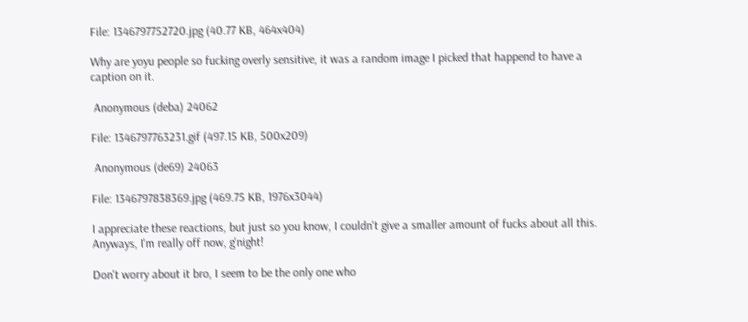File: 1346797752720.jpg (40.77 KB, 464x404)

Why are yoyu people so fucking overly sensitive, it was a random image I picked that happend to have a caption on it.

 Anonymous (deba) 24062

File: 1346797763231.gif (497.15 KB, 500x209)

 Anonymous (de69) 24063

File: 1346797838369.jpg (469.75 KB, 1976x3044)

I appreciate these reactions, but just so you know, I couldn't give a smaller amount of fucks about all this. Anyways, I'm really off now, g'night!

Don't worry about it bro, I seem to be the only one who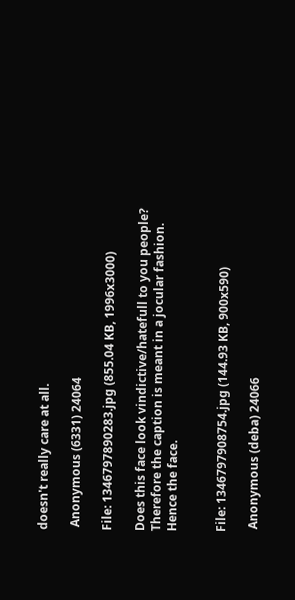doesn't really care at all.

 Anonymous (6331) 24064

File: 1346797890283.jpg (855.04 KB, 1996x3000)

Does this face look vindictive/hatefull to you people?
Therefore the caption is meant in a jocular fashion.
Hence the face.


File: 1346797908754.jpg (144.93 KB, 900x590)

 Anonymous (deba) 24066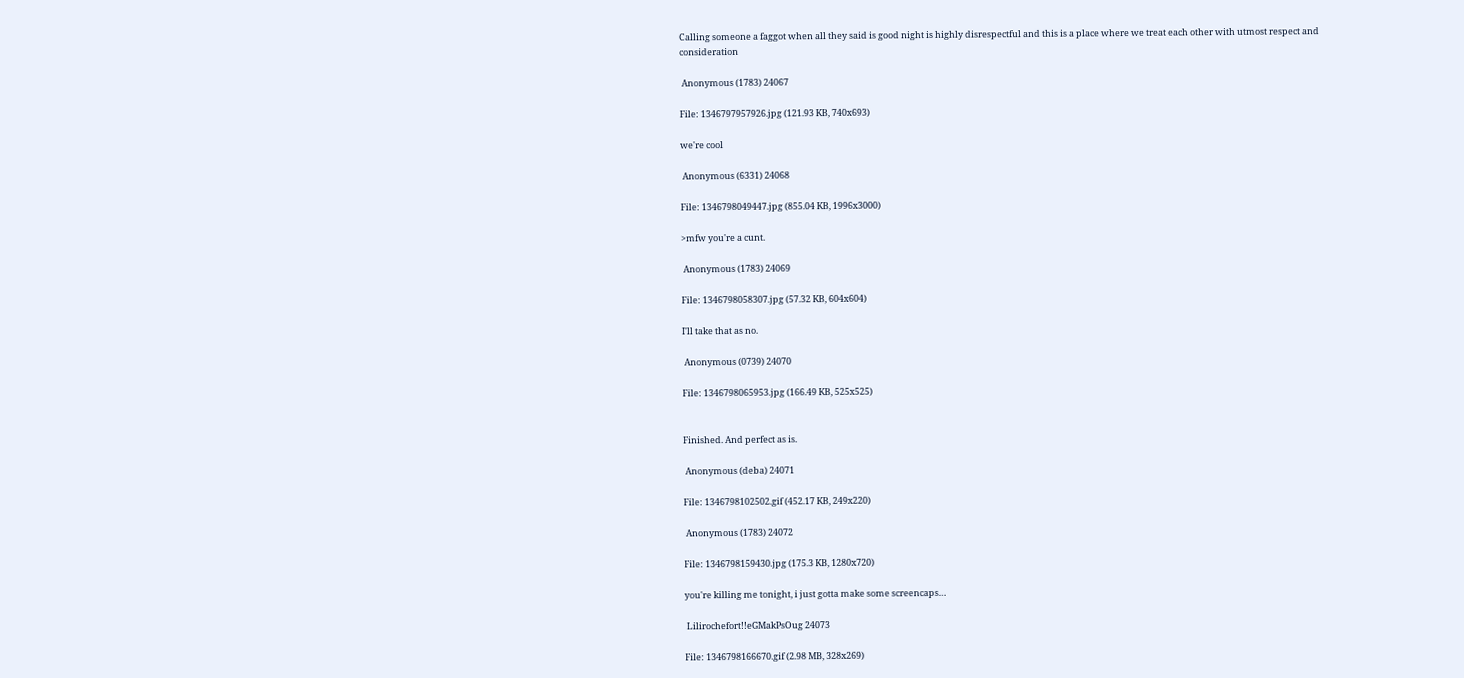Calling someone a faggot when all they said is good night is highly disrespectful and this is a place where we treat each other with utmost respect and consideration

 Anonymous (1783) 24067

File: 1346797957926.jpg (121.93 KB, 740x693)

we're cool

 Anonymous (6331) 24068

File: 1346798049447.jpg (855.04 KB, 1996x3000)

>mfw you're a cunt.

 Anonymous (1783) 24069

File: 1346798058307.jpg (57.32 KB, 604x604)

I'll take that as no.

 Anonymous (0739) 24070

File: 1346798065953.jpg (166.49 KB, 525x525)


Finished. And perfect as is.

 Anonymous (deba) 24071

File: 1346798102502.gif (452.17 KB, 249x220)

 Anonymous (1783) 24072

File: 1346798159430.jpg (175.3 KB, 1280x720)

you're killing me tonight, i just gotta make some screencaps…

 Lilirochefort!!eGMakPsOug 24073

File: 1346798166670.gif (2.98 MB, 328x269)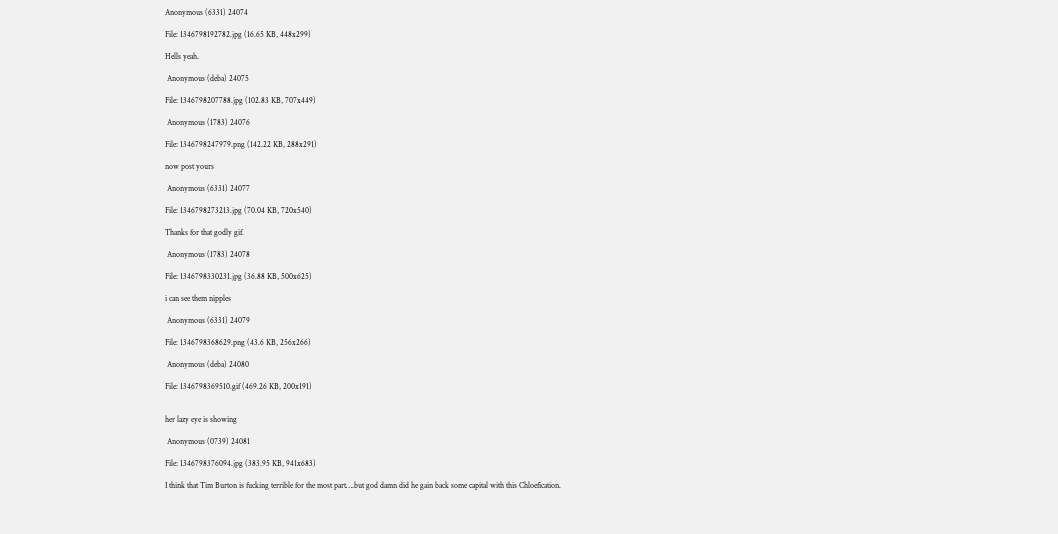Anonymous (6331) 24074

File: 1346798192782.jpg (16.65 KB, 448x299)

Hells yeah.

 Anonymous (deba) 24075

File: 1346798207788.jpg (102.83 KB, 707x449)

 Anonymous (1783) 24076

File: 1346798247979.png (142.22 KB, 288x291)

now post yours

 Anonymous (6331) 24077

File: 1346798273213.jpg (70.04 KB, 720x540)

Thanks for that godly gif.

 Anonymous (1783) 24078

File: 1346798330231.jpg (36.88 KB, 500x625)

i can see them nipples

 Anonymous (6331) 24079

File: 1346798368629.png (43.6 KB, 256x266)

 Anonymous (deba) 24080

File: 1346798369510.gif (469.26 KB, 200x191)


her lazy eye is showing

 Anonymous (0739) 24081

File: 1346798376094.jpg (383.95 KB, 941x683)

I think that Tim Burton is fucking terrible for the most part….but god damn did he gain back some capital with this Chloefication.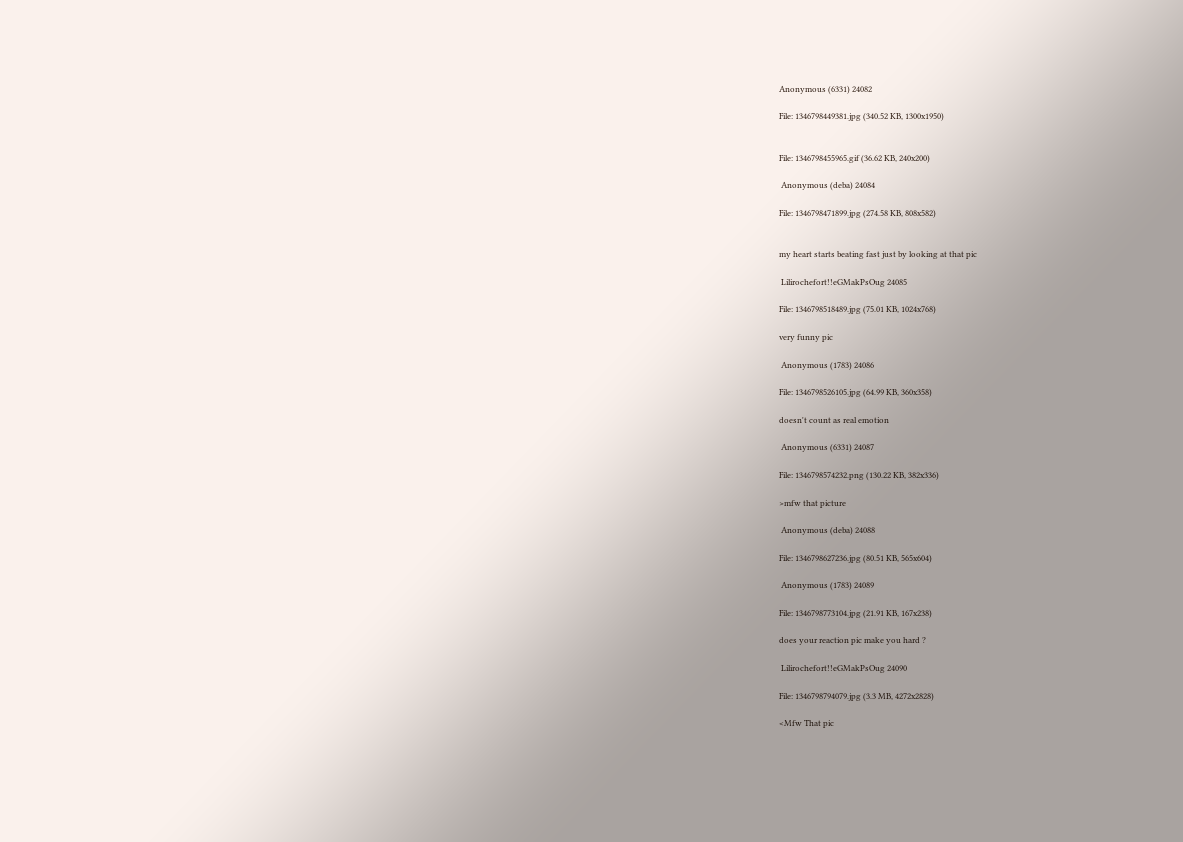Anonymous (6331) 24082

File: 1346798449381.jpg (340.52 KB, 1300x1950)


File: 1346798455965.gif (36.62 KB, 240x200)

 Anonymous (deba) 24084

File: 1346798471899.jpg (274.58 KB, 808x582)


my heart starts beating fast just by looking at that pic

 Lilirochefort!!eGMakPsOug 24085

File: 1346798518489.jpg (75.01 KB, 1024x768)

very funny pic

 Anonymous (1783) 24086

File: 1346798526105.jpg (64.99 KB, 360x358)

doesn't count as real emotion

 Anonymous (6331) 24087

File: 1346798574232.png (130.22 KB, 382x336)

>mfw that picture

 Anonymous (deba) 24088

File: 1346798627236.jpg (80.51 KB, 565x604)

 Anonymous (1783) 24089

File: 1346798773104.jpg (21.91 KB, 167x238)

does your reaction pic make you hard ?

 Lilirochefort!!eGMakPsOug 24090

File: 1346798794079.jpg (3.3 MB, 4272x2828)

<Mfw That pic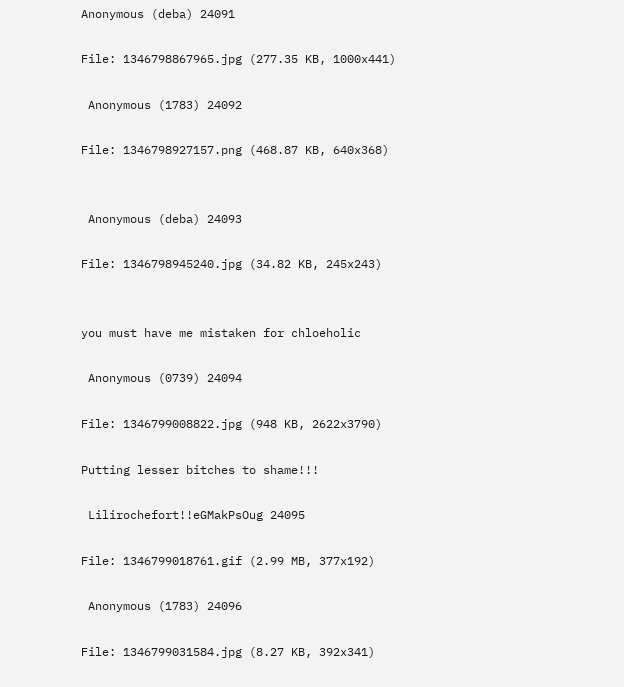Anonymous (deba) 24091

File: 1346798867965.jpg (277.35 KB, 1000x441)

 Anonymous (1783) 24092

File: 1346798927157.png (468.87 KB, 640x368)


 Anonymous (deba) 24093

File: 1346798945240.jpg (34.82 KB, 245x243)


you must have me mistaken for chloeholic

 Anonymous (0739) 24094

File: 1346799008822.jpg (948 KB, 2622x3790)

Putting lesser bitches to shame!!!

 Lilirochefort!!eGMakPsOug 24095

File: 1346799018761.gif (2.99 MB, 377x192)

 Anonymous (1783) 24096

File: 1346799031584.jpg (8.27 KB, 392x341)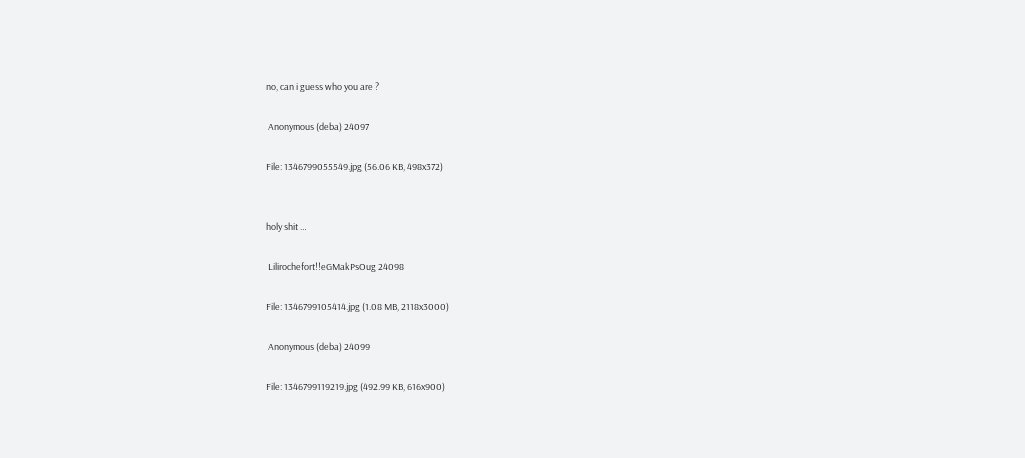no, can i guess who you are ?

 Anonymous (deba) 24097

File: 1346799055549.jpg (56.06 KB, 498x372)


holy shit …

 Lilirochefort!!eGMakPsOug 24098

File: 1346799105414.jpg (1.08 MB, 2118x3000)

 Anonymous (deba) 24099

File: 1346799119219.jpg (492.99 KB, 616x900)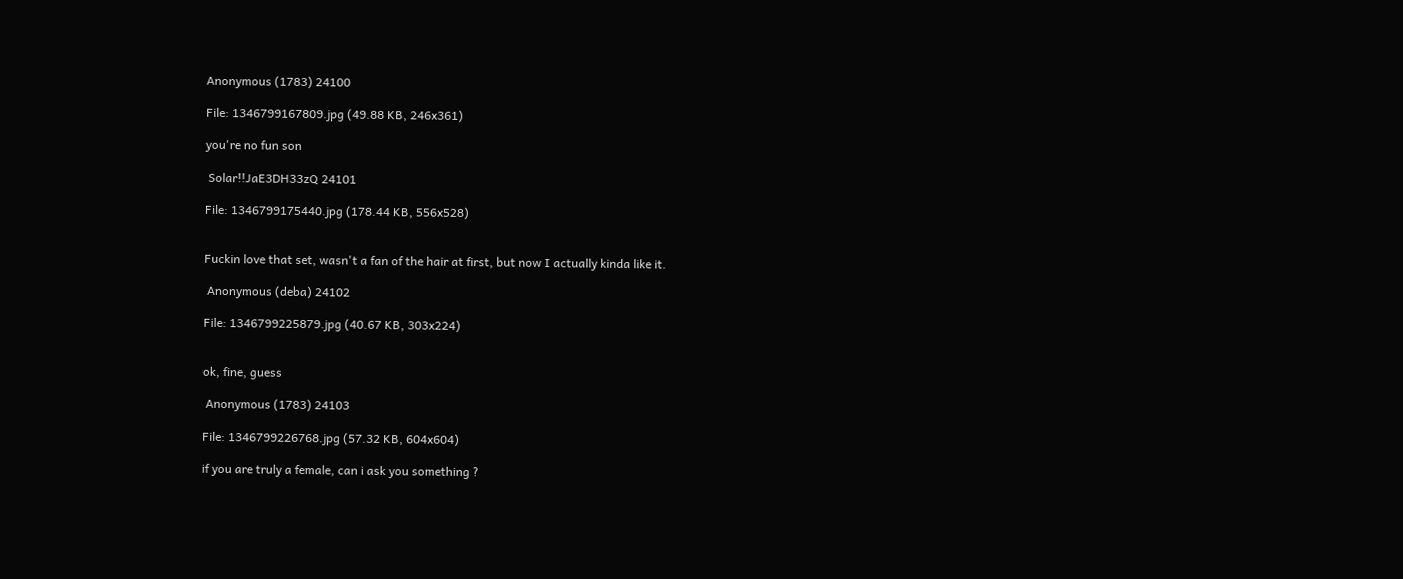Anonymous (1783) 24100

File: 1346799167809.jpg (49.88 KB, 246x361)

you're no fun son

 Solar!!JaE3DH33zQ 24101

File: 1346799175440.jpg (178.44 KB, 556x528)


Fuckin love that set, wasn't a fan of the hair at first, but now I actually kinda like it.

 Anonymous (deba) 24102

File: 1346799225879.jpg (40.67 KB, 303x224)


ok, fine, guess

 Anonymous (1783) 24103

File: 1346799226768.jpg (57.32 KB, 604x604)

if you are truly a female, can i ask you something ?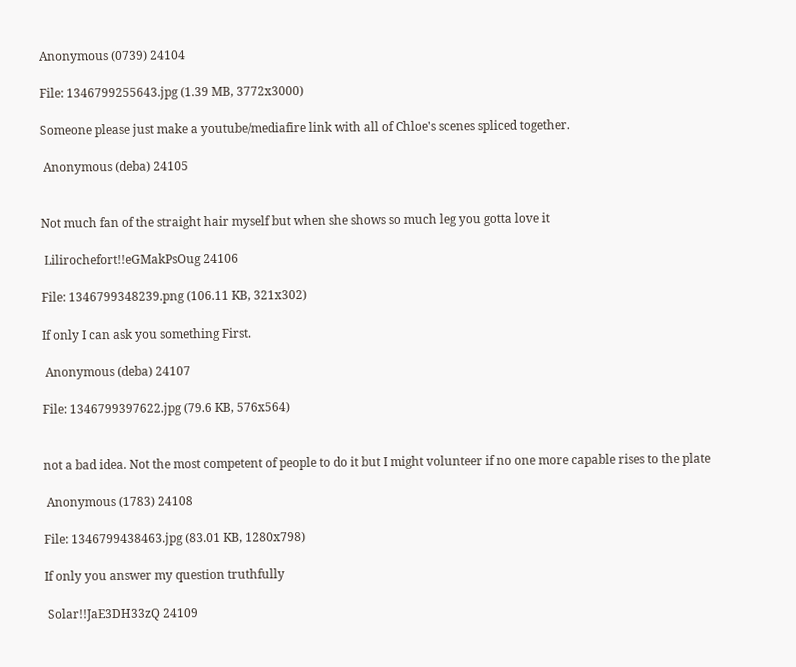Anonymous (0739) 24104

File: 1346799255643.jpg (1.39 MB, 3772x3000)

Someone please just make a youtube/mediafire link with all of Chloe's scenes spliced together.

 Anonymous (deba) 24105


Not much fan of the straight hair myself but when she shows so much leg you gotta love it

 Lilirochefort!!eGMakPsOug 24106

File: 1346799348239.png (106.11 KB, 321x302)

If only I can ask you something First.

 Anonymous (deba) 24107

File: 1346799397622.jpg (79.6 KB, 576x564)


not a bad idea. Not the most competent of people to do it but I might volunteer if no one more capable rises to the plate

 Anonymous (1783) 24108

File: 1346799438463.jpg (83.01 KB, 1280x798)

If only you answer my question truthfully

 Solar!!JaE3DH33zQ 24109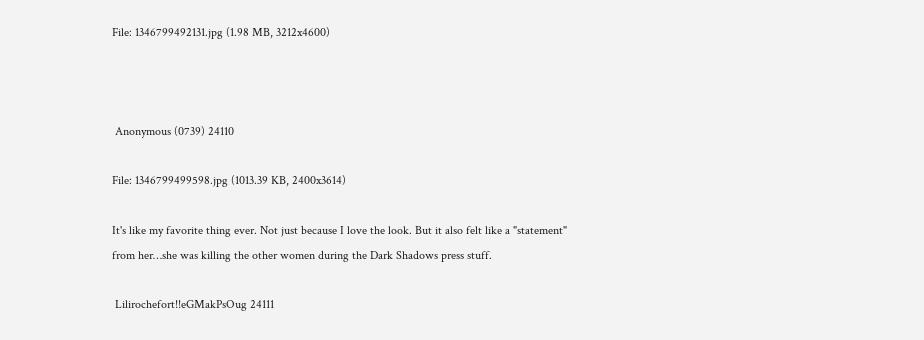File: 1346799492131.jpg (1.98 MB, 3212x4600)



 Anonymous (0739) 24110

File: 1346799499598.jpg (1013.39 KB, 2400x3614)

It's like my favorite thing ever. Not just because I love the look. But it also felt like a "statement" from her…she was killing the other women during the Dark Shadows press stuff.

 Lilirochefort!!eGMakPsOug 24111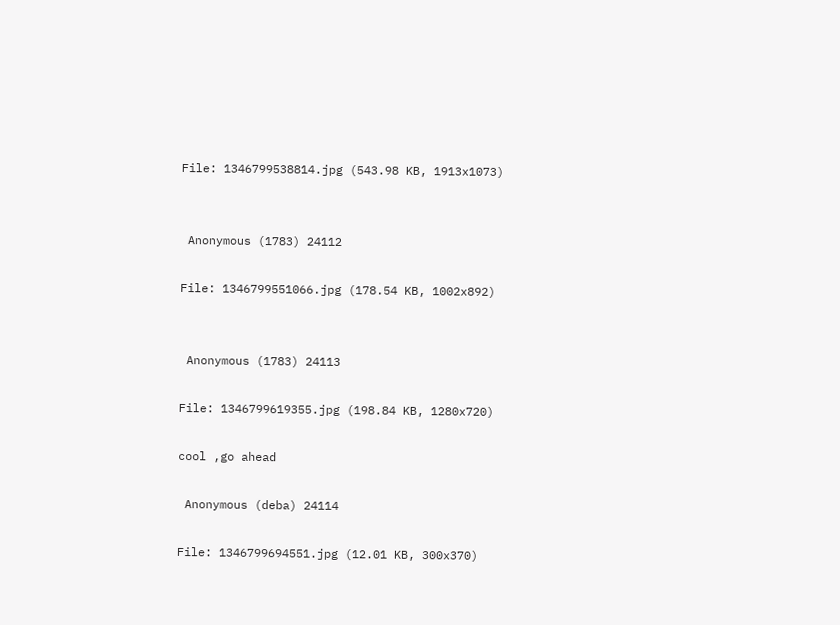File: 1346799538814.jpg (543.98 KB, 1913x1073)


 Anonymous (1783) 24112

File: 1346799551066.jpg (178.54 KB, 1002x892)


 Anonymous (1783) 24113

File: 1346799619355.jpg (198.84 KB, 1280x720)

cool ,go ahead

 Anonymous (deba) 24114

File: 1346799694551.jpg (12.01 KB, 300x370)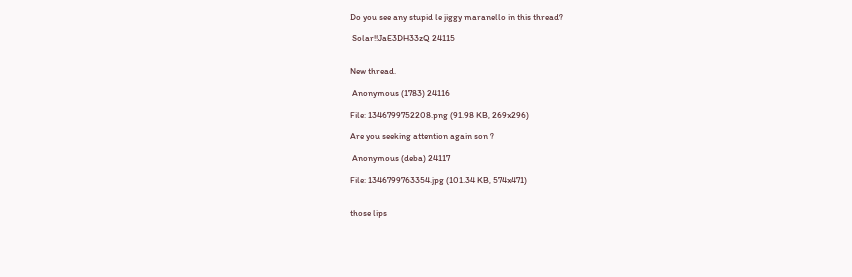Do you see any stupid le jiggy maranello in this thread?

 Solar!!JaE3DH33zQ 24115


New thread.

 Anonymous (1783) 24116

File: 1346799752208.png (91.98 KB, 269x296)

Are you seeking attention again son ?

 Anonymous (deba) 24117

File: 1346799763354.jpg (101.34 KB, 574x471)


those lips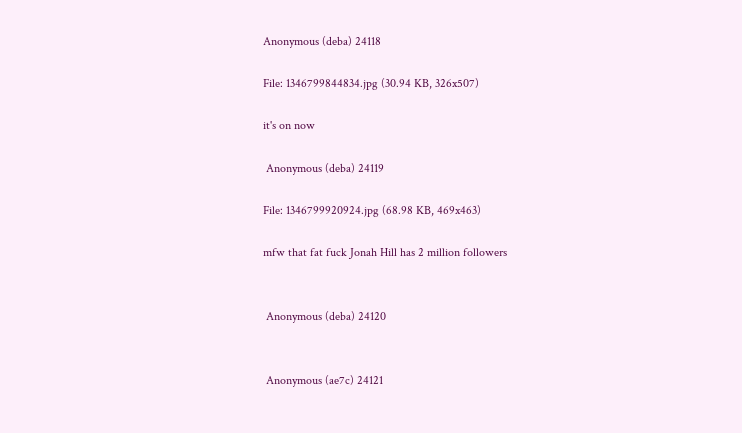Anonymous (deba) 24118

File: 1346799844834.jpg (30.94 KB, 326x507)

it's on now

 Anonymous (deba) 24119

File: 1346799920924.jpg (68.98 KB, 469x463)

mfw that fat fuck Jonah Hill has 2 million followers


 Anonymous (deba) 24120


 Anonymous (ae7c) 24121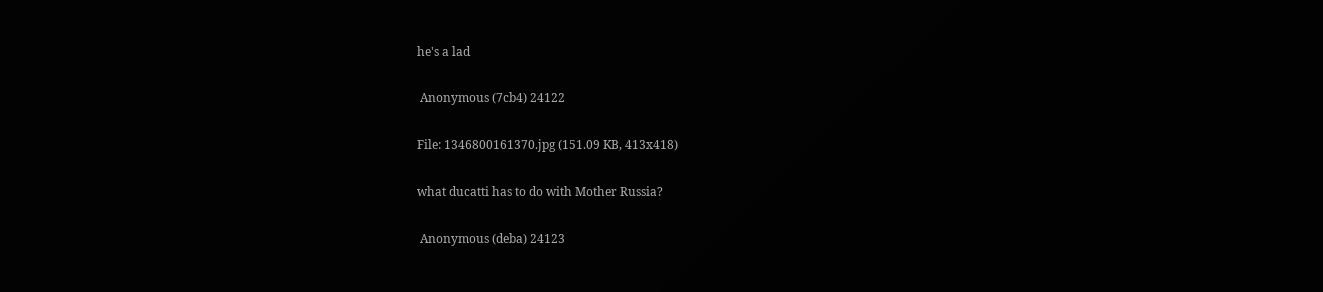he's a lad

 Anonymous (7cb4) 24122

File: 1346800161370.jpg (151.09 KB, 413x418)

what ducatti has to do with Mother Russia?

 Anonymous (deba) 24123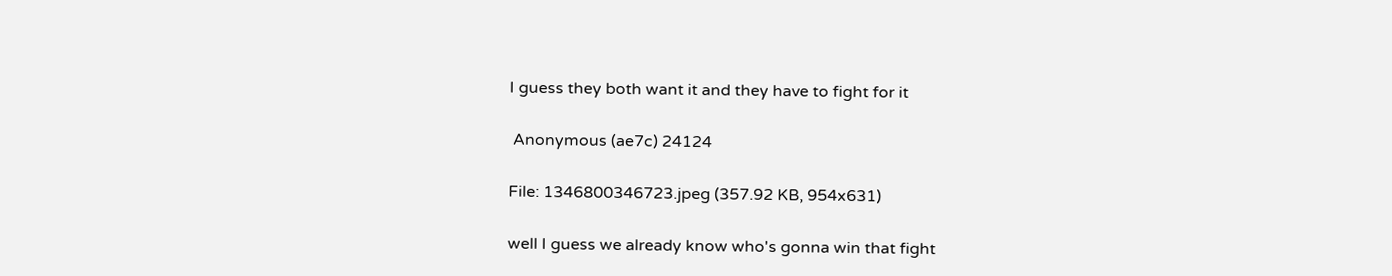I guess they both want it and they have to fight for it

 Anonymous (ae7c) 24124

File: 1346800346723.jpeg (357.92 KB, 954x631)

well I guess we already know who's gonna win that fight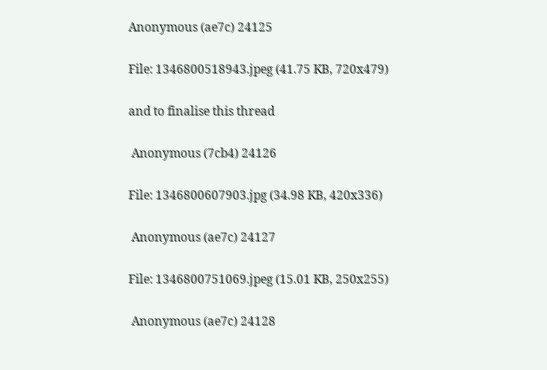Anonymous (ae7c) 24125

File: 1346800518943.jpeg (41.75 KB, 720x479)

and to finalise this thread

 Anonymous (7cb4) 24126

File: 1346800607903.jpg (34.98 KB, 420x336)

 Anonymous (ae7c) 24127

File: 1346800751069.jpeg (15.01 KB, 250x255)

 Anonymous (ae7c) 24128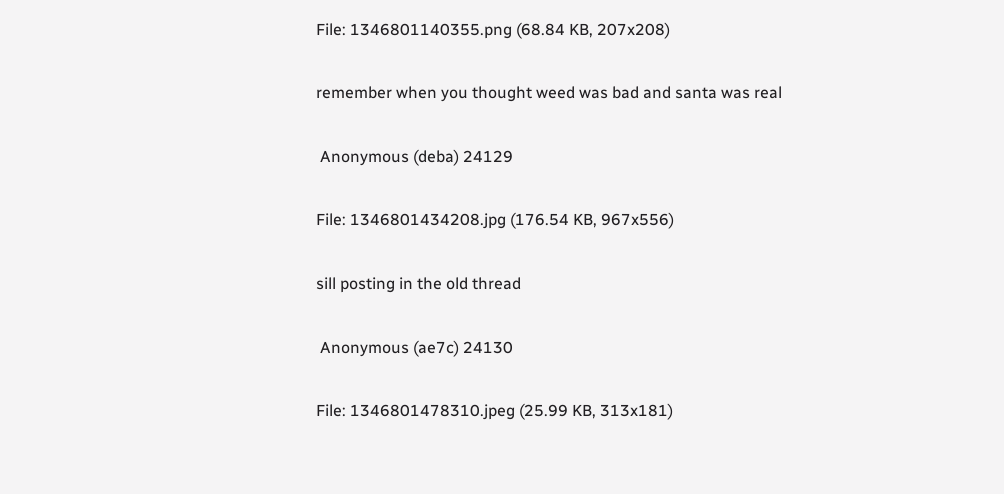File: 1346801140355.png (68.84 KB, 207x208)

remember when you thought weed was bad and santa was real

 Anonymous (deba) 24129

File: 1346801434208.jpg (176.54 KB, 967x556)

sill posting in the old thread

 Anonymous (ae7c) 24130

File: 1346801478310.jpeg (25.99 KB, 313x181)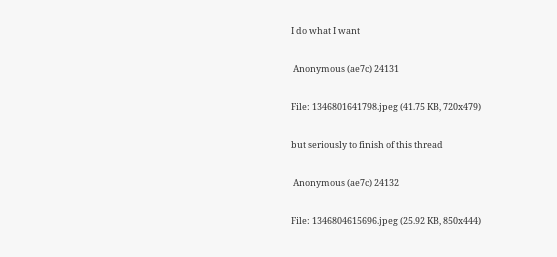I do what I want

 Anonymous (ae7c) 24131

File: 1346801641798.jpeg (41.75 KB, 720x479)

but seriously to finish of this thread

 Anonymous (ae7c) 24132

File: 1346804615696.jpeg (25.92 KB, 850x444)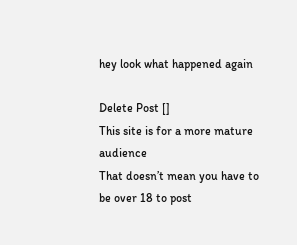hey look what happened again

Delete Post []
This site is for a more mature audience
That doesn’t mean you have to be over 18 to post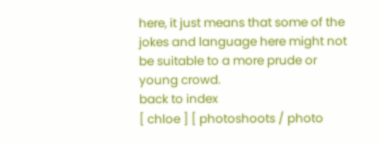here, it just means that some of the jokes and language here might not be suitable to a more prude or young crowd.
back to index
[ chloe ] [ photoshoots / photo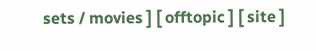sets / movies ] [ offtopic ] [ site ]